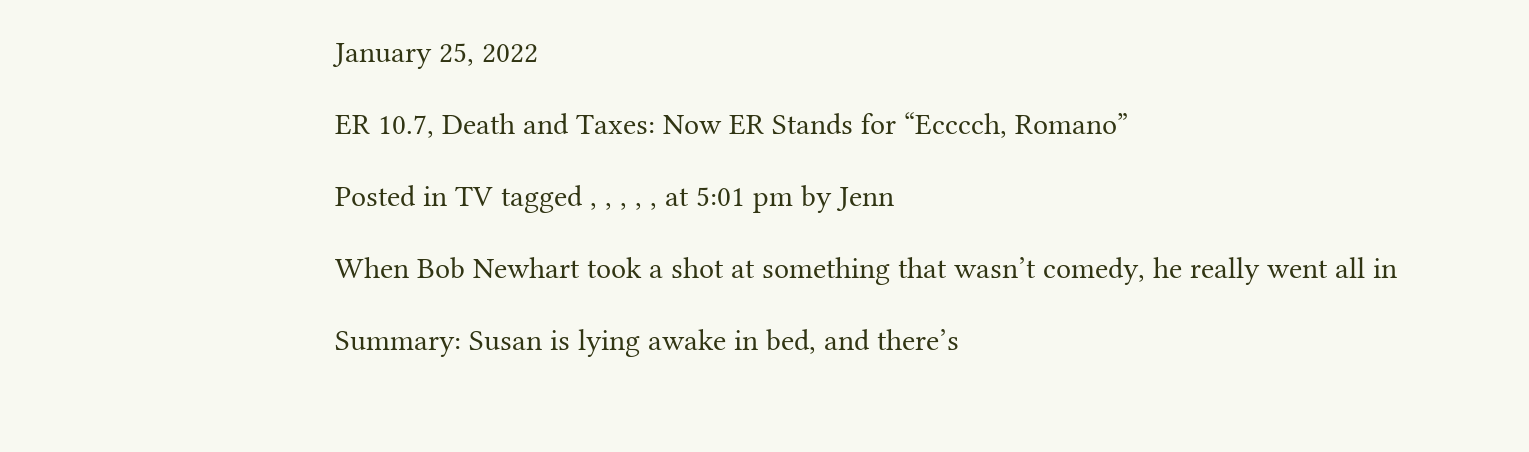January 25, 2022

ER 10.7, Death and Taxes: Now ER Stands for “Ecccch, Romano”

Posted in TV tagged , , , , , at 5:01 pm by Jenn

When Bob Newhart took a shot at something that wasn’t comedy, he really went all in

Summary: Susan is lying awake in bed, and there’s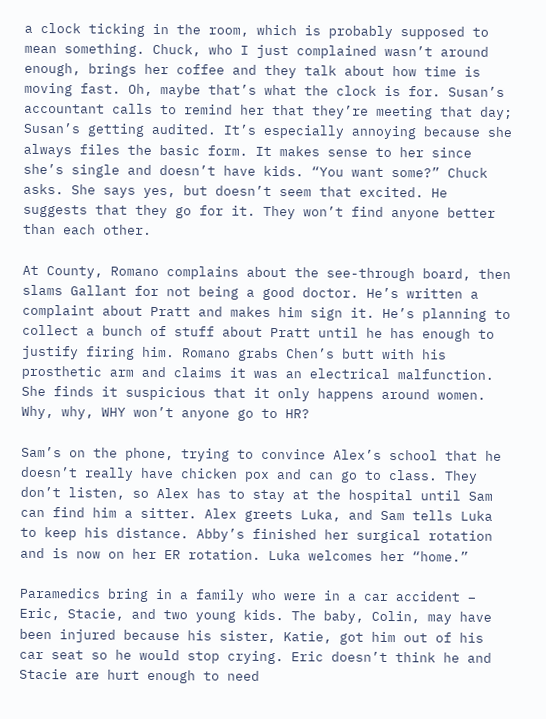a clock ticking in the room, which is probably supposed to mean something. Chuck, who I just complained wasn’t around enough, brings her coffee and they talk about how time is moving fast. Oh, maybe that’s what the clock is for. Susan’s accountant calls to remind her that they’re meeting that day; Susan’s getting audited. It’s especially annoying because she always files the basic form. It makes sense to her since she’s single and doesn’t have kids. “You want some?” Chuck asks. She says yes, but doesn’t seem that excited. He suggests that they go for it. They won’t find anyone better than each other.

At County, Romano complains about the see-through board, then slams Gallant for not being a good doctor. He’s written a complaint about Pratt and makes him sign it. He’s planning to collect a bunch of stuff about Pratt until he has enough to justify firing him. Romano grabs Chen’s butt with his prosthetic arm and claims it was an electrical malfunction. She finds it suspicious that it only happens around women. Why, why, WHY won’t anyone go to HR?

Sam’s on the phone, trying to convince Alex’s school that he doesn’t really have chicken pox and can go to class. They don’t listen, so Alex has to stay at the hospital until Sam can find him a sitter. Alex greets Luka, and Sam tells Luka to keep his distance. Abby’s finished her surgical rotation and is now on her ER rotation. Luka welcomes her “home.”

Paramedics bring in a family who were in a car accident – Eric, Stacie, and two young kids. The baby, Colin, may have been injured because his sister, Katie, got him out of his car seat so he would stop crying. Eric doesn’t think he and Stacie are hurt enough to need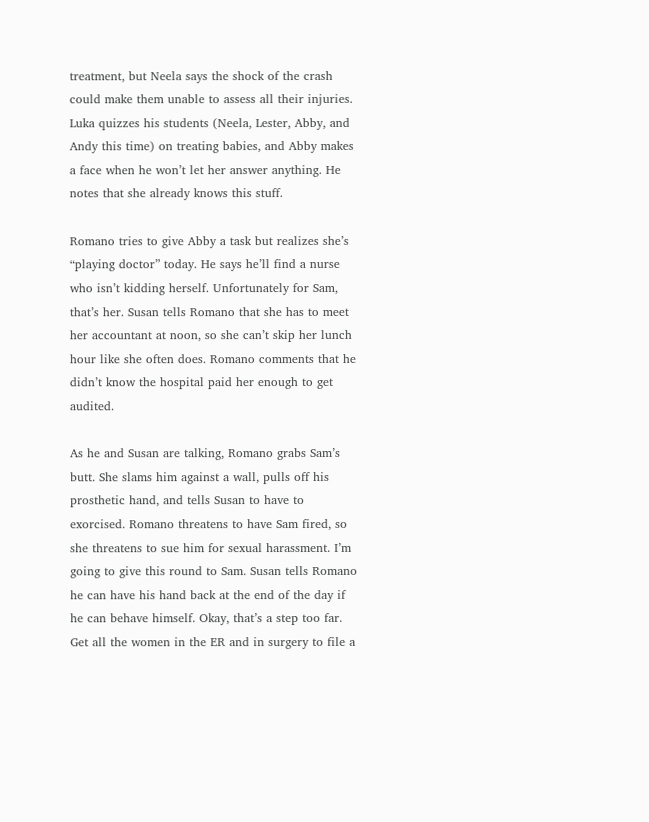treatment, but Neela says the shock of the crash could make them unable to assess all their injuries. Luka quizzes his students (Neela, Lester, Abby, and Andy this time) on treating babies, and Abby makes a face when he won’t let her answer anything. He notes that she already knows this stuff.

Romano tries to give Abby a task but realizes she’s “playing doctor” today. He says he’ll find a nurse who isn’t kidding herself. Unfortunately for Sam, that’s her. Susan tells Romano that she has to meet her accountant at noon, so she can’t skip her lunch hour like she often does. Romano comments that he didn’t know the hospital paid her enough to get audited.

As he and Susan are talking, Romano grabs Sam’s butt. She slams him against a wall, pulls off his prosthetic hand, and tells Susan to have to exorcised. Romano threatens to have Sam fired, so she threatens to sue him for sexual harassment. I’m going to give this round to Sam. Susan tells Romano he can have his hand back at the end of the day if he can behave himself. Okay, that’s a step too far. Get all the women in the ER and in surgery to file a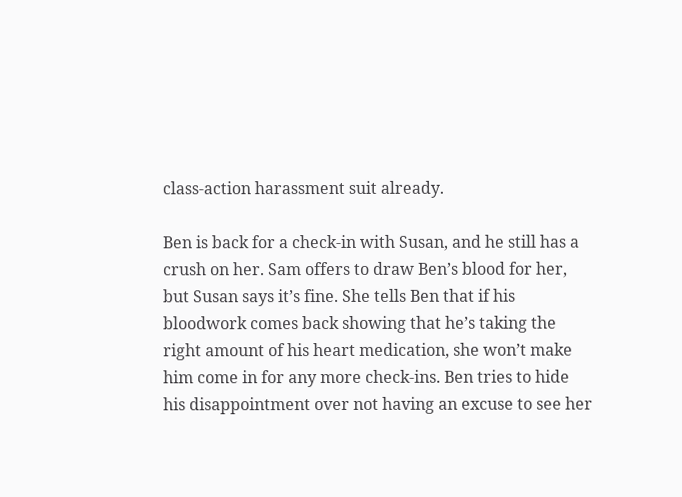class-action harassment suit already.

Ben is back for a check-in with Susan, and he still has a crush on her. Sam offers to draw Ben’s blood for her, but Susan says it’s fine. She tells Ben that if his bloodwork comes back showing that he’s taking the right amount of his heart medication, she won’t make him come in for any more check-ins. Ben tries to hide his disappointment over not having an excuse to see her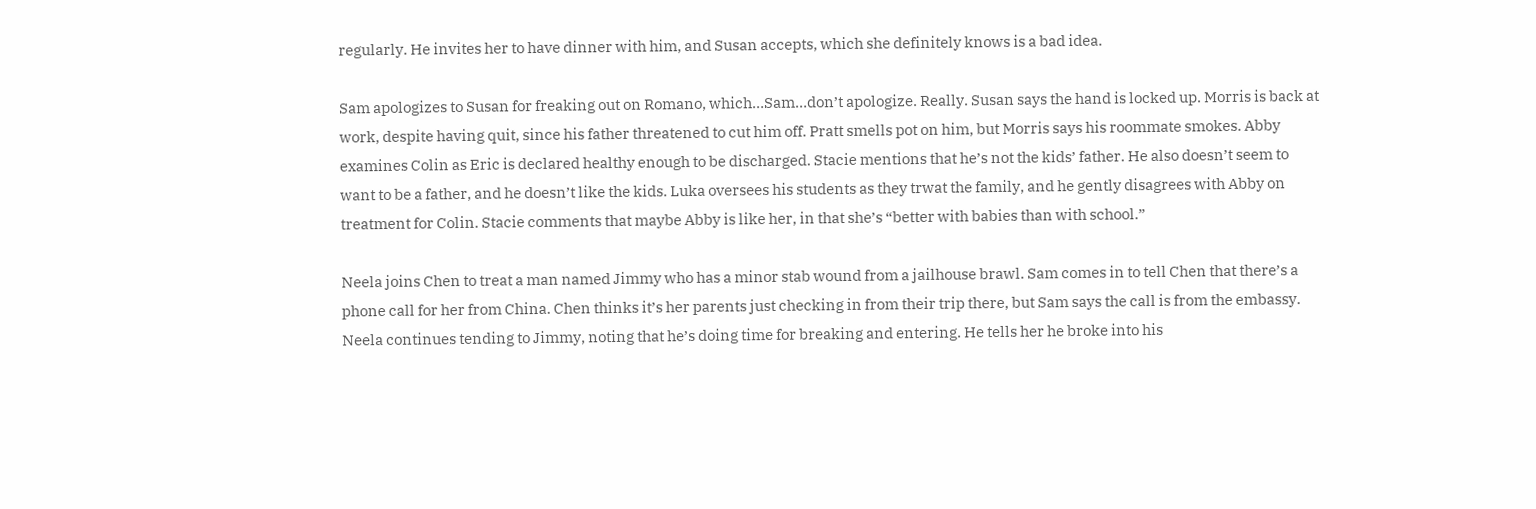regularly. He invites her to have dinner with him, and Susan accepts, which she definitely knows is a bad idea.

Sam apologizes to Susan for freaking out on Romano, which…Sam…don’t apologize. Really. Susan says the hand is locked up. Morris is back at work, despite having quit, since his father threatened to cut him off. Pratt smells pot on him, but Morris says his roommate smokes. Abby examines Colin as Eric is declared healthy enough to be discharged. Stacie mentions that he’s not the kids’ father. He also doesn’t seem to want to be a father, and he doesn’t like the kids. Luka oversees his students as they trwat the family, and he gently disagrees with Abby on treatment for Colin. Stacie comments that maybe Abby is like her, in that she’s “better with babies than with school.”

Neela joins Chen to treat a man named Jimmy who has a minor stab wound from a jailhouse brawl. Sam comes in to tell Chen that there’s a phone call for her from China. Chen thinks it’s her parents just checking in from their trip there, but Sam says the call is from the embassy. Neela continues tending to Jimmy, noting that he’s doing time for breaking and entering. He tells her he broke into his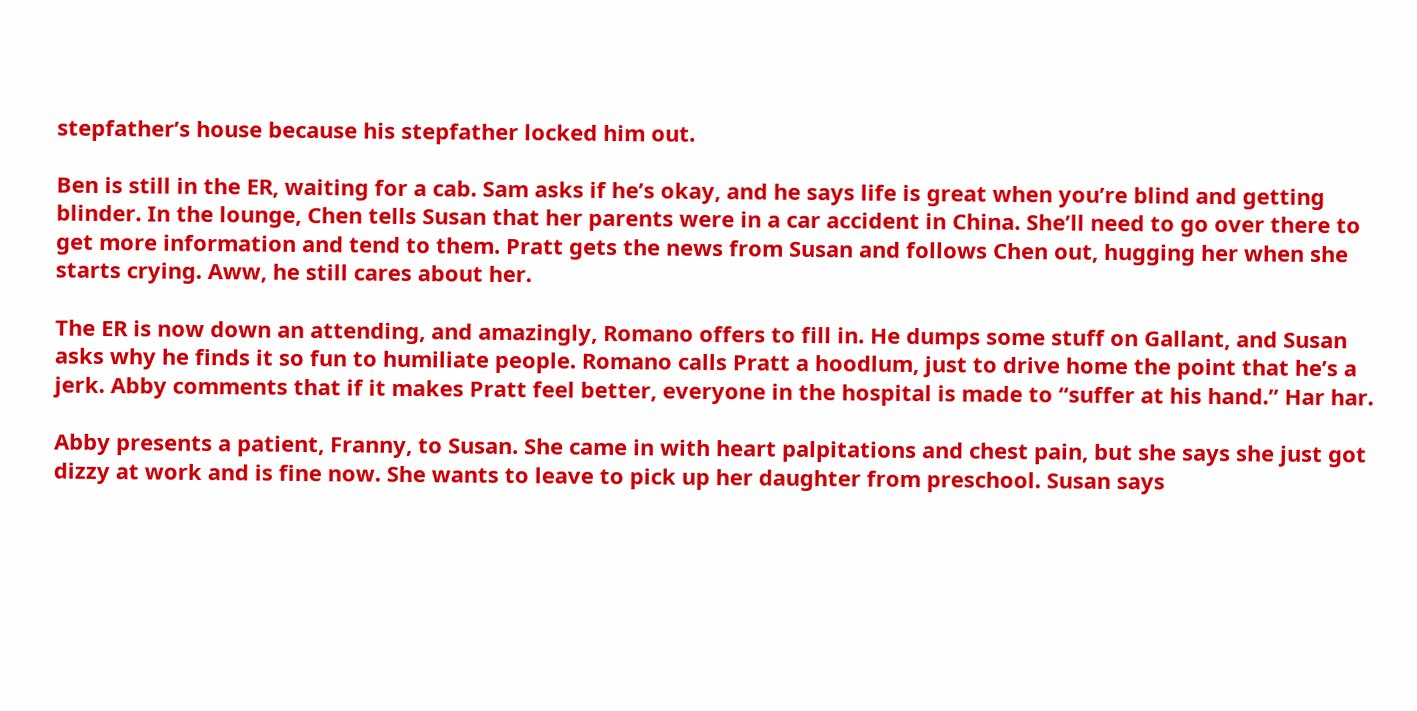stepfather’s house because his stepfather locked him out.

Ben is still in the ER, waiting for a cab. Sam asks if he’s okay, and he says life is great when you’re blind and getting blinder. In the lounge, Chen tells Susan that her parents were in a car accident in China. She’ll need to go over there to get more information and tend to them. Pratt gets the news from Susan and follows Chen out, hugging her when she starts crying. Aww, he still cares about her.

The ER is now down an attending, and amazingly, Romano offers to fill in. He dumps some stuff on Gallant, and Susan asks why he finds it so fun to humiliate people. Romano calls Pratt a hoodlum, just to drive home the point that he’s a jerk. Abby comments that if it makes Pratt feel better, everyone in the hospital is made to “suffer at his hand.” Har har.

Abby presents a patient, Franny, to Susan. She came in with heart palpitations and chest pain, but she says she just got dizzy at work and is fine now. She wants to leave to pick up her daughter from preschool. Susan says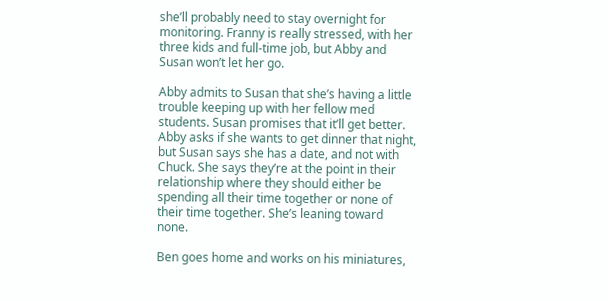she’ll probably need to stay overnight for monitoring. Franny is really stressed, with her three kids and full-time job, but Abby and Susan won’t let her go.

Abby admits to Susan that she’s having a little trouble keeping up with her fellow med students. Susan promises that it’ll get better. Abby asks if she wants to get dinner that night, but Susan says she has a date, and not with Chuck. She says they’re at the point in their relationship where they should either be spending all their time together or none of their time together. She’s leaning toward none.

Ben goes home and works on his miniatures,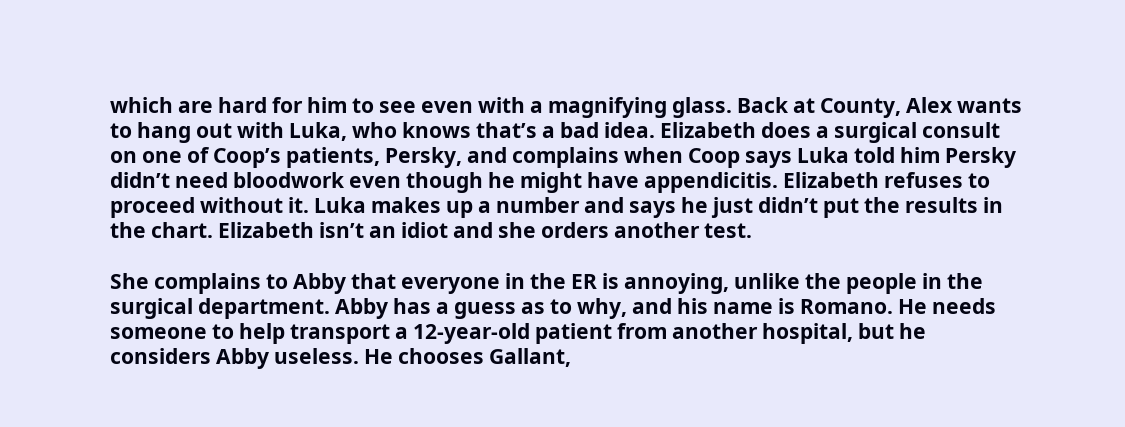which are hard for him to see even with a magnifying glass. Back at County, Alex wants to hang out with Luka, who knows that’s a bad idea. Elizabeth does a surgical consult on one of Coop’s patients, Persky, and complains when Coop says Luka told him Persky didn’t need bloodwork even though he might have appendicitis. Elizabeth refuses to proceed without it. Luka makes up a number and says he just didn’t put the results in the chart. Elizabeth isn’t an idiot and she orders another test.

She complains to Abby that everyone in the ER is annoying, unlike the people in the surgical department. Abby has a guess as to why, and his name is Romano. He needs someone to help transport a 12-year-old patient from another hospital, but he considers Abby useless. He chooses Gallant,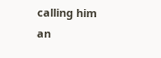calling him an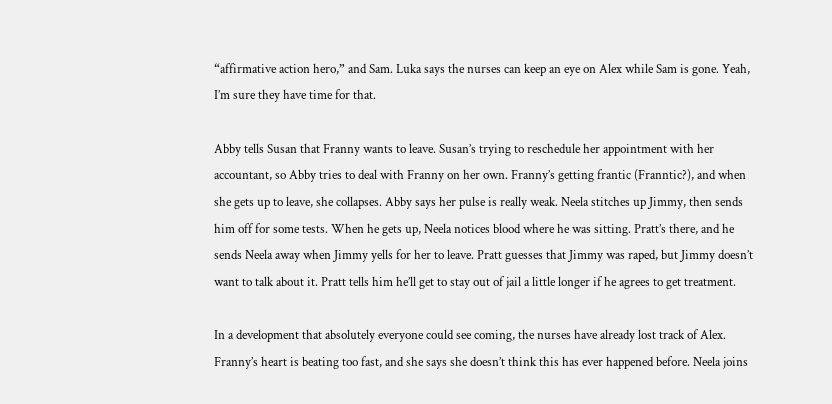“affirmative action hero,” and Sam. Luka says the nurses can keep an eye on Alex while Sam is gone. Yeah, I’m sure they have time for that.

Abby tells Susan that Franny wants to leave. Susan’s trying to reschedule her appointment with her accountant, so Abby tries to deal with Franny on her own. Franny’s getting frantic (Franntic?), and when she gets up to leave, she collapses. Abby says her pulse is really weak. Neela stitches up Jimmy, then sends him off for some tests. When he gets up, Neela notices blood where he was sitting. Pratt’s there, and he sends Neela away when Jimmy yells for her to leave. Pratt guesses that Jimmy was raped, but Jimmy doesn’t want to talk about it. Pratt tells him he’ll get to stay out of jail a little longer if he agrees to get treatment.

In a development that absolutely everyone could see coming, the nurses have already lost track of Alex. Franny’s heart is beating too fast, and she says she doesn’t think this has ever happened before. Neela joins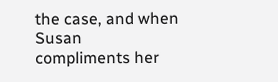the case, and when Susan compliments her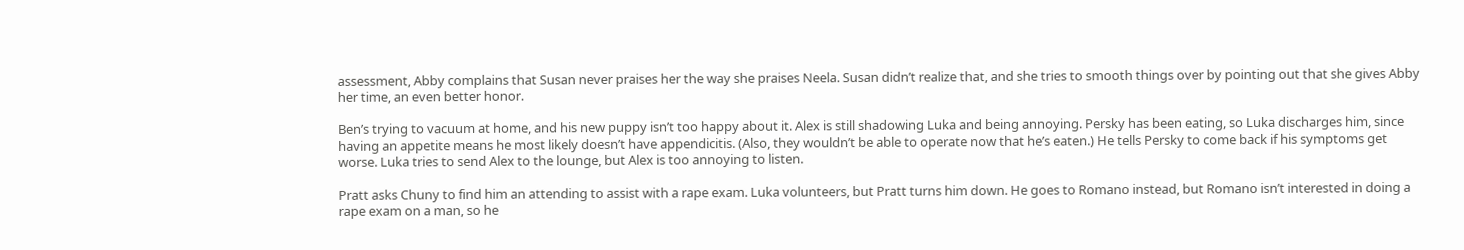assessment, Abby complains that Susan never praises her the way she praises Neela. Susan didn’t realize that, and she tries to smooth things over by pointing out that she gives Abby her time, an even better honor.

Ben’s trying to vacuum at home, and his new puppy isn’t too happy about it. Alex is still shadowing Luka and being annoying. Persky has been eating, so Luka discharges him, since having an appetite means he most likely doesn’t have appendicitis. (Also, they wouldn’t be able to operate now that he’s eaten.) He tells Persky to come back if his symptoms get worse. Luka tries to send Alex to the lounge, but Alex is too annoying to listen.

Pratt asks Chuny to find him an attending to assist with a rape exam. Luka volunteers, but Pratt turns him down. He goes to Romano instead, but Romano isn’t interested in doing a rape exam on a man, so he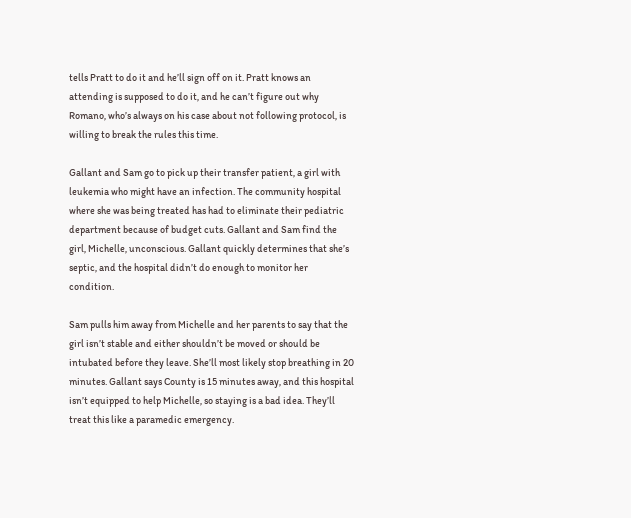tells Pratt to do it and he’ll sign off on it. Pratt knows an attending is supposed to do it, and he can’t figure out why Romano, who’s always on his case about not following protocol, is willing to break the rules this time.

Gallant and Sam go to pick up their transfer patient, a girl with leukemia who might have an infection. The community hospital where she was being treated has had to eliminate their pediatric department because of budget cuts. Gallant and Sam find the girl, Michelle, unconscious. Gallant quickly determines that she’s septic, and the hospital didn’t do enough to monitor her condition.

Sam pulls him away from Michelle and her parents to say that the girl isn’t stable and either shouldn’t be moved or should be intubated before they leave. She’ll most likely stop breathing in 20 minutes. Gallant says County is 15 minutes away, and this hospital isn’t equipped to help Michelle, so staying is a bad idea. They’ll treat this like a paramedic emergency.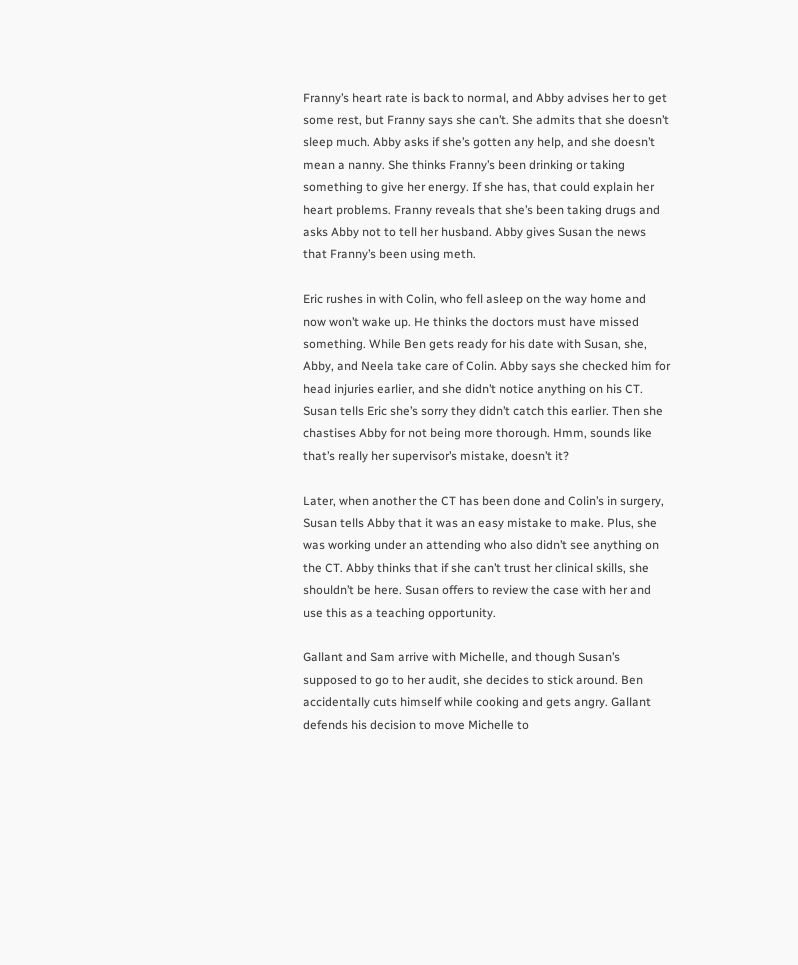Franny’s heart rate is back to normal, and Abby advises her to get some rest, but Franny says she can’t. She admits that she doesn’t sleep much. Abby asks if she’s gotten any help, and she doesn’t mean a nanny. She thinks Franny’s been drinking or taking something to give her energy. If she has, that could explain her heart problems. Franny reveals that she’s been taking drugs and asks Abby not to tell her husband. Abby gives Susan the news that Franny’s been using meth.

Eric rushes in with Colin, who fell asleep on the way home and now won’t wake up. He thinks the doctors must have missed something. While Ben gets ready for his date with Susan, she, Abby, and Neela take care of Colin. Abby says she checked him for head injuries earlier, and she didn’t notice anything on his CT. Susan tells Eric she’s sorry they didn’t catch this earlier. Then she chastises Abby for not being more thorough. Hmm, sounds like that’s really her supervisor’s mistake, doesn’t it?

Later, when another the CT has been done and Colin’s in surgery, Susan tells Abby that it was an easy mistake to make. Plus, she was working under an attending who also didn’t see anything on the CT. Abby thinks that if she can’t trust her clinical skills, she shouldn’t be here. Susan offers to review the case with her and use this as a teaching opportunity.

Gallant and Sam arrive with Michelle, and though Susan’s supposed to go to her audit, she decides to stick around. Ben accidentally cuts himself while cooking and gets angry. Gallant defends his decision to move Michelle to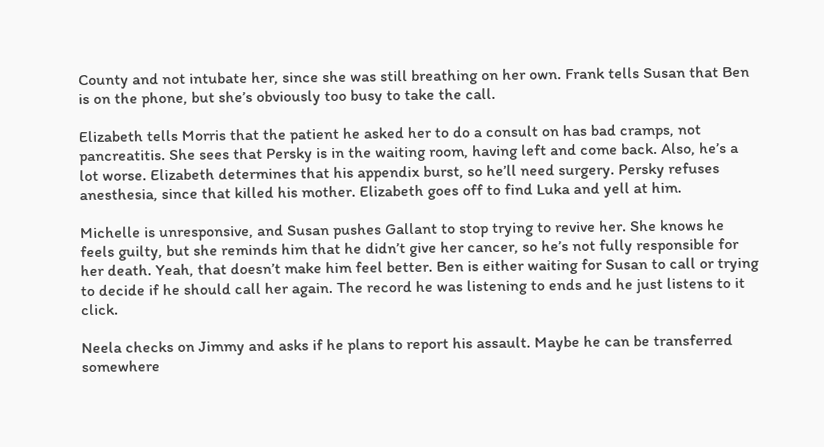County and not intubate her, since she was still breathing on her own. Frank tells Susan that Ben is on the phone, but she’s obviously too busy to take the call.

Elizabeth tells Morris that the patient he asked her to do a consult on has bad cramps, not pancreatitis. She sees that Persky is in the waiting room, having left and come back. Also, he’s a lot worse. Elizabeth determines that his appendix burst, so he’ll need surgery. Persky refuses anesthesia, since that killed his mother. Elizabeth goes off to find Luka and yell at him.

Michelle is unresponsive, and Susan pushes Gallant to stop trying to revive her. She knows he feels guilty, but she reminds him that he didn’t give her cancer, so he’s not fully responsible for her death. Yeah, that doesn’t make him feel better. Ben is either waiting for Susan to call or trying to decide if he should call her again. The record he was listening to ends and he just listens to it click.

Neela checks on Jimmy and asks if he plans to report his assault. Maybe he can be transferred somewhere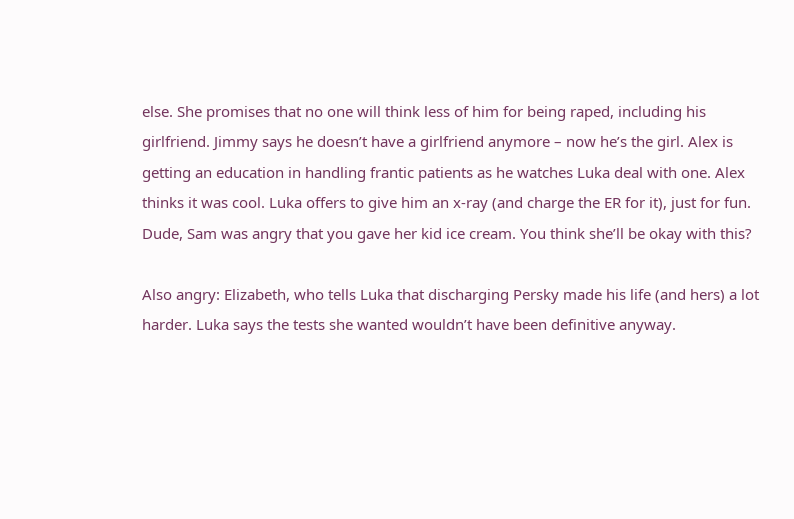else. She promises that no one will think less of him for being raped, including his girlfriend. Jimmy says he doesn’t have a girlfriend anymore – now he’s the girl. Alex is getting an education in handling frantic patients as he watches Luka deal with one. Alex thinks it was cool. Luka offers to give him an x-ray (and charge the ER for it), just for fun. Dude, Sam was angry that you gave her kid ice cream. You think she’ll be okay with this?

Also angry: Elizabeth, who tells Luka that discharging Persky made his life (and hers) a lot harder. Luka says the tests she wanted wouldn’t have been definitive anyway.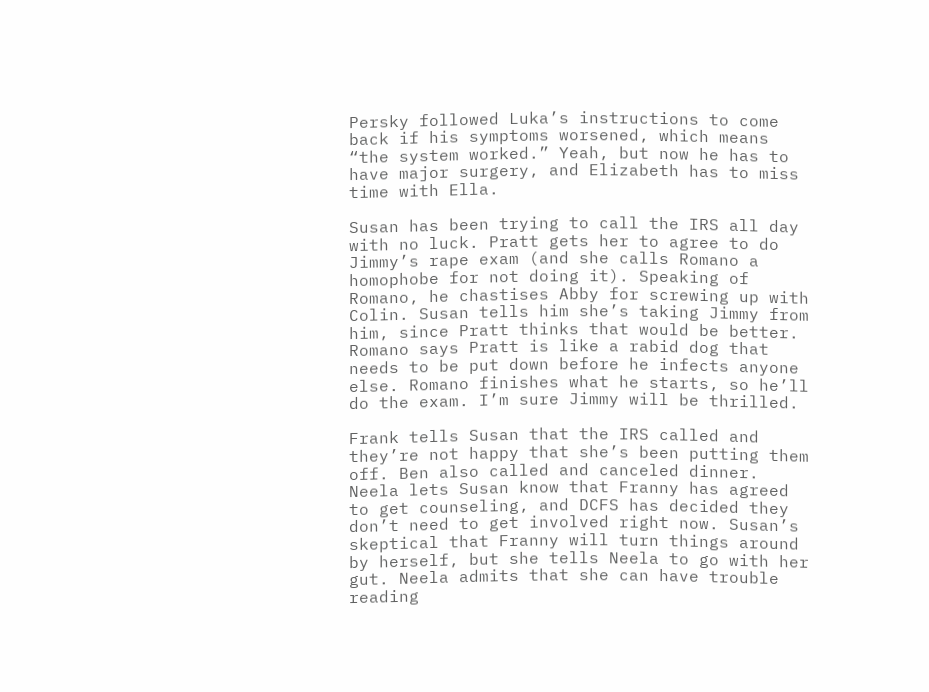Persky followed Luka’s instructions to come back if his symptoms worsened, which means “the system worked.” Yeah, but now he has to have major surgery, and Elizabeth has to miss time with Ella.

Susan has been trying to call the IRS all day with no luck. Pratt gets her to agree to do Jimmy’s rape exam (and she calls Romano a homophobe for not doing it). Speaking of Romano, he chastises Abby for screwing up with Colin. Susan tells him she’s taking Jimmy from him, since Pratt thinks that would be better. Romano says Pratt is like a rabid dog that needs to be put down before he infects anyone else. Romano finishes what he starts, so he’ll do the exam. I’m sure Jimmy will be thrilled.

Frank tells Susan that the IRS called and they’re not happy that she’s been putting them off. Ben also called and canceled dinner. Neela lets Susan know that Franny has agreed to get counseling, and DCFS has decided they don’t need to get involved right now. Susan’s skeptical that Franny will turn things around by herself, but she tells Neela to go with her gut. Neela admits that she can have trouble reading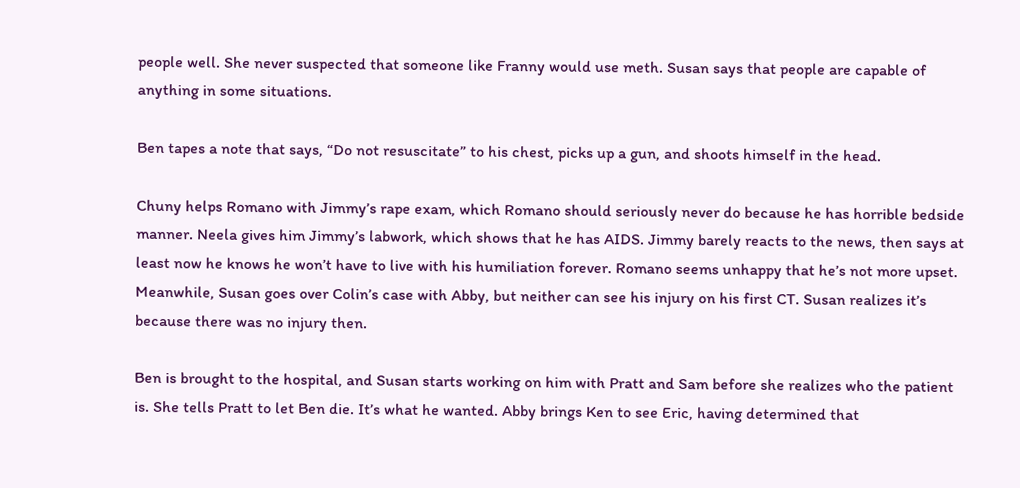people well. She never suspected that someone like Franny would use meth. Susan says that people are capable of anything in some situations.

Ben tapes a note that says, “Do not resuscitate” to his chest, picks up a gun, and shoots himself in the head.

Chuny helps Romano with Jimmy’s rape exam, which Romano should seriously never do because he has horrible bedside manner. Neela gives him Jimmy’s labwork, which shows that he has AIDS. Jimmy barely reacts to the news, then says at least now he knows he won’t have to live with his humiliation forever. Romano seems unhappy that he’s not more upset. Meanwhile, Susan goes over Colin’s case with Abby, but neither can see his injury on his first CT. Susan realizes it’s because there was no injury then.

Ben is brought to the hospital, and Susan starts working on him with Pratt and Sam before she realizes who the patient is. She tells Pratt to let Ben die. It’s what he wanted. Abby brings Ken to see Eric, having determined that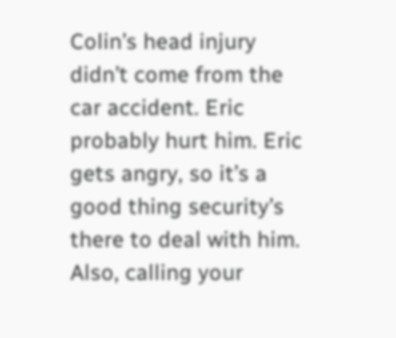Colin’s head injury didn’t come from the car accident. Eric probably hurt him. Eric gets angry, so it’s a good thing security’s there to deal with him. Also, calling your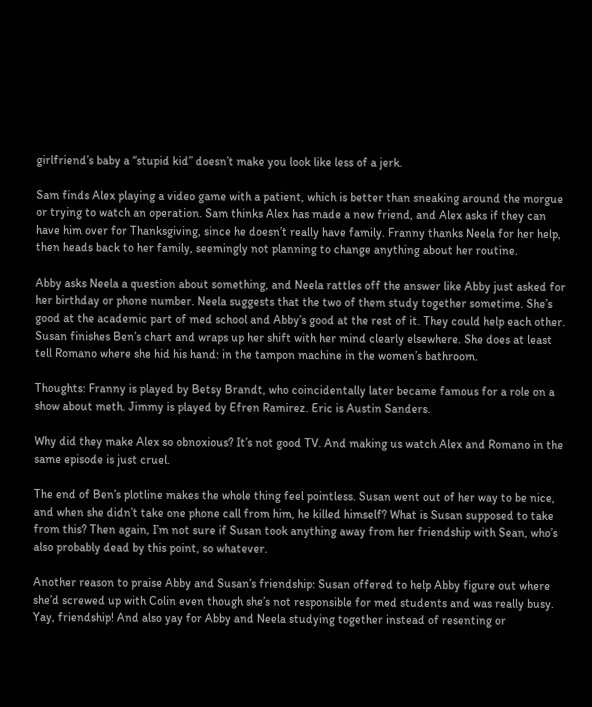girlfriend’s baby a “stupid kid” doesn’t make you look like less of a jerk.

Sam finds Alex playing a video game with a patient, which is better than sneaking around the morgue or trying to watch an operation. Sam thinks Alex has made a new friend, and Alex asks if they can have him over for Thanksgiving, since he doesn’t really have family. Franny thanks Neela for her help, then heads back to her family, seemingly not planning to change anything about her routine.

Abby asks Neela a question about something, and Neela rattles off the answer like Abby just asked for her birthday or phone number. Neela suggests that the two of them study together sometime. She’s good at the academic part of med school and Abby’s good at the rest of it. They could help each other. Susan finishes Ben’s chart and wraps up her shift with her mind clearly elsewhere. She does at least tell Romano where she hid his hand: in the tampon machine in the women’s bathroom.

Thoughts: Franny is played by Betsy Brandt, who coincidentally later became famous for a role on a show about meth. Jimmy is played by Efren Ramirez. Eric is Austin Sanders.

Why did they make Alex so obnoxious? It’s not good TV. And making us watch Alex and Romano in the same episode is just cruel.

The end of Ben’s plotline makes the whole thing feel pointless. Susan went out of her way to be nice, and when she didn’t take one phone call from him, he killed himself? What is Susan supposed to take from this? Then again, I’m not sure if Susan took anything away from her friendship with Sean, who’s also probably dead by this point, so whatever.

Another reason to praise Abby and Susan’s friendship: Susan offered to help Abby figure out where she’d screwed up with Colin even though she’s not responsible for med students and was really busy. Yay, friendship! And also yay for Abby and Neela studying together instead of resenting or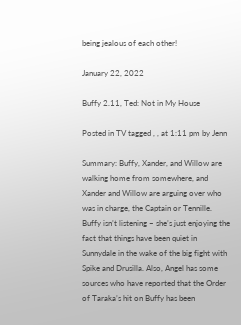being jealous of each other!

January 22, 2022

Buffy 2.11, Ted: Not in My House

Posted in TV tagged , , at 1:11 pm by Jenn

Summary: Buffy, Xander, and Willow are walking home from somewhere, and Xander and Willow are arguing over who was in charge, the Captain or Tennille. Buffy isn’t listening – she’s just enjoying the fact that things have been quiet in Sunnydale in the wake of the big fight with Spike and Drusilla. Also, Angel has some sources who have reported that the Order of Taraka’s hit on Buffy has been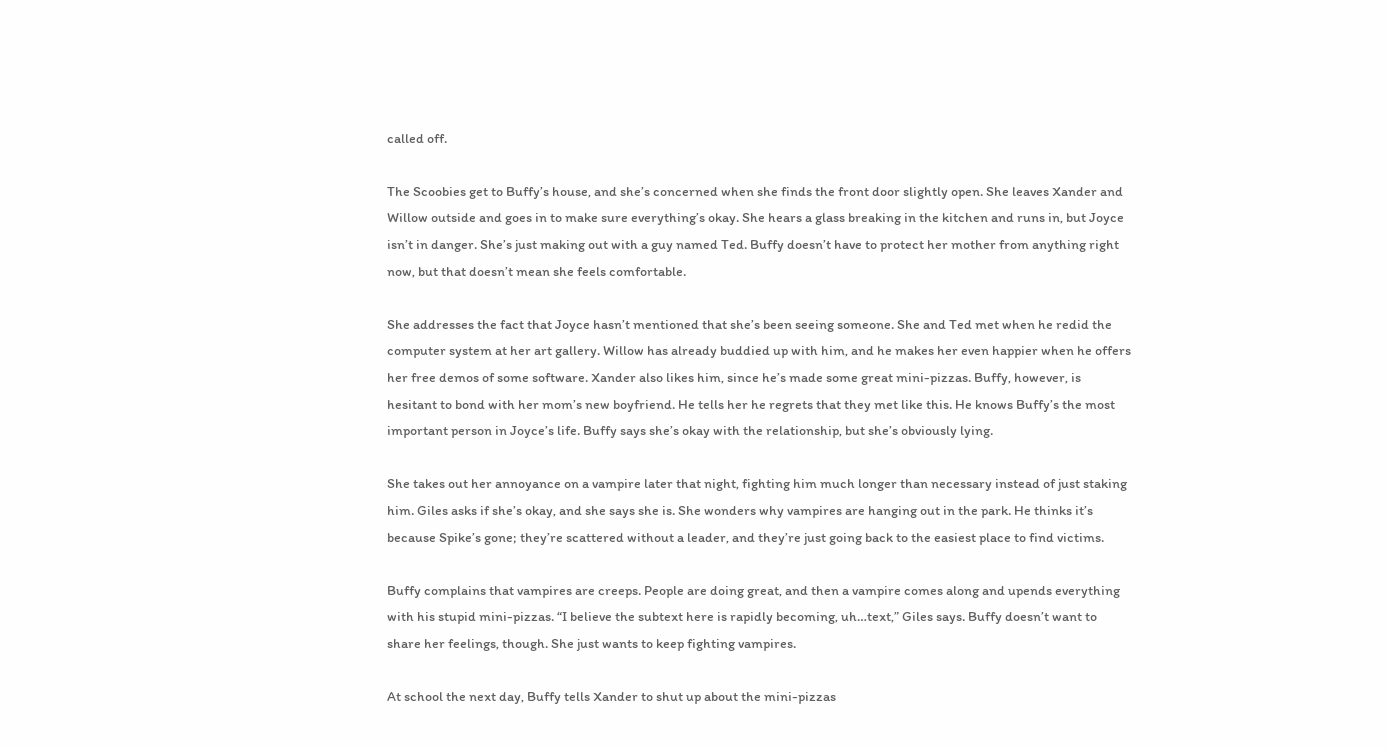called off.

The Scoobies get to Buffy’s house, and she’s concerned when she finds the front door slightly open. She leaves Xander and Willow outside and goes in to make sure everything’s okay. She hears a glass breaking in the kitchen and runs in, but Joyce isn’t in danger. She’s just making out with a guy named Ted. Buffy doesn’t have to protect her mother from anything right now, but that doesn’t mean she feels comfortable.

She addresses the fact that Joyce hasn’t mentioned that she’s been seeing someone. She and Ted met when he redid the computer system at her art gallery. Willow has already buddied up with him, and he makes her even happier when he offers her free demos of some software. Xander also likes him, since he’s made some great mini-pizzas. Buffy, however, is hesitant to bond with her mom’s new boyfriend. He tells her he regrets that they met like this. He knows Buffy’s the most important person in Joyce’s life. Buffy says she’s okay with the relationship, but she’s obviously lying.

She takes out her annoyance on a vampire later that night, fighting him much longer than necessary instead of just staking him. Giles asks if she’s okay, and she says she is. She wonders why vampires are hanging out in the park. He thinks it’s because Spike’s gone; they’re scattered without a leader, and they’re just going back to the easiest place to find victims.

Buffy complains that vampires are creeps. People are doing great, and then a vampire comes along and upends everything with his stupid mini-pizzas. “I believe the subtext here is rapidly becoming, uh…text,” Giles says. Buffy doesn’t want to share her feelings, though. She just wants to keep fighting vampires.

At school the next day, Buffy tells Xander to shut up about the mini-pizzas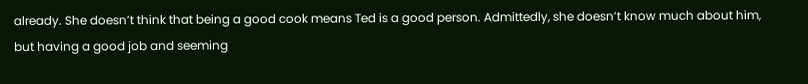already. She doesn’t think that being a good cook means Ted is a good person. Admittedly, she doesn’t know much about him, but having a good job and seeming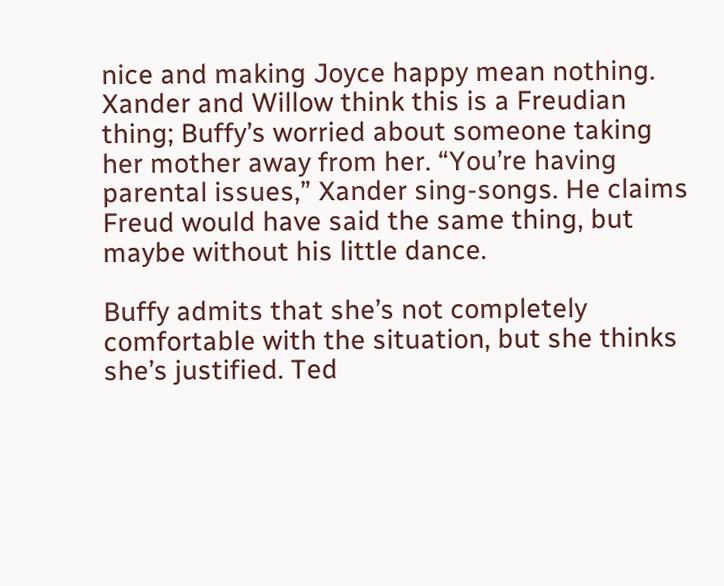nice and making Joyce happy mean nothing. Xander and Willow think this is a Freudian thing; Buffy’s worried about someone taking her mother away from her. “You’re having parental issues,” Xander sing-songs. He claims Freud would have said the same thing, but maybe without his little dance.

Buffy admits that she’s not completely comfortable with the situation, but she thinks she’s justified. Ted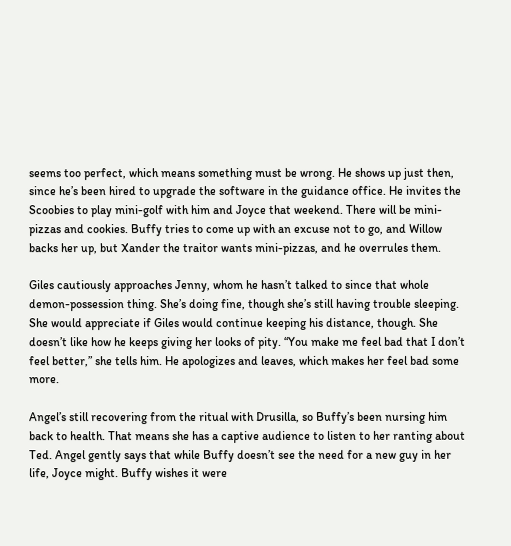seems too perfect, which means something must be wrong. He shows up just then, since he’s been hired to upgrade the software in the guidance office. He invites the Scoobies to play mini-golf with him and Joyce that weekend. There will be mini-pizzas and cookies. Buffy tries to come up with an excuse not to go, and Willow backs her up, but Xander the traitor wants mini-pizzas, and he overrules them.

Giles cautiously approaches Jenny, whom he hasn’t talked to since that whole demon-possession thing. She’s doing fine, though she’s still having trouble sleeping. She would appreciate if Giles would continue keeping his distance, though. She doesn’t like how he keeps giving her looks of pity. “You make me feel bad that I don’t feel better,” she tells him. He apologizes and leaves, which makes her feel bad some more.

Angel’s still recovering from the ritual with Drusilla, so Buffy’s been nursing him back to health. That means she has a captive audience to listen to her ranting about Ted. Angel gently says that while Buffy doesn’t see the need for a new guy in her life, Joyce might. Buffy wishes it were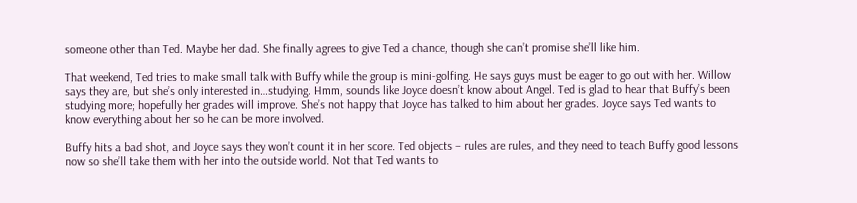someone other than Ted. Maybe her dad. She finally agrees to give Ted a chance, though she can’t promise she’ll like him.

That weekend, Ted tries to make small talk with Buffy while the group is mini-golfing. He says guys must be eager to go out with her. Willow says they are, but she’s only interested in…studying. Hmm, sounds like Joyce doesn’t know about Angel. Ted is glad to hear that Buffy’s been studying more; hopefully her grades will improve. She’s not happy that Joyce has talked to him about her grades. Joyce says Ted wants to know everything about her so he can be more involved.

Buffy hits a bad shot, and Joyce says they won’t count it in her score. Ted objects – rules are rules, and they need to teach Buffy good lessons now so she’ll take them with her into the outside world. Not that Ted wants to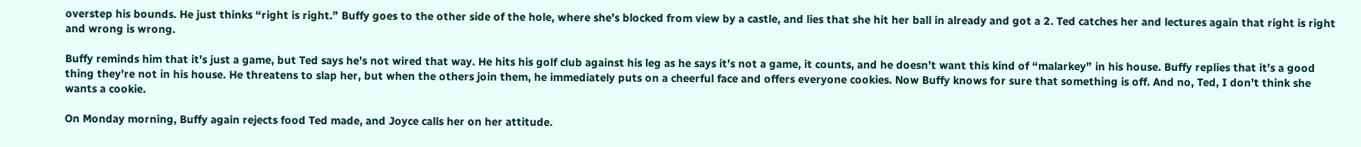overstep his bounds. He just thinks “right is right.” Buffy goes to the other side of the hole, where she’s blocked from view by a castle, and lies that she hit her ball in already and got a 2. Ted catches her and lectures again that right is right and wrong is wrong.

Buffy reminds him that it’s just a game, but Ted says he’s not wired that way. He hits his golf club against his leg as he says it’s not a game, it counts, and he doesn’t want this kind of “malarkey” in his house. Buffy replies that it’s a good thing they’re not in his house. He threatens to slap her, but when the others join them, he immediately puts on a cheerful face and offers everyone cookies. Now Buffy knows for sure that something is off. And no, Ted, I don’t think she wants a cookie.

On Monday morning, Buffy again rejects food Ted made, and Joyce calls her on her attitude.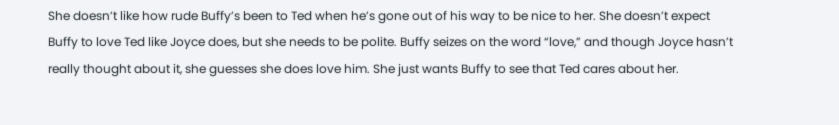She doesn’t like how rude Buffy’s been to Ted when he’s gone out of his way to be nice to her. She doesn’t expect Buffy to love Ted like Joyce does, but she needs to be polite. Buffy seizes on the word “love,” and though Joyce hasn’t really thought about it, she guesses she does love him. She just wants Buffy to see that Ted cares about her.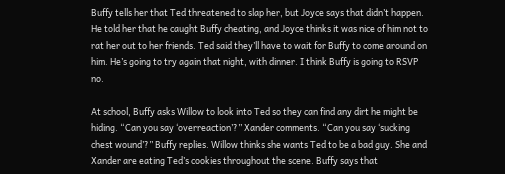Buffy tells her that Ted threatened to slap her, but Joyce says that didn’t happen. He told her that he caught Buffy cheating, and Joyce thinks it was nice of him not to rat her out to her friends. Ted said they’ll have to wait for Buffy to come around on him. He’s going to try again that night, with dinner. I think Buffy is going to RSVP no.

At school, Buffy asks Willow to look into Ted so they can find any dirt he might be hiding. “Can you say ‘overreaction’?” Xander comments. “Can you say ‘sucking chest wound’?” Buffy replies. Willow thinks she wants Ted to be a bad guy. She and Xander are eating Ted’s cookies throughout the scene. Buffy says that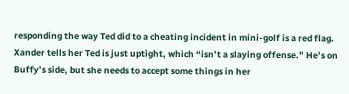responding the way Ted did to a cheating incident in mini-golf is a red flag. Xander tells her Ted is just uptight, which “isn’t a slaying offense.” He’s on Buffy’s side, but she needs to accept some things in her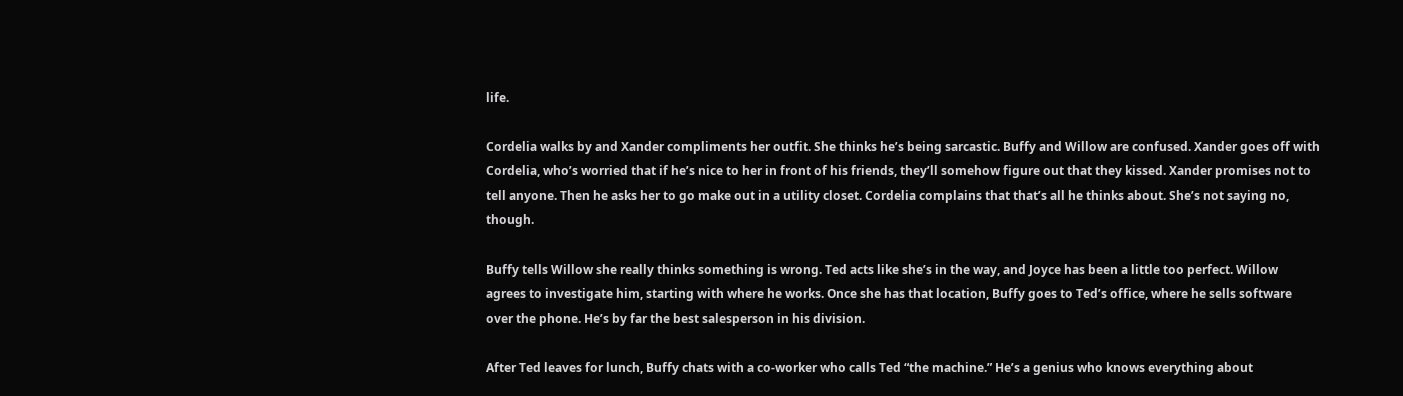life.

Cordelia walks by and Xander compliments her outfit. She thinks he’s being sarcastic. Buffy and Willow are confused. Xander goes off with Cordelia, who’s worried that if he’s nice to her in front of his friends, they’ll somehow figure out that they kissed. Xander promises not to tell anyone. Then he asks her to go make out in a utility closet. Cordelia complains that that’s all he thinks about. She’s not saying no, though.

Buffy tells Willow she really thinks something is wrong. Ted acts like she’s in the way, and Joyce has been a little too perfect. Willow agrees to investigate him, starting with where he works. Once she has that location, Buffy goes to Ted’s office, where he sells software over the phone. He’s by far the best salesperson in his division.

After Ted leaves for lunch, Buffy chats with a co-worker who calls Ted “the machine.” He’s a genius who knows everything about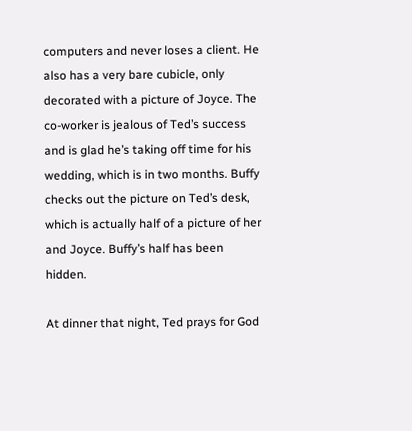computers and never loses a client. He also has a very bare cubicle, only decorated with a picture of Joyce. The co-worker is jealous of Ted’s success and is glad he’s taking off time for his wedding, which is in two months. Buffy checks out the picture on Ted’s desk, which is actually half of a picture of her and Joyce. Buffy’s half has been hidden.

At dinner that night, Ted prays for God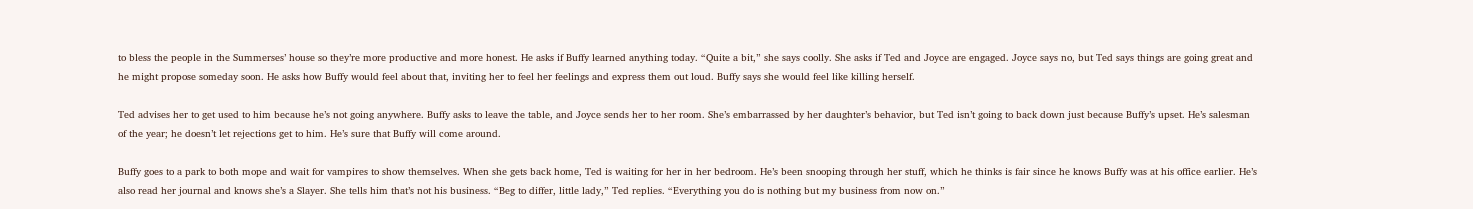to bless the people in the Summerses’ house so they’re more productive and more honest. He asks if Buffy learned anything today. “Quite a bit,” she says coolly. She asks if Ted and Joyce are engaged. Joyce says no, but Ted says things are going great and he might propose someday soon. He asks how Buffy would feel about that, inviting her to feel her feelings and express them out loud. Buffy says she would feel like killing herself.

Ted advises her to get used to him because he’s not going anywhere. Buffy asks to leave the table, and Joyce sends her to her room. She’s embarrassed by her daughter’s behavior, but Ted isn’t going to back down just because Buffy’s upset. He’s salesman of the year; he doesn’t let rejections get to him. He’s sure that Buffy will come around.

Buffy goes to a park to both mope and wait for vampires to show themselves. When she gets back home, Ted is waiting for her in her bedroom. He’s been snooping through her stuff, which he thinks is fair since he knows Buffy was at his office earlier. He’s also read her journal and knows she’s a Slayer. She tells him that’s not his business. “Beg to differ, little lady,” Ted replies. “Everything you do is nothing but my business from now on.”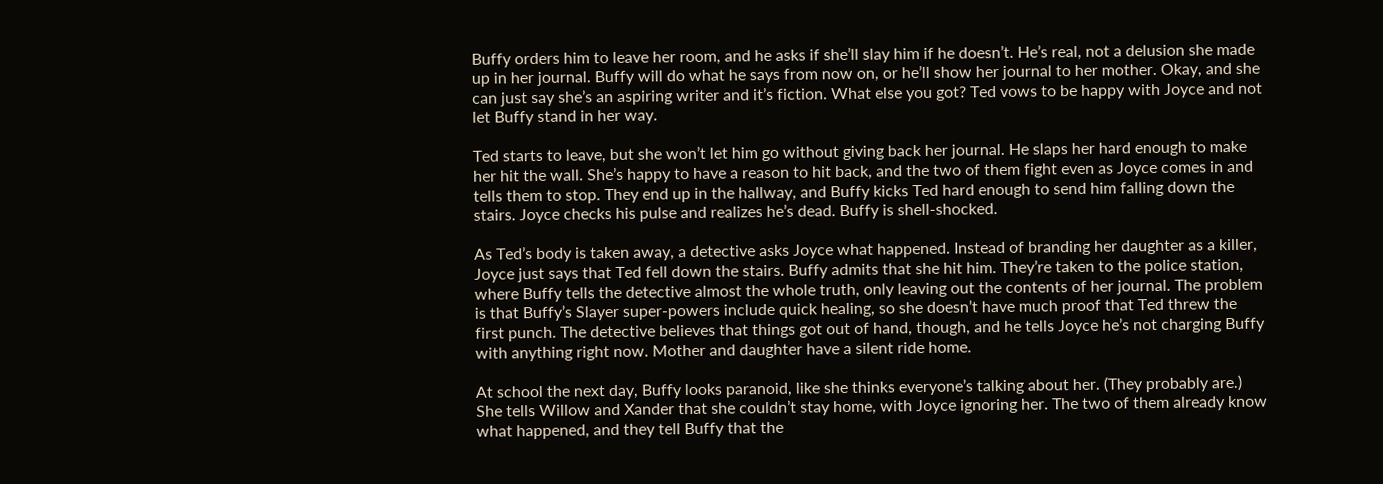Buffy orders him to leave her room, and he asks if she’ll slay him if he doesn’t. He’s real, not a delusion she made up in her journal. Buffy will do what he says from now on, or he’ll show her journal to her mother. Okay, and she can just say she’s an aspiring writer and it’s fiction. What else you got? Ted vows to be happy with Joyce and not let Buffy stand in her way.

Ted starts to leave, but she won’t let him go without giving back her journal. He slaps her hard enough to make her hit the wall. She’s happy to have a reason to hit back, and the two of them fight even as Joyce comes in and tells them to stop. They end up in the hallway, and Buffy kicks Ted hard enough to send him falling down the stairs. Joyce checks his pulse and realizes he’s dead. Buffy is shell-shocked.

As Ted’s body is taken away, a detective asks Joyce what happened. Instead of branding her daughter as a killer, Joyce just says that Ted fell down the stairs. Buffy admits that she hit him. They’re taken to the police station, where Buffy tells the detective almost the whole truth, only leaving out the contents of her journal. The problem is that Buffy’s Slayer super-powers include quick healing, so she doesn’t have much proof that Ted threw the first punch. The detective believes that things got out of hand, though, and he tells Joyce he’s not charging Buffy with anything right now. Mother and daughter have a silent ride home.

At school the next day, Buffy looks paranoid, like she thinks everyone’s talking about her. (They probably are.) She tells Willow and Xander that she couldn’t stay home, with Joyce ignoring her. The two of them already know what happened, and they tell Buffy that the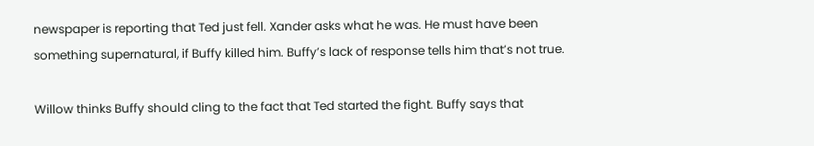newspaper is reporting that Ted just fell. Xander asks what he was. He must have been something supernatural, if Buffy killed him. Buffy’s lack of response tells him that’s not true.

Willow thinks Buffy should cling to the fact that Ted started the fight. Buffy says that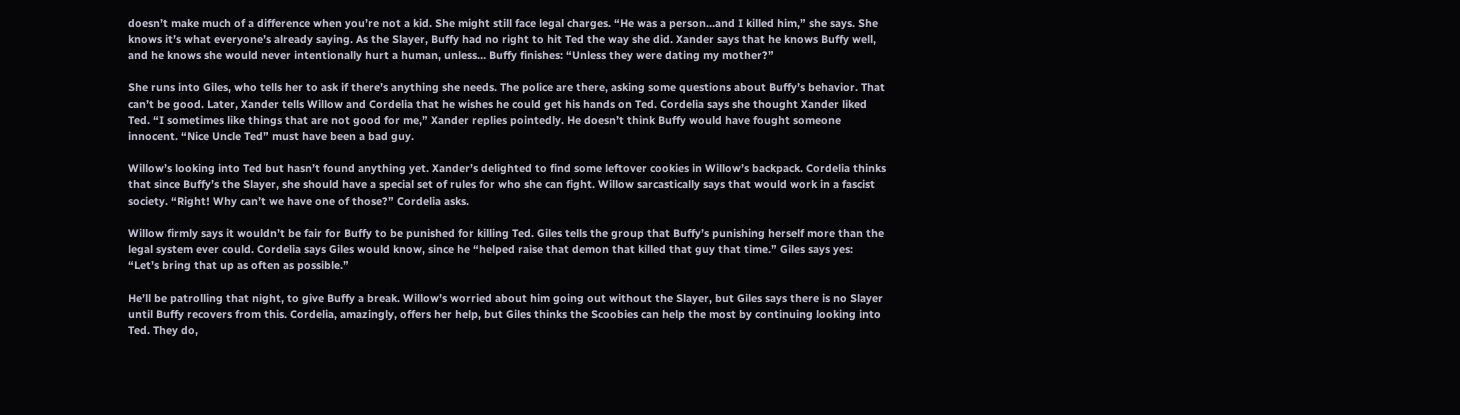doesn’t make much of a difference when you’re not a kid. She might still face legal charges. “He was a person…and I killed him,” she says. She knows it’s what everyone’s already saying. As the Slayer, Buffy had no right to hit Ted the way she did. Xander says that he knows Buffy well, and he knows she would never intentionally hurt a human, unless… Buffy finishes: “Unless they were dating my mother?”

She runs into Giles, who tells her to ask if there’s anything she needs. The police are there, asking some questions about Buffy’s behavior. That can’t be good. Later, Xander tells Willow and Cordelia that he wishes he could get his hands on Ted. Cordelia says she thought Xander liked Ted. “I sometimes like things that are not good for me,” Xander replies pointedly. He doesn’t think Buffy would have fought someone innocent. “Nice Uncle Ted” must have been a bad guy.

Willow’s looking into Ted but hasn’t found anything yet. Xander’s delighted to find some leftover cookies in Willow’s backpack. Cordelia thinks that since Buffy’s the Slayer, she should have a special set of rules for who she can fight. Willow sarcastically says that would work in a fascist society. “Right! Why can’t we have one of those?” Cordelia asks.

Willow firmly says it wouldn’t be fair for Buffy to be punished for killing Ted. Giles tells the group that Buffy’s punishing herself more than the legal system ever could. Cordelia says Giles would know, since he “helped raise that demon that killed that guy that time.” Giles says yes: “Let’s bring that up as often as possible.”

He’ll be patrolling that night, to give Buffy a break. Willow’s worried about him going out without the Slayer, but Giles says there is no Slayer until Buffy recovers from this. Cordelia, amazingly, offers her help, but Giles thinks the Scoobies can help the most by continuing looking into Ted. They do,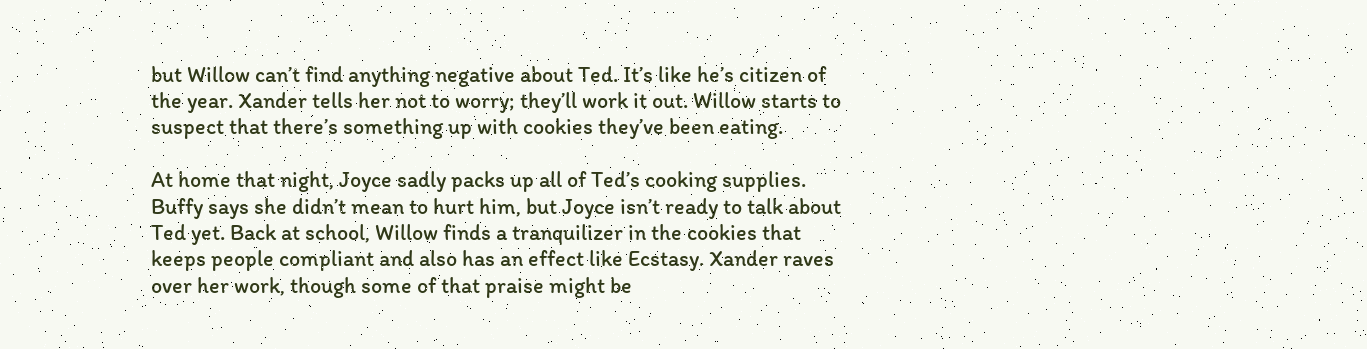but Willow can’t find anything negative about Ted. It’s like he’s citizen of the year. Xander tells her not to worry; they’ll work it out. Willow starts to suspect that there’s something up with cookies they’ve been eating.

At home that night, Joyce sadly packs up all of Ted’s cooking supplies. Buffy says she didn’t mean to hurt him, but Joyce isn’t ready to talk about Ted yet. Back at school, Willow finds a tranquilizer in the cookies that keeps people compliant and also has an effect like Ecstasy. Xander raves over her work, though some of that praise might be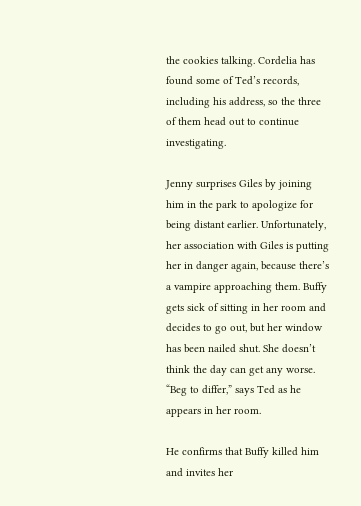the cookies talking. Cordelia has found some of Ted’s records, including his address, so the three of them head out to continue investigating.

Jenny surprises Giles by joining him in the park to apologize for being distant earlier. Unfortunately, her association with Giles is putting her in danger again, because there’s a vampire approaching them. Buffy gets sick of sitting in her room and decides to go out, but her window has been nailed shut. She doesn’t think the day can get any worse. “Beg to differ,” says Ted as he appears in her room.

He confirms that Buffy killed him and invites her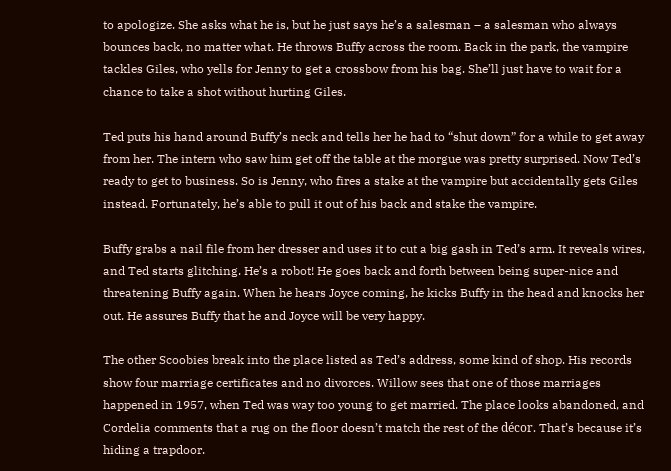to apologize. She asks what he is, but he just says he’s a salesman – a salesman who always bounces back, no matter what. He throws Buffy across the room. Back in the park, the vampire tackles Giles, who yells for Jenny to get a crossbow from his bag. She’ll just have to wait for a chance to take a shot without hurting Giles.

Ted puts his hand around Buffy’s neck and tells her he had to “shut down” for a while to get away from her. The intern who saw him get off the table at the morgue was pretty surprised. Now Ted’s ready to get to business. So is Jenny, who fires a stake at the vampire but accidentally gets Giles instead. Fortunately, he’s able to pull it out of his back and stake the vampire.

Buffy grabs a nail file from her dresser and uses it to cut a big gash in Ted’s arm. It reveals wires, and Ted starts glitching. He’s a robot! He goes back and forth between being super-nice and threatening Buffy again. When he hears Joyce coming, he kicks Buffy in the head and knocks her out. He assures Buffy that he and Joyce will be very happy.

The other Scoobies break into the place listed as Ted’s address, some kind of shop. His records show four marriage certificates and no divorces. Willow sees that one of those marriages happened in 1957, when Ted was way too young to get married. The place looks abandoned, and Cordelia comments that a rug on the floor doesn’t match the rest of the décor. That’s because it’s hiding a trapdoor.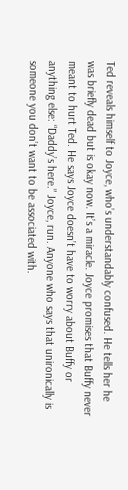Ted reveals himself to Joyce, who’s understandably confused. He tells her he was briefly dead but is okay now. It’s a miracle. Joyce promises that Buffy never meant to hurt Ted. He says Joyce doesn’t have to worry about Buffy or anything else: “Daddy’s here.” Joyce, run. Anyone who says that unironically is someone you don’t want to be associated with.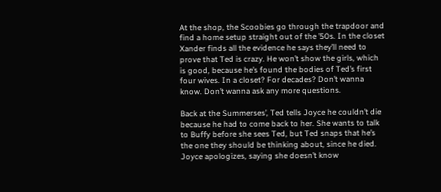At the shop, the Scoobies go through the trapdoor and find a home setup straight out of the ’50s. In the closet Xander finds all the evidence he says they’ll need to prove that Ted is crazy. He won’t show the girls, which is good, because he’s found the bodies of Ted’s first four wives. In a closet? For decades? Don’t wanna know. Don’t wanna ask any more questions.

Back at the Summerses’, Ted tells Joyce he couldn’t die because he had to come back to her. She wants to talk to Buffy before she sees Ted, but Ted snaps that he’s the one they should be thinking about, since he died. Joyce apologizes, saying she doesn’t know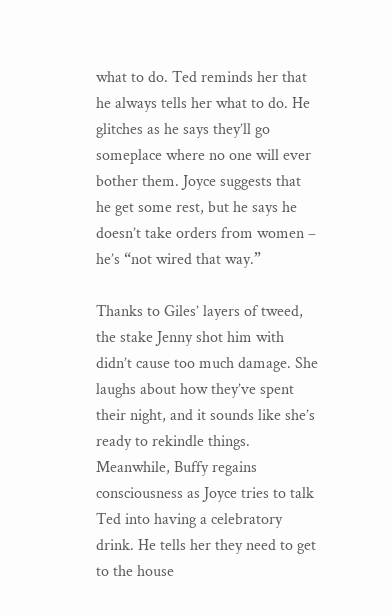what to do. Ted reminds her that he always tells her what to do. He glitches as he says they’ll go someplace where no one will ever bother them. Joyce suggests that he get some rest, but he says he doesn’t take orders from women – he’s “not wired that way.”

Thanks to Giles’ layers of tweed, the stake Jenny shot him with didn’t cause too much damage. She laughs about how they’ve spent their night, and it sounds like she’s ready to rekindle things. Meanwhile, Buffy regains consciousness as Joyce tries to talk Ted into having a celebratory drink. He tells her they need to get to the house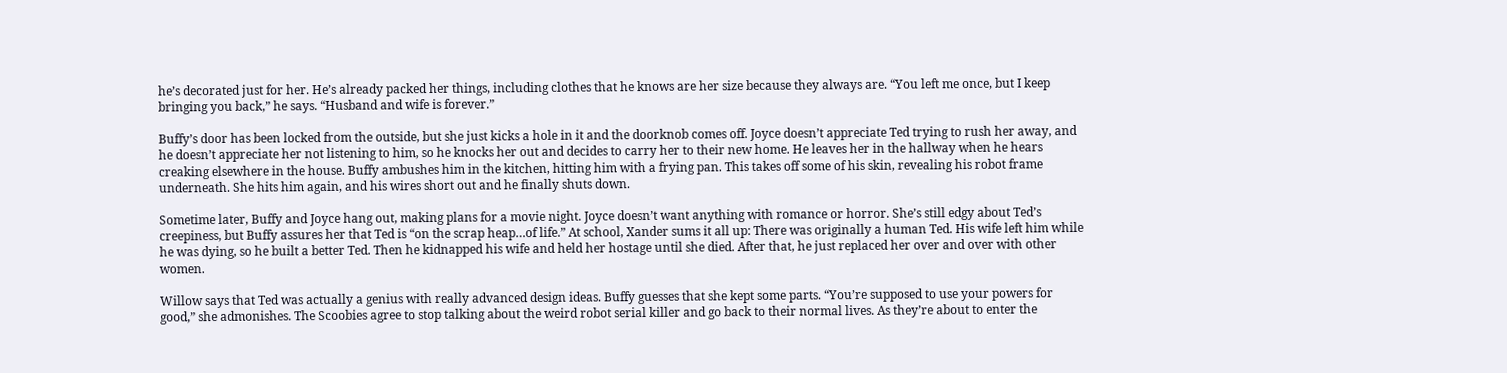he’s decorated just for her. He’s already packed her things, including clothes that he knows are her size because they always are. “You left me once, but I keep bringing you back,” he says. “Husband and wife is forever.”

Buffy’s door has been locked from the outside, but she just kicks a hole in it and the doorknob comes off. Joyce doesn’t appreciate Ted trying to rush her away, and he doesn’t appreciate her not listening to him, so he knocks her out and decides to carry her to their new home. He leaves her in the hallway when he hears creaking elsewhere in the house. Buffy ambushes him in the kitchen, hitting him with a frying pan. This takes off some of his skin, revealing his robot frame underneath. She hits him again, and his wires short out and he finally shuts down.

Sometime later, Buffy and Joyce hang out, making plans for a movie night. Joyce doesn’t want anything with romance or horror. She’s still edgy about Ted’s creepiness, but Buffy assures her that Ted is “on the scrap heap…of life.” At school, Xander sums it all up: There was originally a human Ted. His wife left him while he was dying, so he built a better Ted. Then he kidnapped his wife and held her hostage until she died. After that, he just replaced her over and over with other women.

Willow says that Ted was actually a genius with really advanced design ideas. Buffy guesses that she kept some parts. “You’re supposed to use your powers for good,” she admonishes. The Scoobies agree to stop talking about the weird robot serial killer and go back to their normal lives. As they’re about to enter the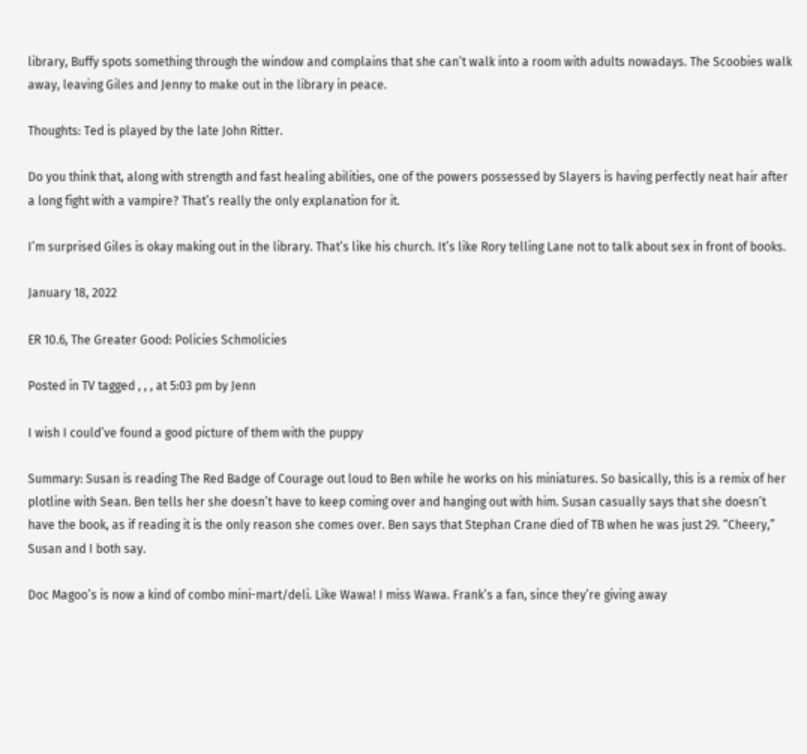library, Buffy spots something through the window and complains that she can’t walk into a room with adults nowadays. The Scoobies walk away, leaving Giles and Jenny to make out in the library in peace.

Thoughts: Ted is played by the late John Ritter.

Do you think that, along with strength and fast healing abilities, one of the powers possessed by Slayers is having perfectly neat hair after a long fight with a vampire? That’s really the only explanation for it.

I’m surprised Giles is okay making out in the library. That’s like his church. It’s like Rory telling Lane not to talk about sex in front of books.

January 18, 2022

ER 10.6, The Greater Good: Policies Schmolicies

Posted in TV tagged , , , at 5:03 pm by Jenn

I wish I could’ve found a good picture of them with the puppy

Summary: Susan is reading The Red Badge of Courage out loud to Ben while he works on his miniatures. So basically, this is a remix of her plotline with Sean. Ben tells her she doesn’t have to keep coming over and hanging out with him. Susan casually says that she doesn’t have the book, as if reading it is the only reason she comes over. Ben says that Stephan Crane died of TB when he was just 29. “Cheery,” Susan and I both say.

Doc Magoo’s is now a kind of combo mini-mart/deli. Like Wawa! I miss Wawa. Frank’s a fan, since they’re giving away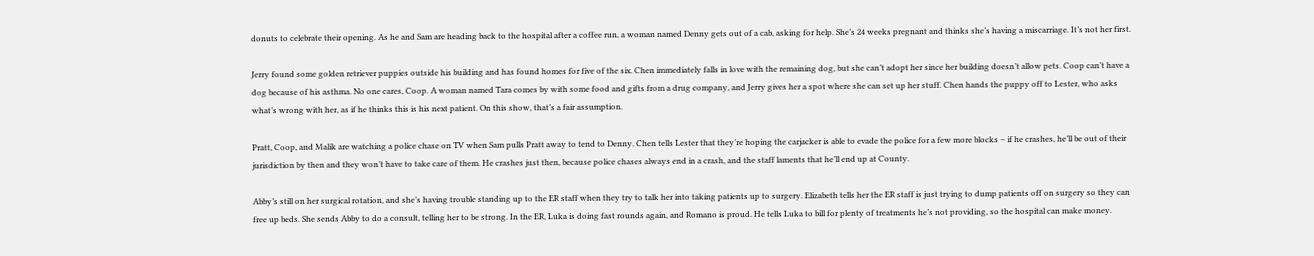donuts to celebrate their opening. As he and Sam are heading back to the hospital after a coffee run, a woman named Denny gets out of a cab, asking for help. She’s 24 weeks pregnant and thinks she’s having a miscarriage. It’s not her first.

Jerry found some golden retriever puppies outside his building and has found homes for five of the six. Chen immediately falls in love with the remaining dog, but she can’t adopt her since her building doesn’t allow pets. Coop can’t have a dog because of his asthma. No one cares, Coop. A woman named Tara comes by with some food and gifts from a drug company, and Jerry gives her a spot where she can set up her stuff. Chen hands the puppy off to Lester, who asks what’s wrong with her, as if he thinks this is his next patient. On this show, that’s a fair assumption.

Pratt, Coop, and Malik are watching a police chase on TV when Sam pulls Pratt away to tend to Denny. Chen tells Lester that they’re hoping the carjacker is able to evade the police for a few more blocks – if he crashes, he’ll be out of their jurisdiction by then and they won’t have to take care of them. He crashes just then, because police chases always end in a crash, and the staff laments that he’ll end up at County.

Abby’s still on her surgical rotation, and she’s having trouble standing up to the ER staff when they try to talk her into taking patients up to surgery. Elizabeth tells her the ER staff is just trying to dump patients off on surgery so they can free up beds. She sends Abby to do a consult, telling her to be strong. In the ER, Luka is doing fast rounds again, and Romano is proud. He tells Luka to bill for plenty of treatments he’s not providing, so the hospital can make money.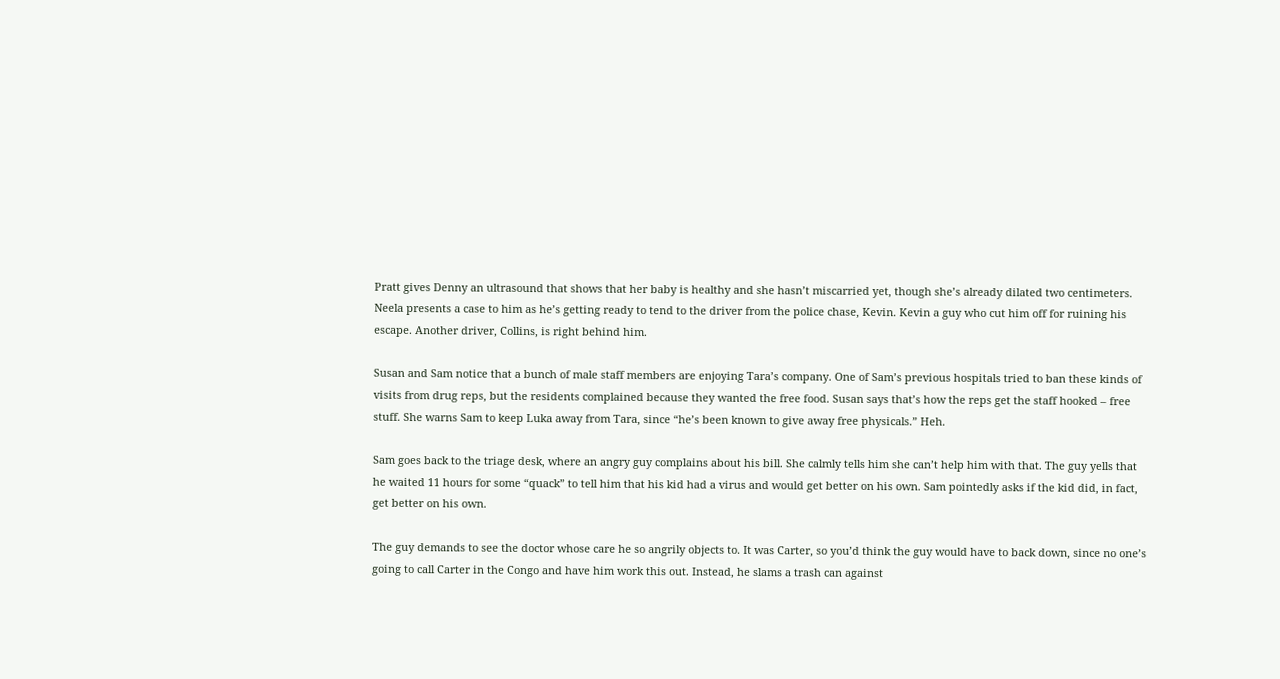Pratt gives Denny an ultrasound that shows that her baby is healthy and she hasn’t miscarried yet, though she’s already dilated two centimeters. Neela presents a case to him as he’s getting ready to tend to the driver from the police chase, Kevin. Kevin a guy who cut him off for ruining his escape. Another driver, Collins, is right behind him.

Susan and Sam notice that a bunch of male staff members are enjoying Tara’s company. One of Sam’s previous hospitals tried to ban these kinds of visits from drug reps, but the residents complained because they wanted the free food. Susan says that’s how the reps get the staff hooked – free stuff. She warns Sam to keep Luka away from Tara, since “he’s been known to give away free physicals.” Heh.

Sam goes back to the triage desk, where an angry guy complains about his bill. She calmly tells him she can’t help him with that. The guy yells that he waited 11 hours for some “quack” to tell him that his kid had a virus and would get better on his own. Sam pointedly asks if the kid did, in fact, get better on his own.

The guy demands to see the doctor whose care he so angrily objects to. It was Carter, so you’d think the guy would have to back down, since no one’s going to call Carter in the Congo and have him work this out. Instead, he slams a trash can against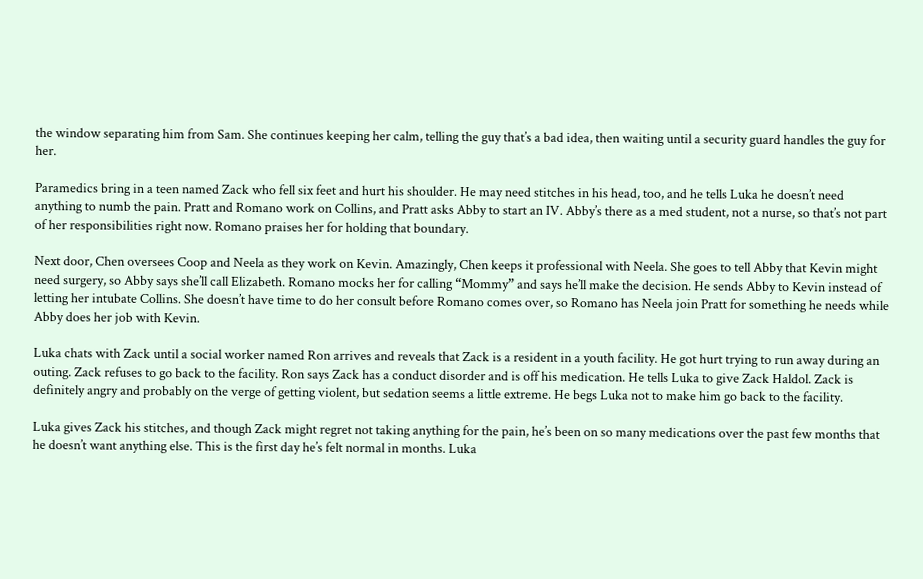the window separating him from Sam. She continues keeping her calm, telling the guy that’s a bad idea, then waiting until a security guard handles the guy for her.

Paramedics bring in a teen named Zack who fell six feet and hurt his shoulder. He may need stitches in his head, too, and he tells Luka he doesn’t need anything to numb the pain. Pratt and Romano work on Collins, and Pratt asks Abby to start an IV. Abby’s there as a med student, not a nurse, so that’s not part of her responsibilities right now. Romano praises her for holding that boundary.

Next door, Chen oversees Coop and Neela as they work on Kevin. Amazingly, Chen keeps it professional with Neela. She goes to tell Abby that Kevin might need surgery, so Abby says she’ll call Elizabeth. Romano mocks her for calling “Mommy” and says he’ll make the decision. He sends Abby to Kevin instead of letting her intubate Collins. She doesn’t have time to do her consult before Romano comes over, so Romano has Neela join Pratt for something he needs while Abby does her job with Kevin.

Luka chats with Zack until a social worker named Ron arrives and reveals that Zack is a resident in a youth facility. He got hurt trying to run away during an outing. Zack refuses to go back to the facility. Ron says Zack has a conduct disorder and is off his medication. He tells Luka to give Zack Haldol. Zack is definitely angry and probably on the verge of getting violent, but sedation seems a little extreme. He begs Luka not to make him go back to the facility.

Luka gives Zack his stitches, and though Zack might regret not taking anything for the pain, he’s been on so many medications over the past few months that he doesn’t want anything else. This is the first day he’s felt normal in months. Luka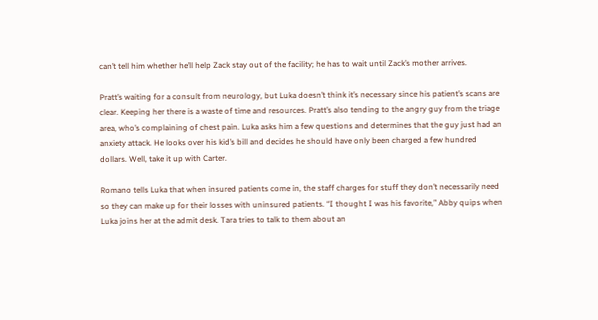can’t tell him whether he’ll help Zack stay out of the facility; he has to wait until Zack’s mother arrives.

Pratt’s waiting for a consult from neurology, but Luka doesn’t think it’s necessary since his patient’s scans are clear. Keeping her there is a waste of time and resources. Pratt’s also tending to the angry guy from the triage area, who’s complaining of chest pain. Luka asks him a few questions and determines that the guy just had an anxiety attack. He looks over his kid’s bill and decides he should have only been charged a few hundred dollars. Well, take it up with Carter.

Romano tells Luka that when insured patients come in, the staff charges for stuff they don’t necessarily need so they can make up for their losses with uninsured patients. “I thought I was his favorite,” Abby quips when Luka joins her at the admit desk. Tara tries to talk to them about an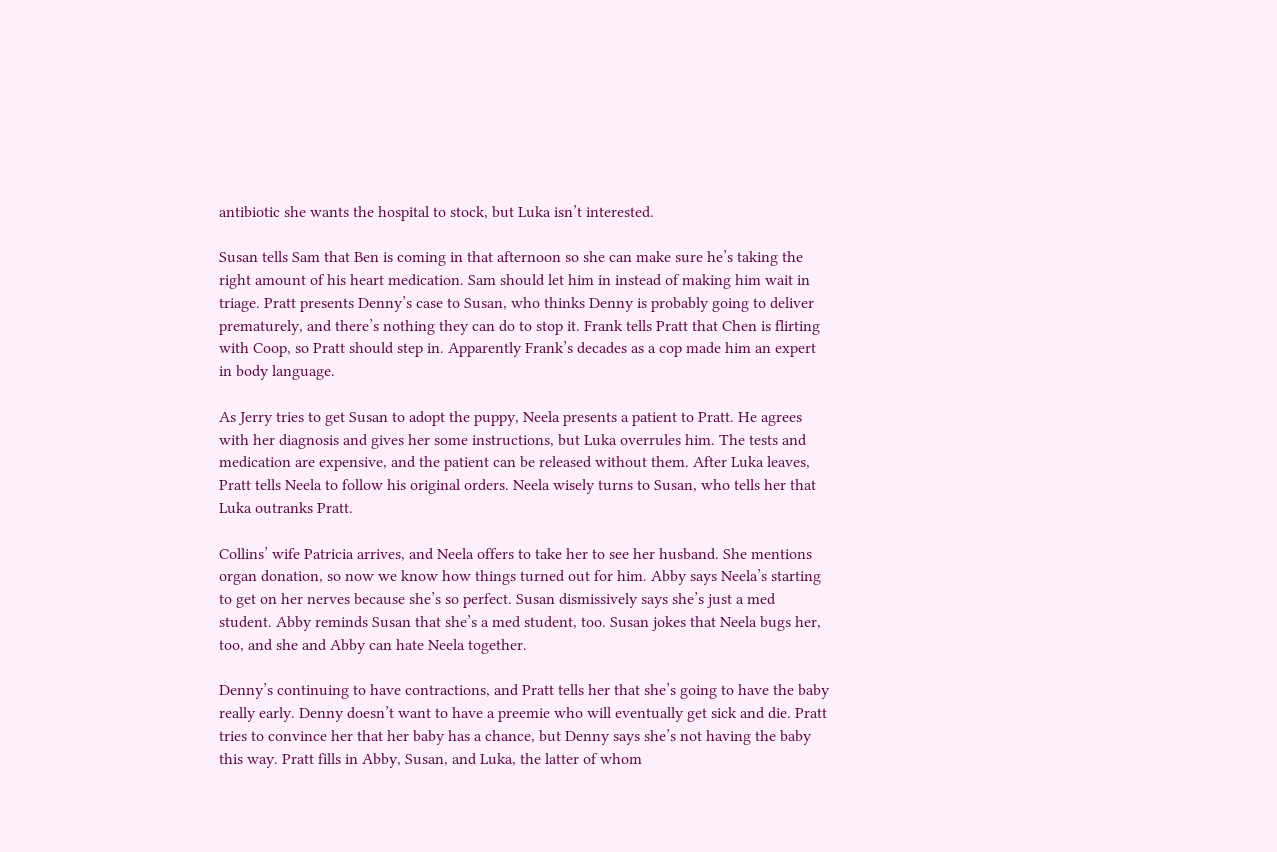antibiotic she wants the hospital to stock, but Luka isn’t interested.

Susan tells Sam that Ben is coming in that afternoon so she can make sure he’s taking the right amount of his heart medication. Sam should let him in instead of making him wait in triage. Pratt presents Denny’s case to Susan, who thinks Denny is probably going to deliver prematurely, and there’s nothing they can do to stop it. Frank tells Pratt that Chen is flirting with Coop, so Pratt should step in. Apparently Frank’s decades as a cop made him an expert in body language.

As Jerry tries to get Susan to adopt the puppy, Neela presents a patient to Pratt. He agrees with her diagnosis and gives her some instructions, but Luka overrules him. The tests and medication are expensive, and the patient can be released without them. After Luka leaves, Pratt tells Neela to follow his original orders. Neela wisely turns to Susan, who tells her that Luka outranks Pratt.

Collins’ wife Patricia arrives, and Neela offers to take her to see her husband. She mentions organ donation, so now we know how things turned out for him. Abby says Neela’s starting to get on her nerves because she’s so perfect. Susan dismissively says she’s just a med student. Abby reminds Susan that she’s a med student, too. Susan jokes that Neela bugs her, too, and she and Abby can hate Neela together.

Denny’s continuing to have contractions, and Pratt tells her that she’s going to have the baby really early. Denny doesn’t want to have a preemie who will eventually get sick and die. Pratt tries to convince her that her baby has a chance, but Denny says she’s not having the baby this way. Pratt fills in Abby, Susan, and Luka, the latter of whom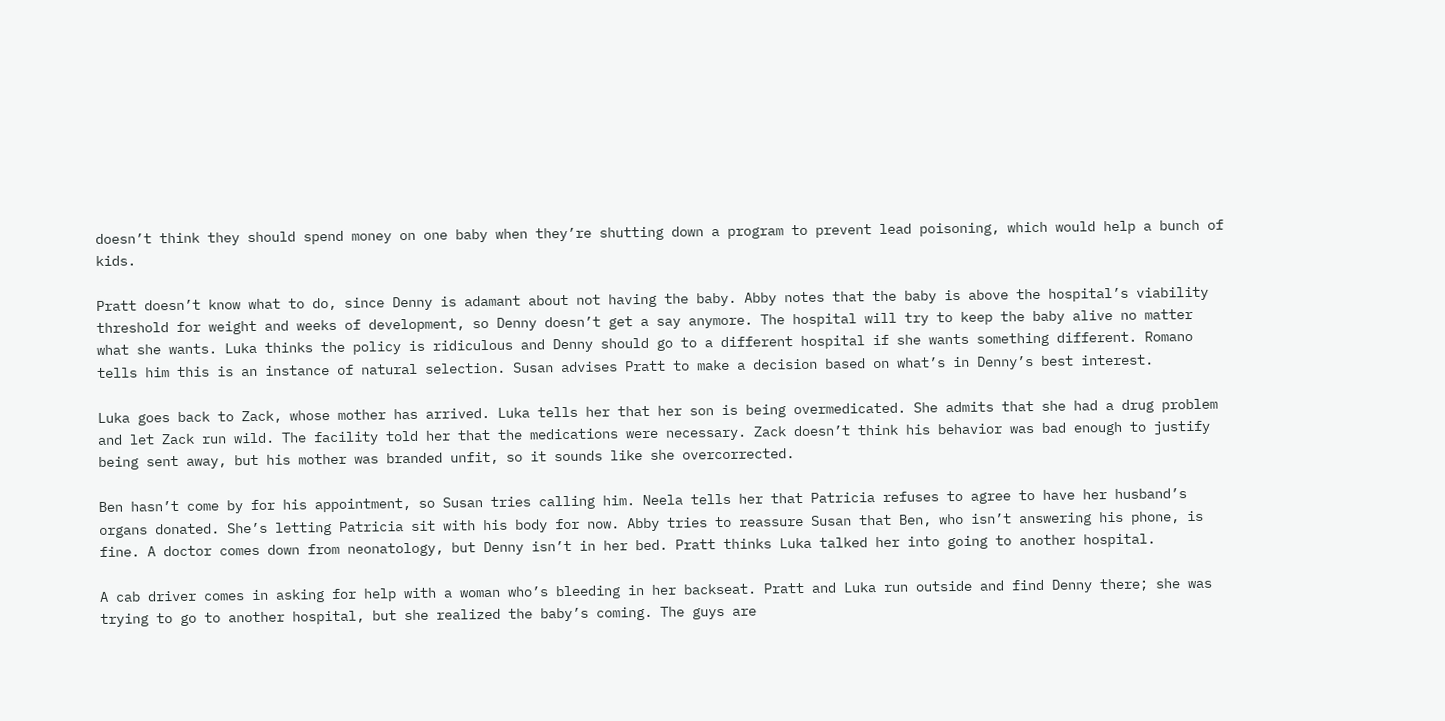doesn’t think they should spend money on one baby when they’re shutting down a program to prevent lead poisoning, which would help a bunch of kids.

Pratt doesn’t know what to do, since Denny is adamant about not having the baby. Abby notes that the baby is above the hospital’s viability threshold for weight and weeks of development, so Denny doesn’t get a say anymore. The hospital will try to keep the baby alive no matter what she wants. Luka thinks the policy is ridiculous and Denny should go to a different hospital if she wants something different. Romano tells him this is an instance of natural selection. Susan advises Pratt to make a decision based on what’s in Denny’s best interest.

Luka goes back to Zack, whose mother has arrived. Luka tells her that her son is being overmedicated. She admits that she had a drug problem and let Zack run wild. The facility told her that the medications were necessary. Zack doesn’t think his behavior was bad enough to justify being sent away, but his mother was branded unfit, so it sounds like she overcorrected.

Ben hasn’t come by for his appointment, so Susan tries calling him. Neela tells her that Patricia refuses to agree to have her husband’s organs donated. She’s letting Patricia sit with his body for now. Abby tries to reassure Susan that Ben, who isn’t answering his phone, is fine. A doctor comes down from neonatology, but Denny isn’t in her bed. Pratt thinks Luka talked her into going to another hospital.

A cab driver comes in asking for help with a woman who’s bleeding in her backseat. Pratt and Luka run outside and find Denny there; she was trying to go to another hospital, but she realized the baby’s coming. The guys are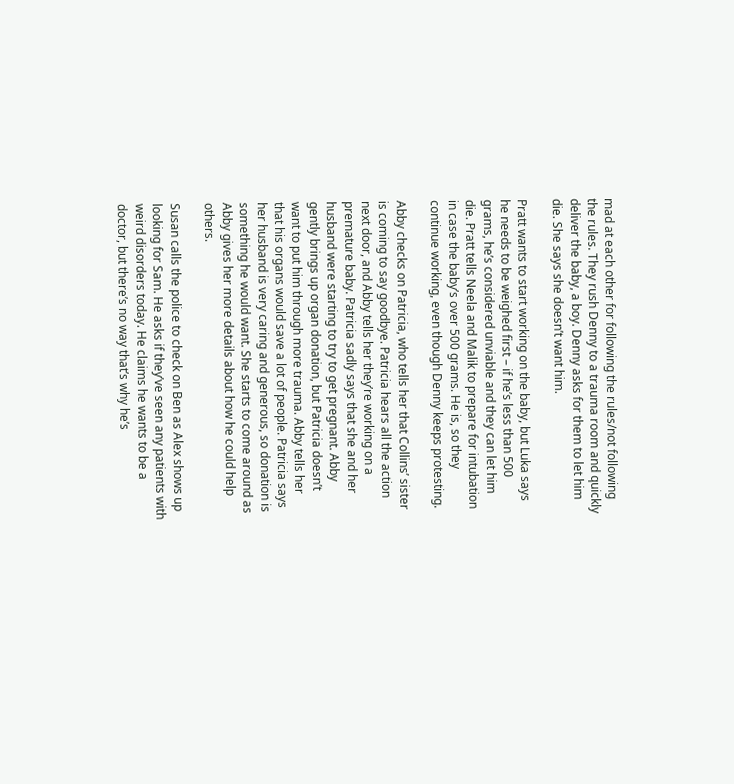mad at each other for following the rules/not following the rules. They rush Denny to a trauma room and quickly deliver the baby, a boy. Denny asks for them to let him die. She says she doesn’t want him.

Pratt wants to start working on the baby, but Luka says he needs to be weighed first – if he’s less than 500 grams, he’s considered unviable and they can let him die. Pratt tells Neela and Malik to prepare for intubation in case the baby’s over 500 grams. He is, so they continue working, even though Denny keeps protesting.

Abby checks on Patricia, who tells her that Collins’ sister is coming to say goodbye. Patricia hears all the action next door, and Abby tells her they’re working on a premature baby. Patricia sadly says that she and her husband were starting to try to get pregnant. Abby gently brings up organ donation, but Patricia doesn’t want to put him through more trauma. Abby tells her that his organs would save a lot of people. Patricia says her husband is very caring and generous, so donation is something he would want. She starts to come around as Abby gives her more details about how he could help others.

Susan calls the police to check on Ben as Alex shows up looking for Sam. He asks if they’ve seen any patients with weird disorders today. He claims he wants to be a doctor, but there’s no way that’s why he’s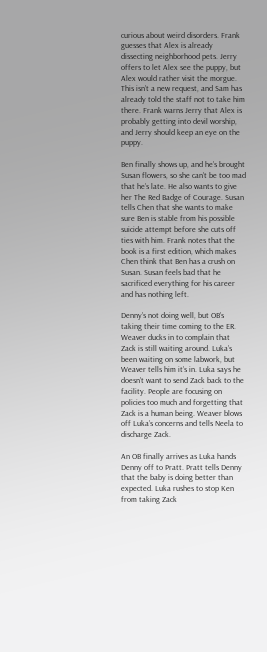curious about weird disorders. Frank guesses that Alex is already dissecting neighborhood pets. Jerry offers to let Alex see the puppy, but Alex would rather visit the morgue. This isn’t a new request, and Sam has already told the staff not to take him there. Frank warns Jerry that Alex is probably getting into devil worship, and Jerry should keep an eye on the puppy.

Ben finally shows up, and he’s brought Susan flowers, so she can’t be too mad that he’s late. He also wants to give her The Red Badge of Courage. Susan tells Chen that she wants to make sure Ben is stable from his possible suicide attempt before she cuts off ties with him. Frank notes that the book is a first edition, which makes Chen think that Ben has a crush on Susan. Susan feels bad that he sacrificed everything for his career and has nothing left.

Denny’s not doing well, but OB’s taking their time coming to the ER. Weaver ducks in to complain that Zack is still waiting around. Luka’s been waiting on some labwork, but Weaver tells him it’s in. Luka says he doesn’t want to send Zack back to the facility. People are focusing on policies too much and forgetting that Zack is a human being. Weaver blows off Luka’s concerns and tells Neela to discharge Zack.

An OB finally arrives as Luka hands Denny off to Pratt. Pratt tells Denny that the baby is doing better than expected. Luka rushes to stop Ken from taking Zack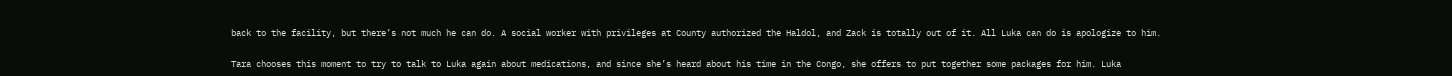back to the facility, but there’s not much he can do. A social worker with privileges at County authorized the Haldol, and Zack is totally out of it. All Luka can do is apologize to him.

Tara chooses this moment to try to talk to Luka again about medications, and since she’s heard about his time in the Congo, she offers to put together some packages for him. Luka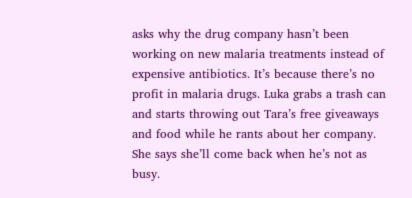asks why the drug company hasn’t been working on new malaria treatments instead of expensive antibiotics. It’s because there’s no profit in malaria drugs. Luka grabs a trash can and starts throwing out Tara’s free giveaways and food while he rants about her company. She says she’ll come back when he’s not as busy.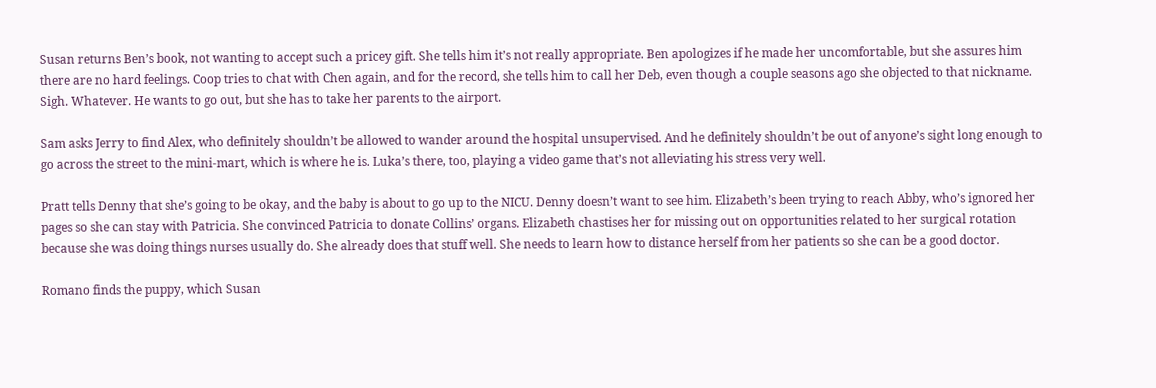Susan returns Ben’s book, not wanting to accept such a pricey gift. She tells him it’s not really appropriate. Ben apologizes if he made her uncomfortable, but she assures him there are no hard feelings. Coop tries to chat with Chen again, and for the record, she tells him to call her Deb, even though a couple seasons ago she objected to that nickname. Sigh. Whatever. He wants to go out, but she has to take her parents to the airport.

Sam asks Jerry to find Alex, who definitely shouldn’t be allowed to wander around the hospital unsupervised. And he definitely shouldn’t be out of anyone’s sight long enough to go across the street to the mini-mart, which is where he is. Luka’s there, too, playing a video game that’s not alleviating his stress very well.

Pratt tells Denny that she’s going to be okay, and the baby is about to go up to the NICU. Denny doesn’t want to see him. Elizabeth’s been trying to reach Abby, who’s ignored her pages so she can stay with Patricia. She convinced Patricia to donate Collins’ organs. Elizabeth chastises her for missing out on opportunities related to her surgical rotation because she was doing things nurses usually do. She already does that stuff well. She needs to learn how to distance herself from her patients so she can be a good doctor.

Romano finds the puppy, which Susan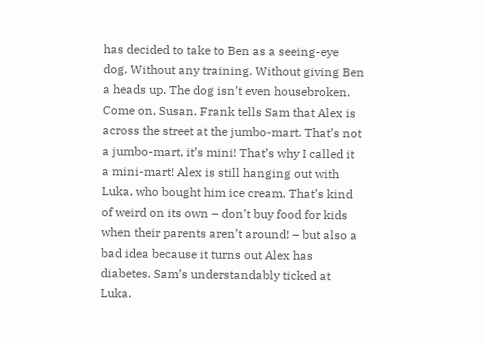has decided to take to Ben as a seeing-eye dog. Without any training. Without giving Ben a heads up. The dog isn’t even housebroken. Come on, Susan. Frank tells Sam that Alex is across the street at the jumbo-mart. That’s not a jumbo-mart, it’s mini! That’s why I called it a mini-mart! Alex is still hanging out with Luka, who bought him ice cream. That’s kind of weird on its own – don’t buy food for kids when their parents aren’t around! – but also a bad idea because it turns out Alex has diabetes. Sam’s understandably ticked at Luka.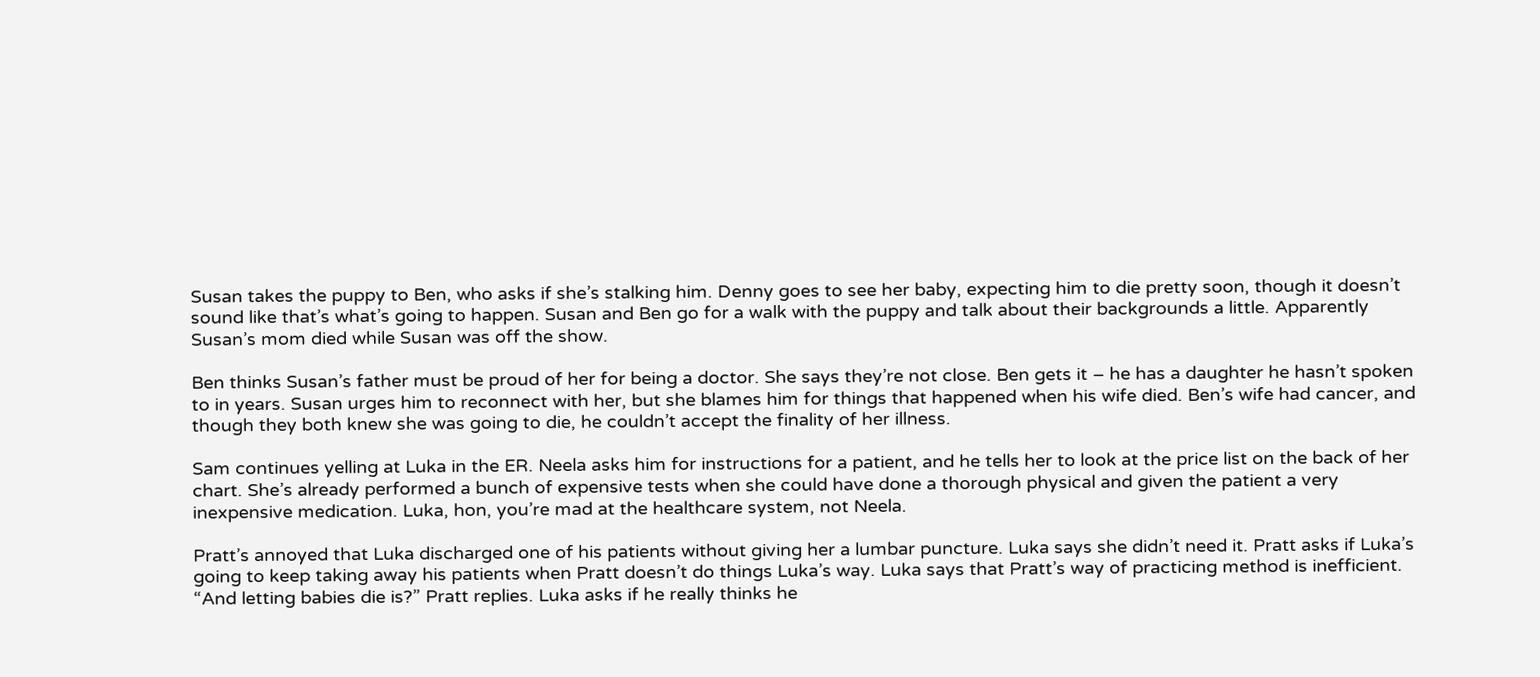Susan takes the puppy to Ben, who asks if she’s stalking him. Denny goes to see her baby, expecting him to die pretty soon, though it doesn’t sound like that’s what’s going to happen. Susan and Ben go for a walk with the puppy and talk about their backgrounds a little. Apparently Susan’s mom died while Susan was off the show.

Ben thinks Susan’s father must be proud of her for being a doctor. She says they’re not close. Ben gets it – he has a daughter he hasn’t spoken to in years. Susan urges him to reconnect with her, but she blames him for things that happened when his wife died. Ben’s wife had cancer, and though they both knew she was going to die, he couldn’t accept the finality of her illness.

Sam continues yelling at Luka in the ER. Neela asks him for instructions for a patient, and he tells her to look at the price list on the back of her chart. She’s already performed a bunch of expensive tests when she could have done a thorough physical and given the patient a very inexpensive medication. Luka, hon, you’re mad at the healthcare system, not Neela.

Pratt’s annoyed that Luka discharged one of his patients without giving her a lumbar puncture. Luka says she didn’t need it. Pratt asks if Luka’s going to keep taking away his patients when Pratt doesn’t do things Luka’s way. Luka says that Pratt’s way of practicing method is inefficient. “And letting babies die is?” Pratt replies. Luka asks if he really thinks he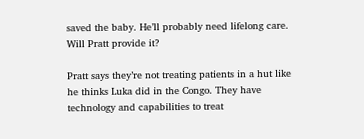saved the baby. He’ll probably need lifelong care. Will Pratt provide it?

Pratt says they’re not treating patients in a hut like he thinks Luka did in the Congo. They have technology and capabilities to treat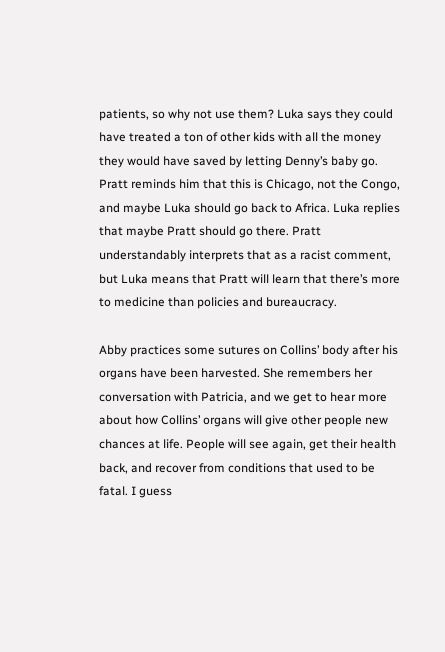patients, so why not use them? Luka says they could have treated a ton of other kids with all the money they would have saved by letting Denny’s baby go. Pratt reminds him that this is Chicago, not the Congo, and maybe Luka should go back to Africa. Luka replies that maybe Pratt should go there. Pratt understandably interprets that as a racist comment, but Luka means that Pratt will learn that there’s more to medicine than policies and bureaucracy.

Abby practices some sutures on Collins’ body after his organs have been harvested. She remembers her conversation with Patricia, and we get to hear more about how Collins’ organs will give other people new chances at life. People will see again, get their health back, and recover from conditions that used to be fatal. I guess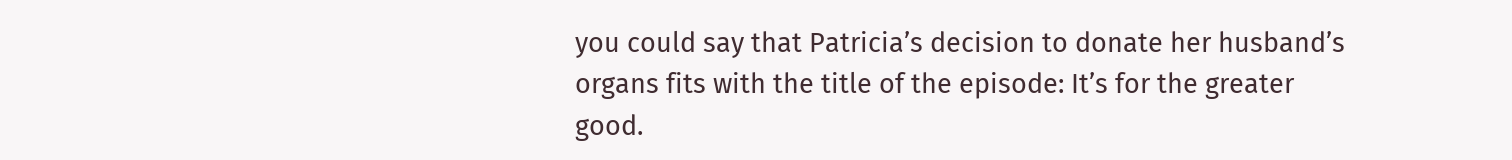you could say that Patricia’s decision to donate her husband’s organs fits with the title of the episode: It’s for the greater good.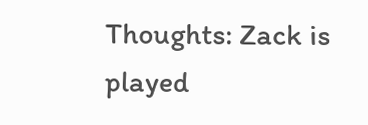Thoughts: Zack is played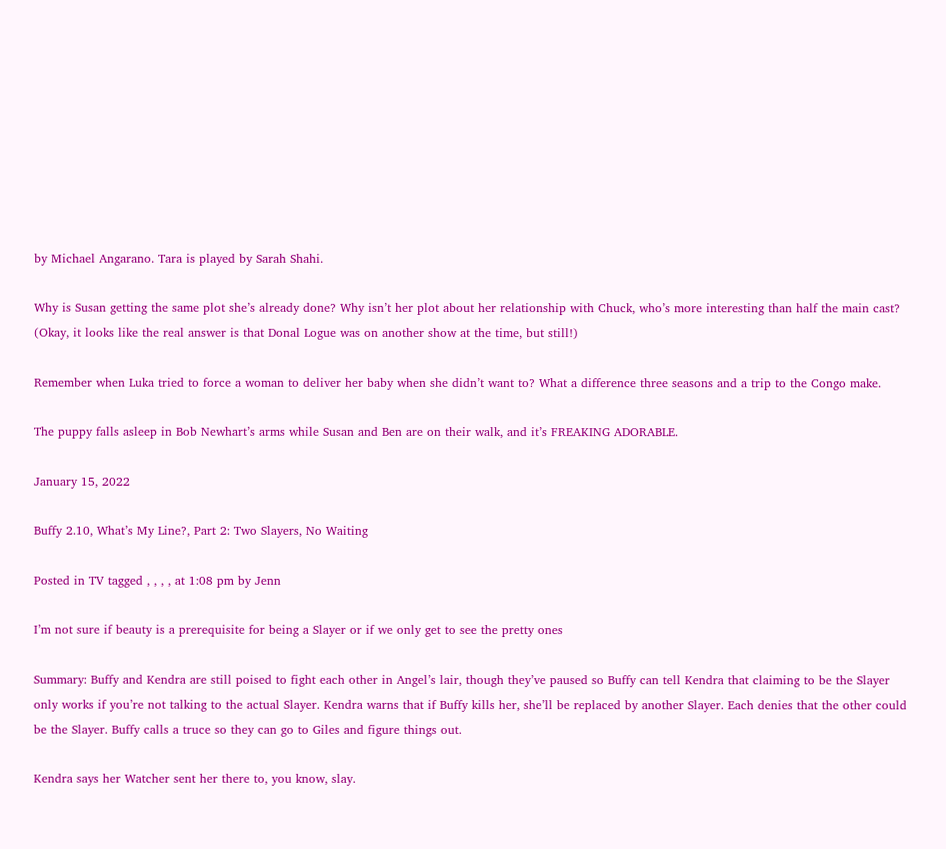by Michael Angarano. Tara is played by Sarah Shahi.

Why is Susan getting the same plot she’s already done? Why isn’t her plot about her relationship with Chuck, who’s more interesting than half the main cast? (Okay, it looks like the real answer is that Donal Logue was on another show at the time, but still!)

Remember when Luka tried to force a woman to deliver her baby when she didn’t want to? What a difference three seasons and a trip to the Congo make.

The puppy falls asleep in Bob Newhart’s arms while Susan and Ben are on their walk, and it’s FREAKING ADORABLE.

January 15, 2022

Buffy 2.10, What’s My Line?, Part 2: Two Slayers, No Waiting

Posted in TV tagged , , , , at 1:08 pm by Jenn

I’m not sure if beauty is a prerequisite for being a Slayer or if we only get to see the pretty ones

Summary: Buffy and Kendra are still poised to fight each other in Angel’s lair, though they’ve paused so Buffy can tell Kendra that claiming to be the Slayer only works if you’re not talking to the actual Slayer. Kendra warns that if Buffy kills her, she’ll be replaced by another Slayer. Each denies that the other could be the Slayer. Buffy calls a truce so they can go to Giles and figure things out.

Kendra says her Watcher sent her there to, you know, slay.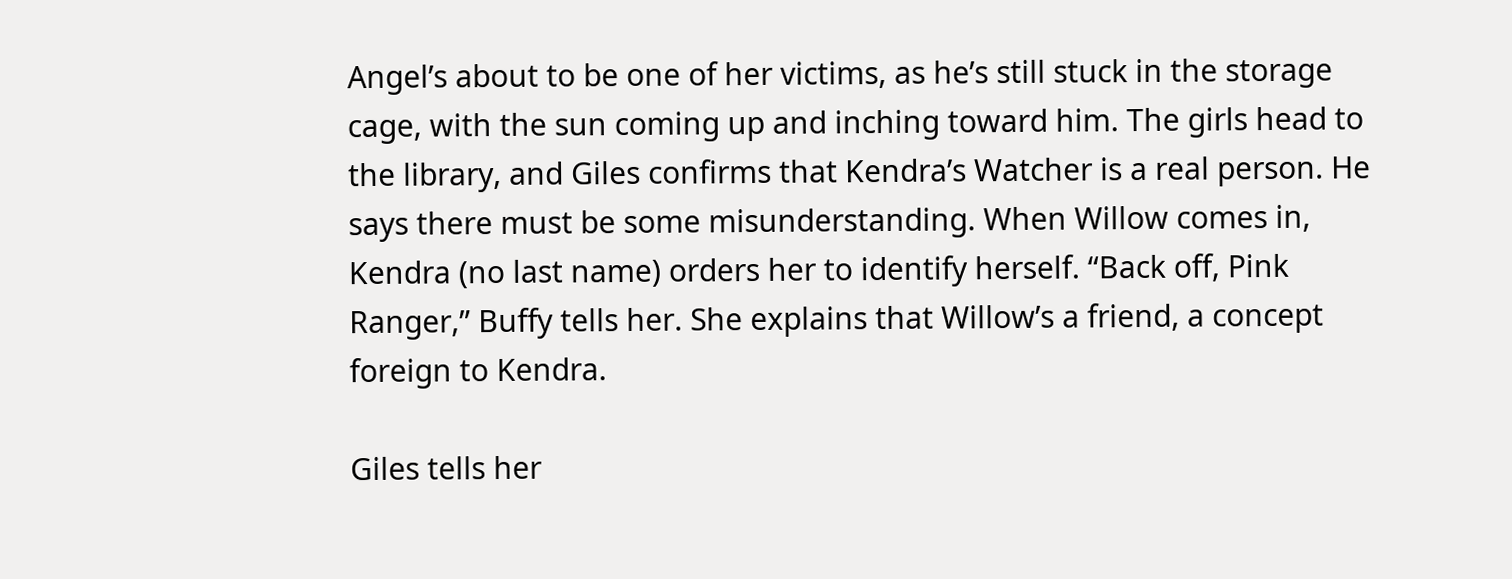Angel’s about to be one of her victims, as he’s still stuck in the storage cage, with the sun coming up and inching toward him. The girls head to the library, and Giles confirms that Kendra’s Watcher is a real person. He says there must be some misunderstanding. When Willow comes in, Kendra (no last name) orders her to identify herself. “Back off, Pink Ranger,” Buffy tells her. She explains that Willow’s a friend, a concept foreign to Kendra.

Giles tells her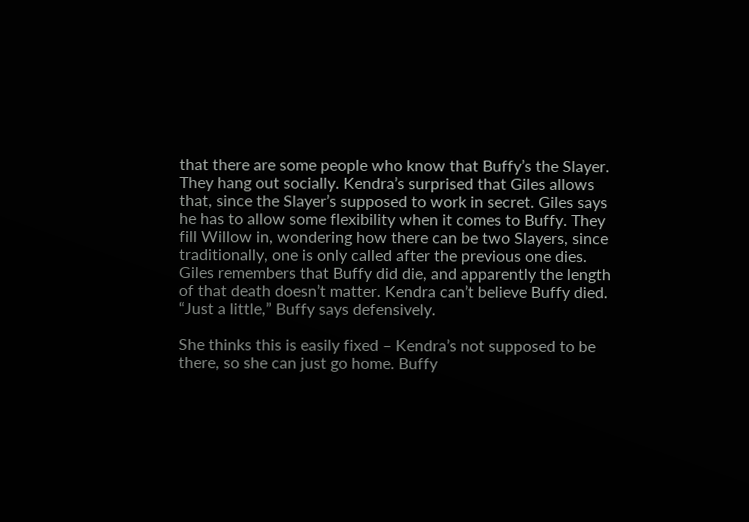that there are some people who know that Buffy’s the Slayer. They hang out socially. Kendra’s surprised that Giles allows that, since the Slayer’s supposed to work in secret. Giles says he has to allow some flexibility when it comes to Buffy. They fill Willow in, wondering how there can be two Slayers, since traditionally, one is only called after the previous one dies. Giles remembers that Buffy did die, and apparently the length of that death doesn’t matter. Kendra can’t believe Buffy died. “Just a little,” Buffy says defensively.

She thinks this is easily fixed – Kendra’s not supposed to be there, so she can just go home. Buffy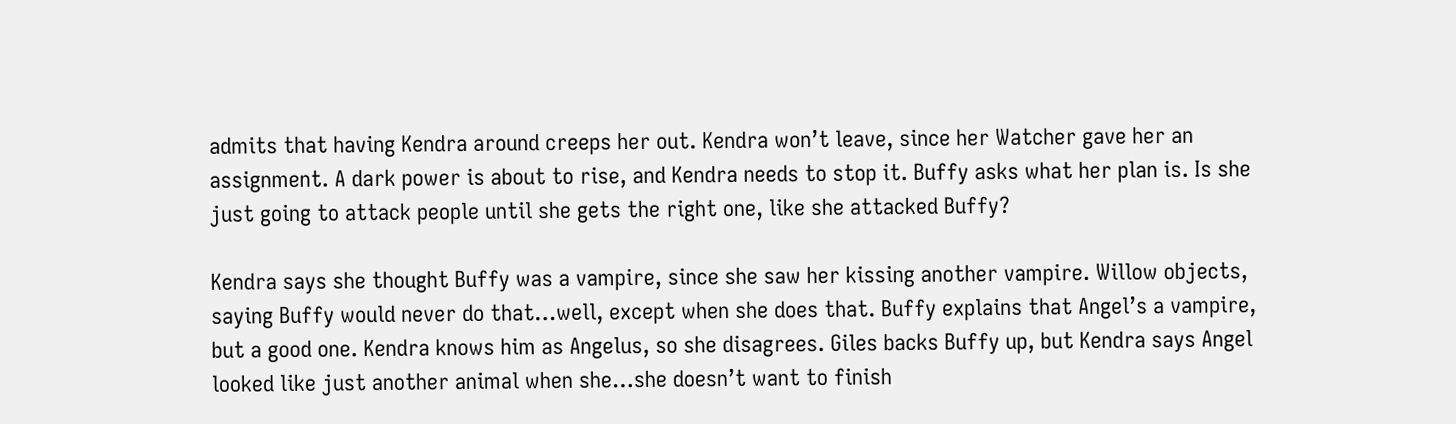admits that having Kendra around creeps her out. Kendra won’t leave, since her Watcher gave her an assignment. A dark power is about to rise, and Kendra needs to stop it. Buffy asks what her plan is. Is she just going to attack people until she gets the right one, like she attacked Buffy?

Kendra says she thought Buffy was a vampire, since she saw her kissing another vampire. Willow objects, saying Buffy would never do that…well, except when she does that. Buffy explains that Angel’s a vampire, but a good one. Kendra knows him as Angelus, so she disagrees. Giles backs Buffy up, but Kendra says Angel looked like just another animal when she…she doesn’t want to finish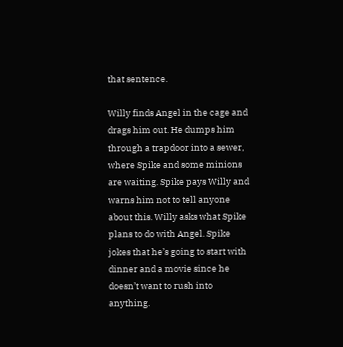that sentence.

Willy finds Angel in the cage and drags him out. He dumps him through a trapdoor into a sewer, where Spike and some minions are waiting. Spike pays Willy and warns him not to tell anyone about this. Willy asks what Spike plans to do with Angel. Spike jokes that he’s going to start with dinner and a movie since he doesn’t want to rush into anything.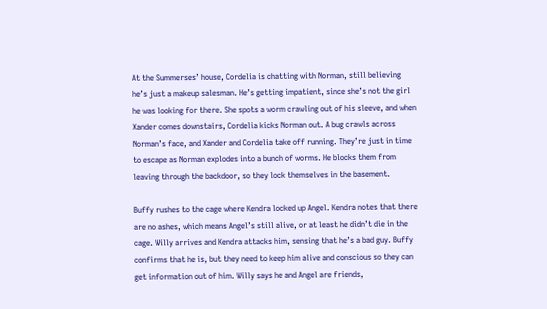At the Summerses’ house, Cordelia is chatting with Norman, still believing he’s just a makeup salesman. He’s getting impatient, since she’s not the girl he was looking for there. She spots a worm crawling out of his sleeve, and when Xander comes downstairs, Cordelia kicks Norman out. A bug crawls across Norman’s face, and Xander and Cordelia take off running. They’re just in time to escape as Norman explodes into a bunch of worms. He blocks them from leaving through the backdoor, so they lock themselves in the basement.

Buffy rushes to the cage where Kendra locked up Angel. Kendra notes that there are no ashes, which means Angel’s still alive, or at least he didn’t die in the cage. Willy arrives and Kendra attacks him, sensing that he’s a bad guy. Buffy confirms that he is, but they need to keep him alive and conscious so they can get information out of him. Willy says he and Angel are friends,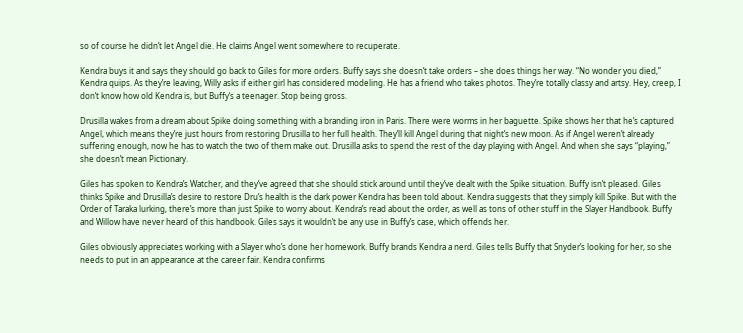so of course he didn’t let Angel die. He claims Angel went somewhere to recuperate.

Kendra buys it and says they should go back to Giles for more orders. Buffy says she doesn’t take orders – she does things her way. “No wonder you died,” Kendra quips. As they’re leaving, Willy asks if either girl has considered modeling. He has a friend who takes photos. They’re totally classy and artsy. Hey, creep, I don’t know how old Kendra is, but Buffy’s a teenager. Stop being gross.

Drusilla wakes from a dream about Spike doing something with a branding iron in Paris. There were worms in her baguette. Spike shows her that he’s captured Angel, which means they’re just hours from restoring Drusilla to her full health. They’ll kill Angel during that night’s new moon. As if Angel weren’t already suffering enough, now he has to watch the two of them make out. Drusilla asks to spend the rest of the day playing with Angel. And when she says “playing,” she doesn’t mean Pictionary.

Giles has spoken to Kendra’s Watcher, and they’ve agreed that she should stick around until they’ve dealt with the Spike situation. Buffy isn’t pleased. Giles thinks Spike and Drusilla’s desire to restore Dru’s health is the dark power Kendra has been told about. Kendra suggests that they simply kill Spike. But with the Order of Taraka lurking, there’s more than just Spike to worry about. Kendra’s read about the order, as well as tons of other stuff in the Slayer Handbook. Buffy and Willow have never heard of this handbook. Giles says it wouldn’t be any use in Buffy’s case, which offends her.

Giles obviously appreciates working with a Slayer who’s done her homework. Buffy brands Kendra a nerd. Giles tells Buffy that Snyder’s looking for her, so she needs to put in an appearance at the career fair. Kendra confirms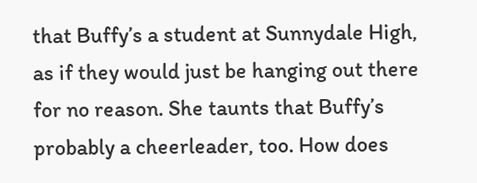that Buffy’s a student at Sunnydale High, as if they would just be hanging out there for no reason. She taunts that Buffy’s probably a cheerleader, too. How does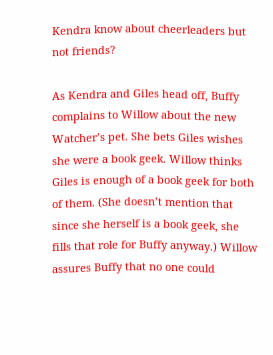Kendra know about cheerleaders but not friends?

As Kendra and Giles head off, Buffy complains to Willow about the new Watcher’s pet. She bets Giles wishes she were a book geek. Willow thinks Giles is enough of a book geek for both of them. (She doesn’t mention that since she herself is a book geek, she fills that role for Buffy anyway.) Willow assures Buffy that no one could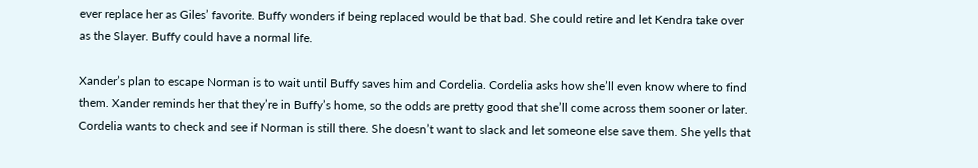ever replace her as Giles’ favorite. Buffy wonders if being replaced would be that bad. She could retire and let Kendra take over as the Slayer. Buffy could have a normal life.

Xander’s plan to escape Norman is to wait until Buffy saves him and Cordelia. Cordelia asks how she’ll even know where to find them. Xander reminds her that they’re in Buffy’s home, so the odds are pretty good that she’ll come across them sooner or later. Cordelia wants to check and see if Norman is still there. She doesn’t want to slack and let someone else save them. She yells that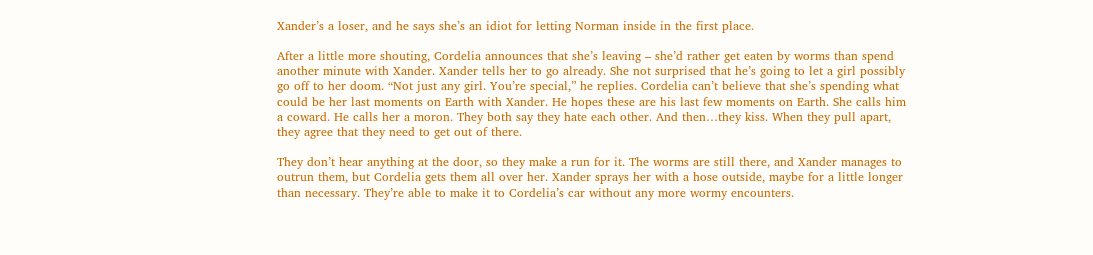Xander’s a loser, and he says she’s an idiot for letting Norman inside in the first place.

After a little more shouting, Cordelia announces that she’s leaving – she’d rather get eaten by worms than spend another minute with Xander. Xander tells her to go already. She not surprised that he’s going to let a girl possibly go off to her doom. “Not just any girl. You’re special,” he replies. Cordelia can’t believe that she’s spending what could be her last moments on Earth with Xander. He hopes these are his last few moments on Earth. She calls him a coward. He calls her a moron. They both say they hate each other. And then…they kiss. When they pull apart, they agree that they need to get out of there.

They don’t hear anything at the door, so they make a run for it. The worms are still there, and Xander manages to outrun them, but Cordelia gets them all over her. Xander sprays her with a hose outside, maybe for a little longer than necessary. They’re able to make it to Cordelia’s car without any more wormy encounters.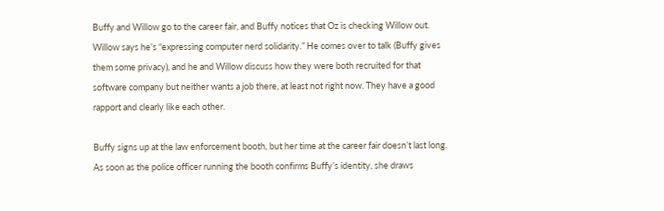Buffy and Willow go to the career fair, and Buffy notices that Oz is checking Willow out. Willow says he’s “expressing computer nerd solidarity.” He comes over to talk (Buffy gives them some privacy), and he and Willow discuss how they were both recruited for that software company but neither wants a job there, at least not right now. They have a good rapport and clearly like each other.

Buffy signs up at the law enforcement booth, but her time at the career fair doesn’t last long. As soon as the police officer running the booth confirms Buffy’s identity, she draws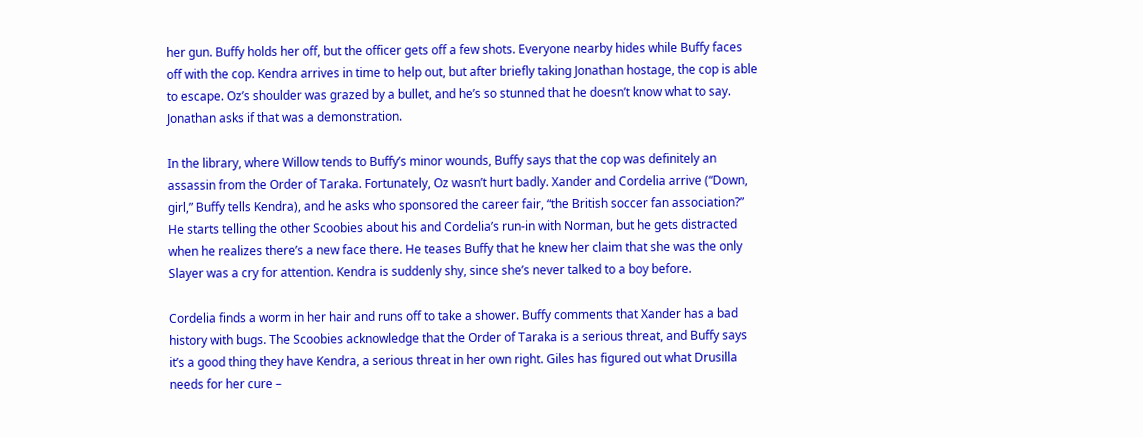her gun. Buffy holds her off, but the officer gets off a few shots. Everyone nearby hides while Buffy faces off with the cop. Kendra arrives in time to help out, but after briefly taking Jonathan hostage, the cop is able to escape. Oz’s shoulder was grazed by a bullet, and he’s so stunned that he doesn’t know what to say. Jonathan asks if that was a demonstration.

In the library, where Willow tends to Buffy’s minor wounds, Buffy says that the cop was definitely an assassin from the Order of Taraka. Fortunately, Oz wasn’t hurt badly. Xander and Cordelia arrive (“Down, girl,” Buffy tells Kendra), and he asks who sponsored the career fair, “the British soccer fan association?” He starts telling the other Scoobies about his and Cordelia’s run-in with Norman, but he gets distracted when he realizes there’s a new face there. He teases Buffy that he knew her claim that she was the only Slayer was a cry for attention. Kendra is suddenly shy, since she’s never talked to a boy before.

Cordelia finds a worm in her hair and runs off to take a shower. Buffy comments that Xander has a bad history with bugs. The Scoobies acknowledge that the Order of Taraka is a serious threat, and Buffy says it’s a good thing they have Kendra, a serious threat in her own right. Giles has figured out what Drusilla needs for her cure –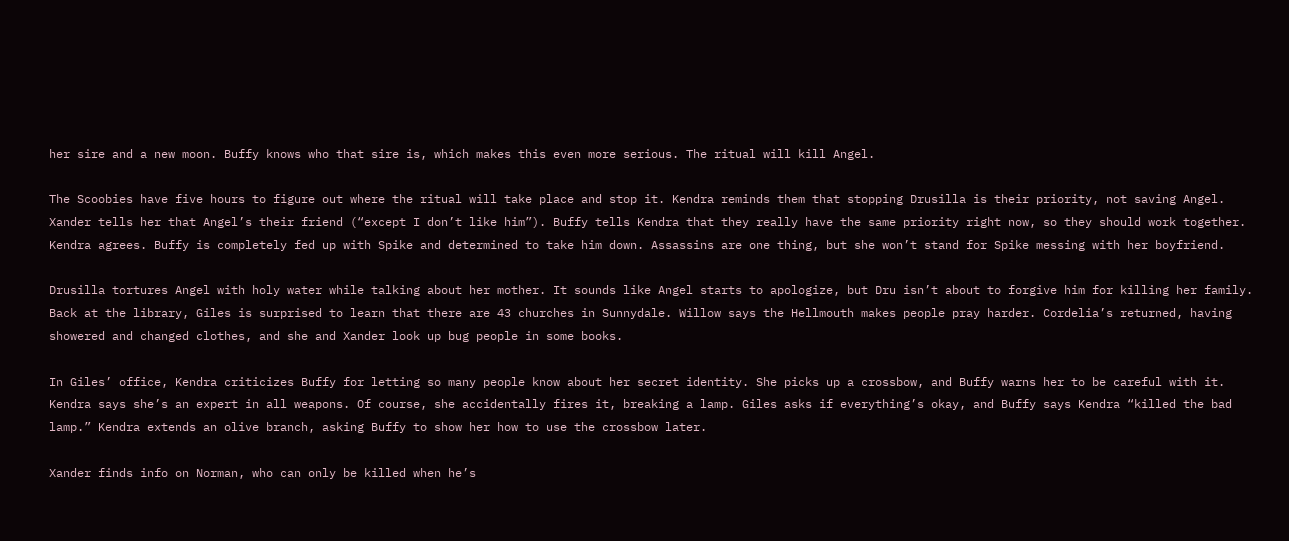her sire and a new moon. Buffy knows who that sire is, which makes this even more serious. The ritual will kill Angel.

The Scoobies have five hours to figure out where the ritual will take place and stop it. Kendra reminds them that stopping Drusilla is their priority, not saving Angel. Xander tells her that Angel’s their friend (“except I don’t like him”). Buffy tells Kendra that they really have the same priority right now, so they should work together. Kendra agrees. Buffy is completely fed up with Spike and determined to take him down. Assassins are one thing, but she won’t stand for Spike messing with her boyfriend.

Drusilla tortures Angel with holy water while talking about her mother. It sounds like Angel starts to apologize, but Dru isn’t about to forgive him for killing her family. Back at the library, Giles is surprised to learn that there are 43 churches in Sunnydale. Willow says the Hellmouth makes people pray harder. Cordelia’s returned, having showered and changed clothes, and she and Xander look up bug people in some books.

In Giles’ office, Kendra criticizes Buffy for letting so many people know about her secret identity. She picks up a crossbow, and Buffy warns her to be careful with it. Kendra says she’s an expert in all weapons. Of course, she accidentally fires it, breaking a lamp. Giles asks if everything’s okay, and Buffy says Kendra “killed the bad lamp.” Kendra extends an olive branch, asking Buffy to show her how to use the crossbow later.

Xander finds info on Norman, who can only be killed when he’s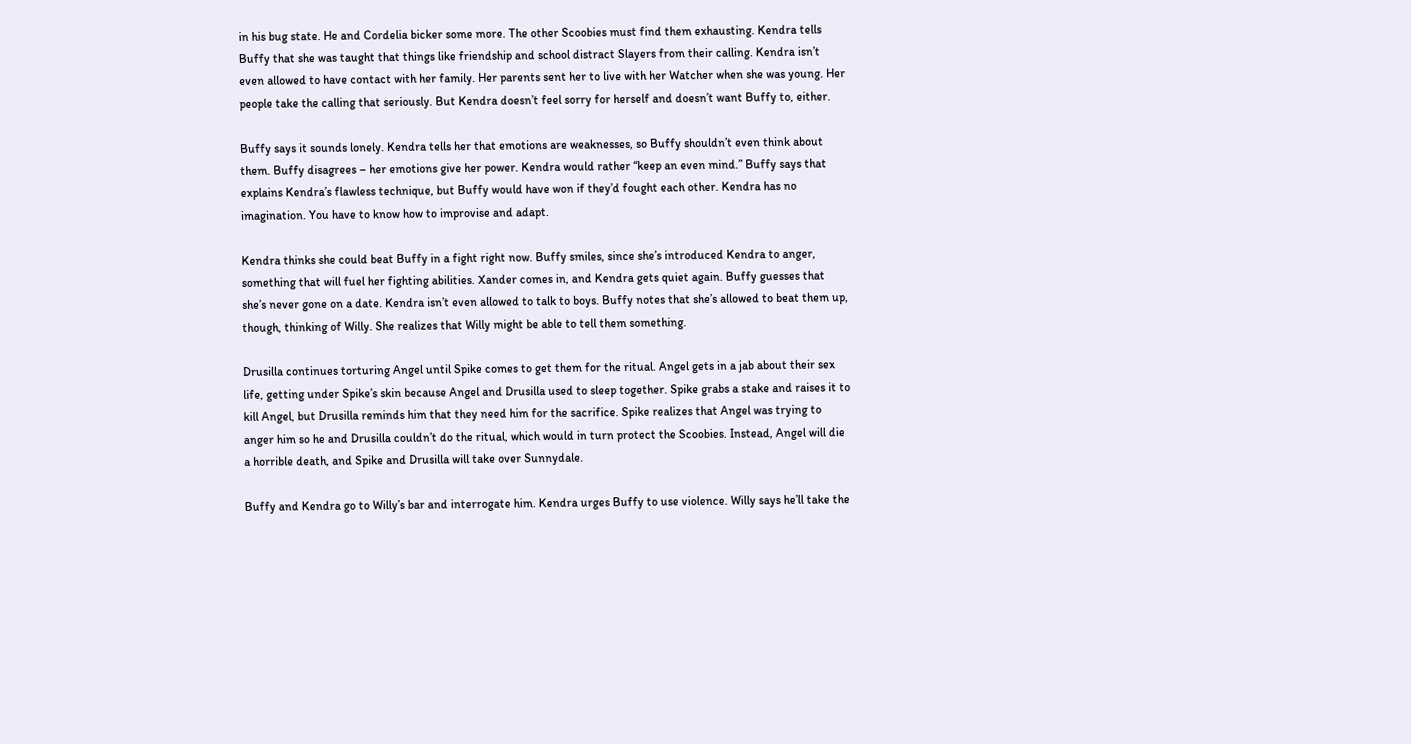in his bug state. He and Cordelia bicker some more. The other Scoobies must find them exhausting. Kendra tells Buffy that she was taught that things like friendship and school distract Slayers from their calling. Kendra isn’t even allowed to have contact with her family. Her parents sent her to live with her Watcher when she was young. Her people take the calling that seriously. But Kendra doesn’t feel sorry for herself and doesn’t want Buffy to, either.

Buffy says it sounds lonely. Kendra tells her that emotions are weaknesses, so Buffy shouldn’t even think about them. Buffy disagrees – her emotions give her power. Kendra would rather “keep an even mind.” Buffy says that explains Kendra’s flawless technique, but Buffy would have won if they’d fought each other. Kendra has no imagination. You have to know how to improvise and adapt.

Kendra thinks she could beat Buffy in a fight right now. Buffy smiles, since she’s introduced Kendra to anger, something that will fuel her fighting abilities. Xander comes in, and Kendra gets quiet again. Buffy guesses that she’s never gone on a date. Kendra isn’t even allowed to talk to boys. Buffy notes that she’s allowed to beat them up, though, thinking of Willy. She realizes that Willy might be able to tell them something.

Drusilla continues torturing Angel until Spike comes to get them for the ritual. Angel gets in a jab about their sex life, getting under Spike’s skin because Angel and Drusilla used to sleep together. Spike grabs a stake and raises it to kill Angel, but Drusilla reminds him that they need him for the sacrifice. Spike realizes that Angel was trying to anger him so he and Drusilla couldn’t do the ritual, which would in turn protect the Scoobies. Instead, Angel will die a horrible death, and Spike and Drusilla will take over Sunnydale.

Buffy and Kendra go to Willy’s bar and interrogate him. Kendra urges Buffy to use violence. Willy says he’ll take the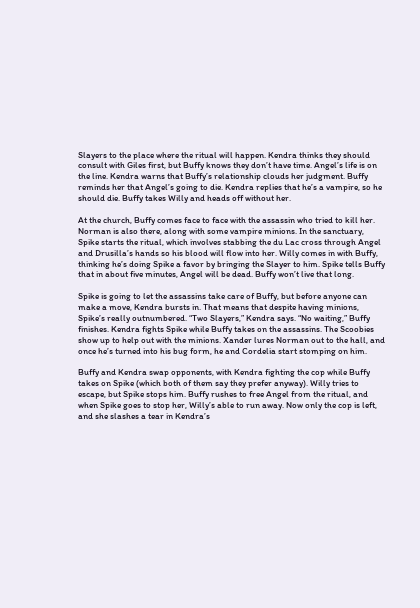Slayers to the place where the ritual will happen. Kendra thinks they should consult with Giles first, but Buffy knows they don’t have time. Angel’s life is on the line. Kendra warns that Buffy’s relationship clouds her judgment. Buffy reminds her that Angel’s going to die. Kendra replies that he’s a vampire, so he should die. Buffy takes Willy and heads off without her.

At the church, Buffy comes face to face with the assassin who tried to kill her. Norman is also there, along with some vampire minions. In the sanctuary, Spike starts the ritual, which involves stabbing the du Lac cross through Angel and Drusilla’s hands so his blood will flow into her. Willy comes in with Buffy, thinking he’s doing Spike a favor by bringing the Slayer to him. Spike tells Buffy that in about five minutes, Angel will be dead. Buffy won’t live that long.

Spike is going to let the assassins take care of Buffy, but before anyone can make a move, Kendra bursts in. That means that despite having minions, Spike’s really outnumbered. “Two Slayers,” Kendra says. “No waiting,” Buffy finishes. Kendra fights Spike while Buffy takes on the assassins. The Scoobies show up to help out with the minions. Xander lures Norman out to the hall, and once he’s turned into his bug form, he and Cordelia start stomping on him.

Buffy and Kendra swap opponents, with Kendra fighting the cop while Buffy takes on Spike (which both of them say they prefer anyway). Willy tries to escape, but Spike stops him. Buffy rushes to free Angel from the ritual, and when Spike goes to stop her, Willy’s able to run away. Now only the cop is left, and she slashes a tear in Kendra’s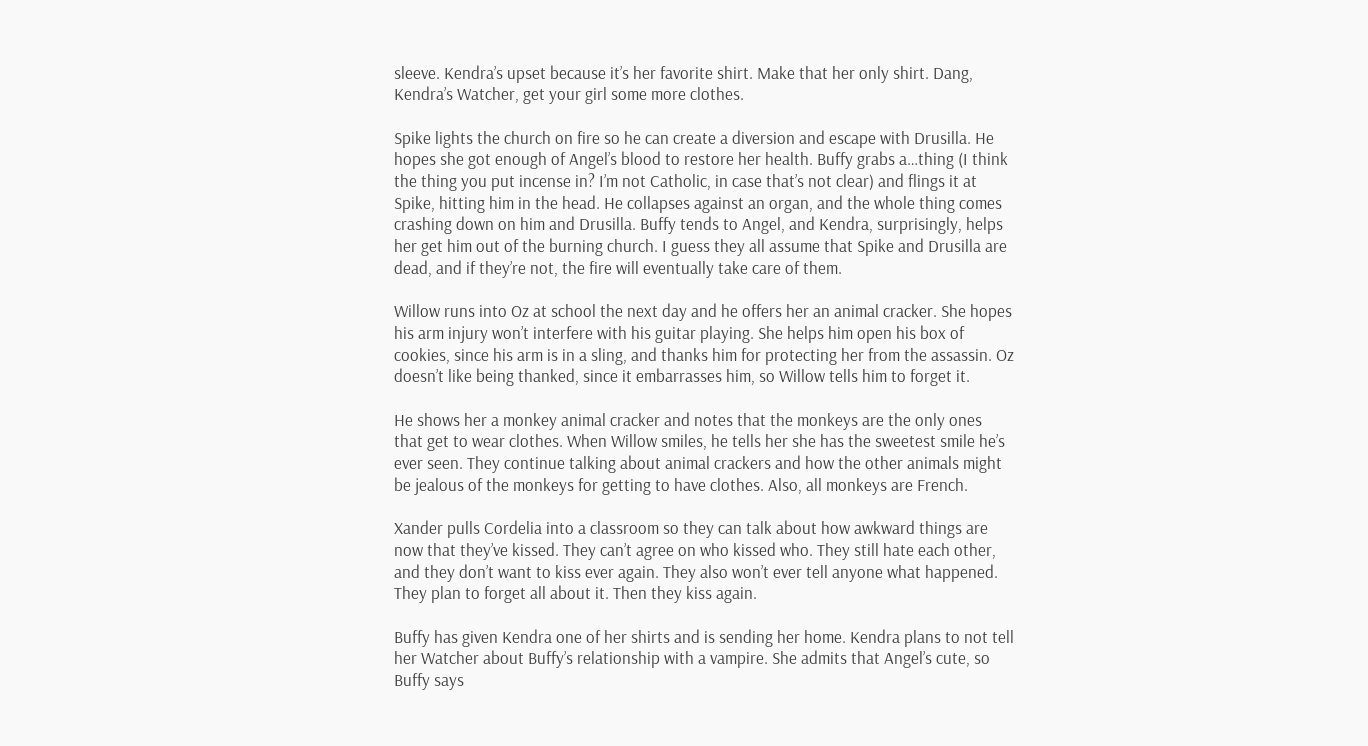sleeve. Kendra’s upset because it’s her favorite shirt. Make that her only shirt. Dang, Kendra’s Watcher, get your girl some more clothes.

Spike lights the church on fire so he can create a diversion and escape with Drusilla. He hopes she got enough of Angel’s blood to restore her health. Buffy grabs a…thing (I think the thing you put incense in? I’m not Catholic, in case that’s not clear) and flings it at Spike, hitting him in the head. He collapses against an organ, and the whole thing comes crashing down on him and Drusilla. Buffy tends to Angel, and Kendra, surprisingly, helps her get him out of the burning church. I guess they all assume that Spike and Drusilla are dead, and if they’re not, the fire will eventually take care of them.

Willow runs into Oz at school the next day and he offers her an animal cracker. She hopes his arm injury won’t interfere with his guitar playing. She helps him open his box of cookies, since his arm is in a sling, and thanks him for protecting her from the assassin. Oz doesn’t like being thanked, since it embarrasses him, so Willow tells him to forget it.

He shows her a monkey animal cracker and notes that the monkeys are the only ones that get to wear clothes. When Willow smiles, he tells her she has the sweetest smile he’s ever seen. They continue talking about animal crackers and how the other animals might be jealous of the monkeys for getting to have clothes. Also, all monkeys are French.

Xander pulls Cordelia into a classroom so they can talk about how awkward things are now that they’ve kissed. They can’t agree on who kissed who. They still hate each other, and they don’t want to kiss ever again. They also won’t ever tell anyone what happened. They plan to forget all about it. Then they kiss again.

Buffy has given Kendra one of her shirts and is sending her home. Kendra plans to not tell her Watcher about Buffy’s relationship with a vampire. She admits that Angel’s cute, so Buffy says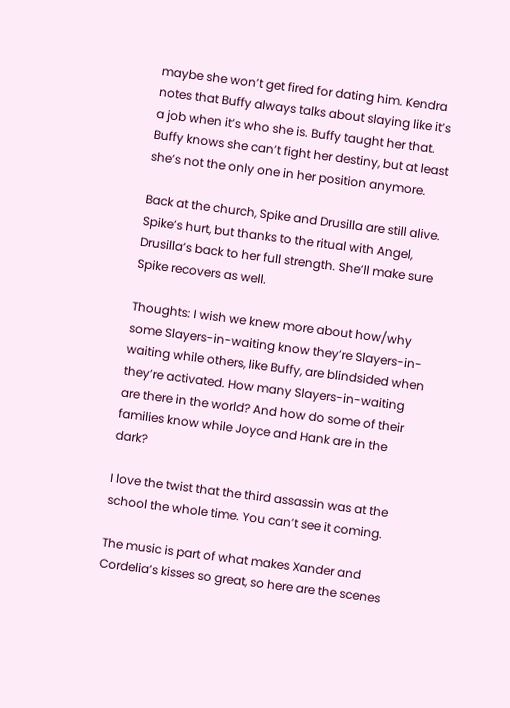maybe she won’t get fired for dating him. Kendra notes that Buffy always talks about slaying like it’s a job when it’s who she is. Buffy taught her that. Buffy knows she can’t fight her destiny, but at least she’s not the only one in her position anymore.

Back at the church, Spike and Drusilla are still alive. Spike’s hurt, but thanks to the ritual with Angel, Drusilla’s back to her full strength. She’ll make sure Spike recovers as well.

Thoughts: I wish we knew more about how/why some Slayers-in-waiting know they’re Slayers-in-waiting while others, like Buffy, are blindsided when they’re activated. How many Slayers-in-waiting are there in the world? And how do some of their families know while Joyce and Hank are in the dark?

I love the twist that the third assassin was at the school the whole time. You can’t see it coming.

The music is part of what makes Xander and Cordelia’s kisses so great, so here are the scenes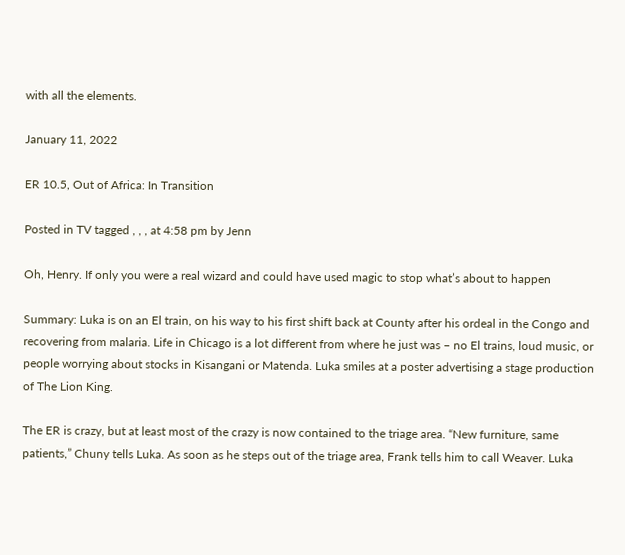with all the elements.

January 11, 2022

ER 10.5, Out of Africa: In Transition

Posted in TV tagged , , , at 4:58 pm by Jenn

Oh, Henry. If only you were a real wizard and could have used magic to stop what’s about to happen

Summary: Luka is on an El train, on his way to his first shift back at County after his ordeal in the Congo and recovering from malaria. Life in Chicago is a lot different from where he just was – no El trains, loud music, or people worrying about stocks in Kisangani or Matenda. Luka smiles at a poster advertising a stage production of The Lion King.

The ER is crazy, but at least most of the crazy is now contained to the triage area. “New furniture, same patients,” Chuny tells Luka. As soon as he steps out of the triage area, Frank tells him to call Weaver. Luka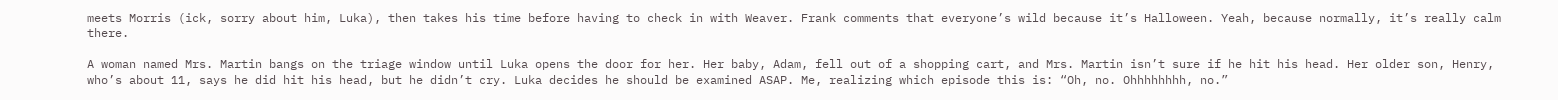meets Morris (ick, sorry about him, Luka), then takes his time before having to check in with Weaver. Frank comments that everyone’s wild because it’s Halloween. Yeah, because normally, it’s really calm there.

A woman named Mrs. Martin bangs on the triage window until Luka opens the door for her. Her baby, Adam, fell out of a shopping cart, and Mrs. Martin isn’t sure if he hit his head. Her older son, Henry, who’s about 11, says he did hit his head, but he didn’t cry. Luka decides he should be examined ASAP. Me, realizing which episode this is: “Oh, no. Ohhhhhhhh, no.”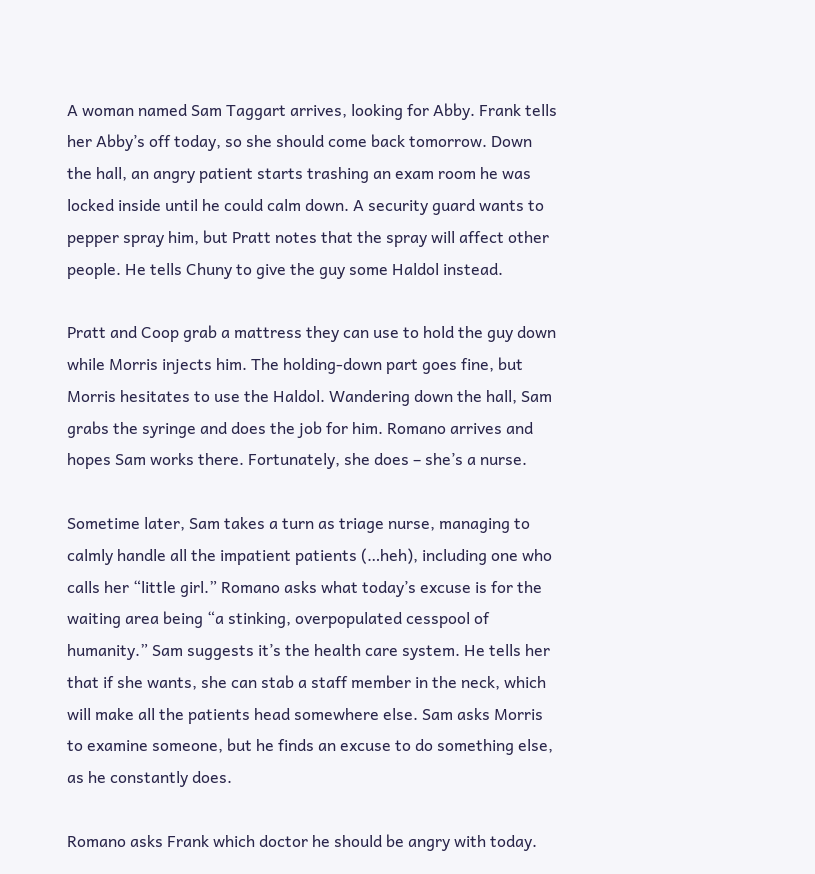A woman named Sam Taggart arrives, looking for Abby. Frank tells her Abby’s off today, so she should come back tomorrow. Down the hall, an angry patient starts trashing an exam room he was locked inside until he could calm down. A security guard wants to pepper spray him, but Pratt notes that the spray will affect other people. He tells Chuny to give the guy some Haldol instead.

Pratt and Coop grab a mattress they can use to hold the guy down while Morris injects him. The holding-down part goes fine, but Morris hesitates to use the Haldol. Wandering down the hall, Sam grabs the syringe and does the job for him. Romano arrives and hopes Sam works there. Fortunately, she does – she’s a nurse.

Sometime later, Sam takes a turn as triage nurse, managing to calmly handle all the impatient patients (…heh), including one who calls her “little girl.” Romano asks what today’s excuse is for the waiting area being “a stinking, overpopulated cesspool of humanity.” Sam suggests it’s the health care system. He tells her that if she wants, she can stab a staff member in the neck, which will make all the patients head somewhere else. Sam asks Morris to examine someone, but he finds an excuse to do something else, as he constantly does.

Romano asks Frank which doctor he should be angry with today.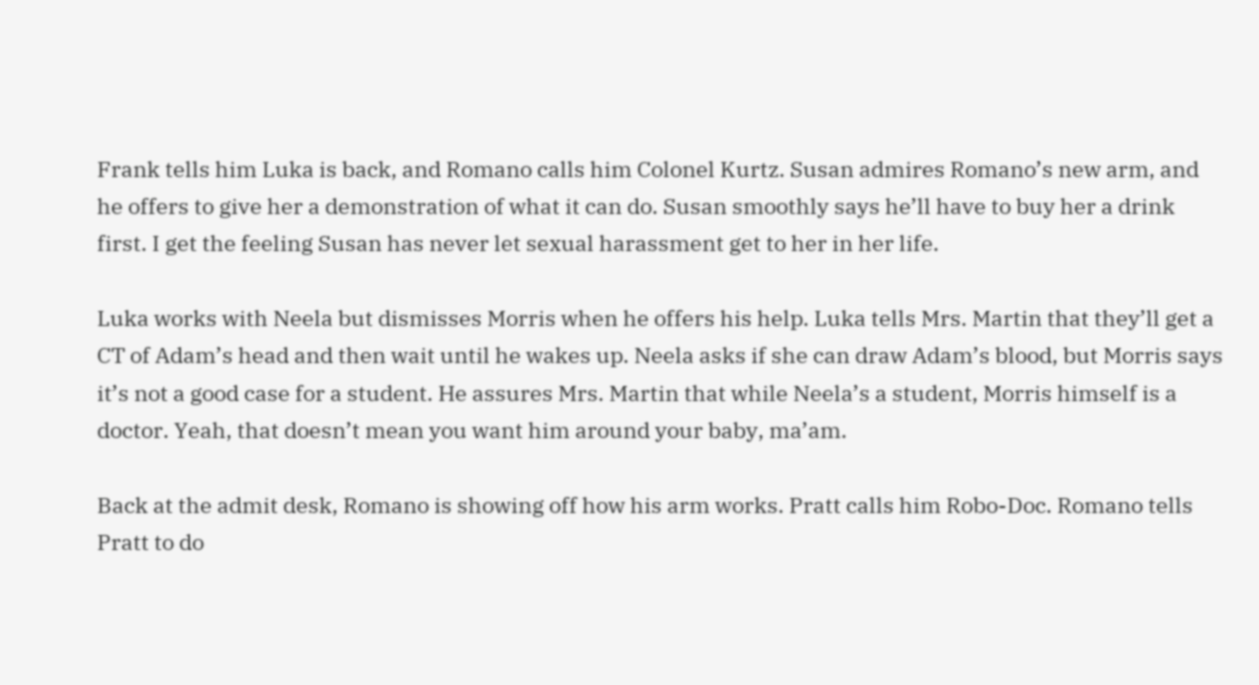Frank tells him Luka is back, and Romano calls him Colonel Kurtz. Susan admires Romano’s new arm, and he offers to give her a demonstration of what it can do. Susan smoothly says he’ll have to buy her a drink first. I get the feeling Susan has never let sexual harassment get to her in her life.

Luka works with Neela but dismisses Morris when he offers his help. Luka tells Mrs. Martin that they’ll get a CT of Adam’s head and then wait until he wakes up. Neela asks if she can draw Adam’s blood, but Morris says it’s not a good case for a student. He assures Mrs. Martin that while Neela’s a student, Morris himself is a doctor. Yeah, that doesn’t mean you want him around your baby, ma’am.

Back at the admit desk, Romano is showing off how his arm works. Pratt calls him Robo-Doc. Romano tells Pratt to do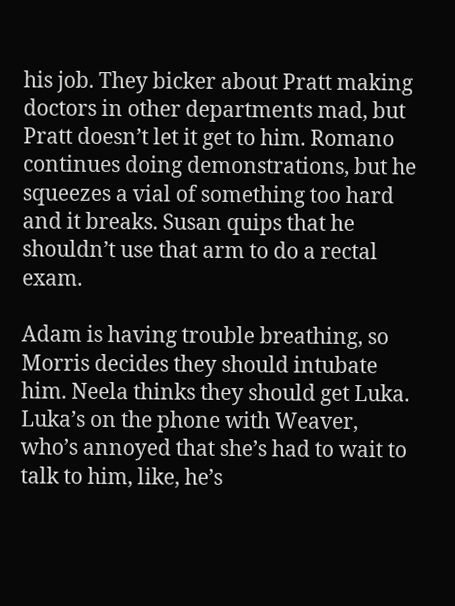his job. They bicker about Pratt making doctors in other departments mad, but Pratt doesn’t let it get to him. Romano continues doing demonstrations, but he squeezes a vial of something too hard and it breaks. Susan quips that he shouldn’t use that arm to do a rectal exam.

Adam is having trouble breathing, so Morris decides they should intubate him. Neela thinks they should get Luka. Luka’s on the phone with Weaver, who’s annoyed that she’s had to wait to talk to him, like, he’s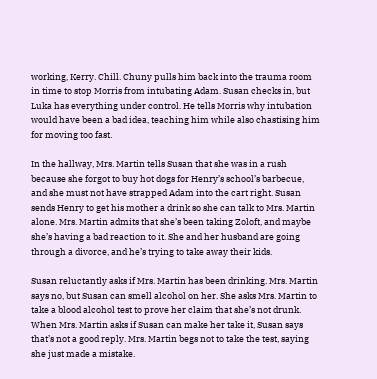working, Kerry. Chill. Chuny pulls him back into the trauma room in time to stop Morris from intubating Adam. Susan checks in, but Luka has everything under control. He tells Morris why intubation would have been a bad idea, teaching him while also chastising him for moving too fast.

In the hallway, Mrs. Martin tells Susan that she was in a rush because she forgot to buy hot dogs for Henry’s school’s barbecue, and she must not have strapped Adam into the cart right. Susan sends Henry to get his mother a drink so she can talk to Mrs. Martin alone. Mrs. Martin admits that she’s been taking Zoloft, and maybe she’s having a bad reaction to it. She and her husband are going through a divorce, and he’s trying to take away their kids.

Susan reluctantly asks if Mrs. Martin has been drinking. Mrs. Martin says no, but Susan can smell alcohol on her. She asks Mrs. Martin to take a blood alcohol test to prove her claim that she’s not drunk. When Mrs. Martin asks if Susan can make her take it, Susan says that’s not a good reply. Mrs. Martin begs not to take the test, saying she just made a mistake.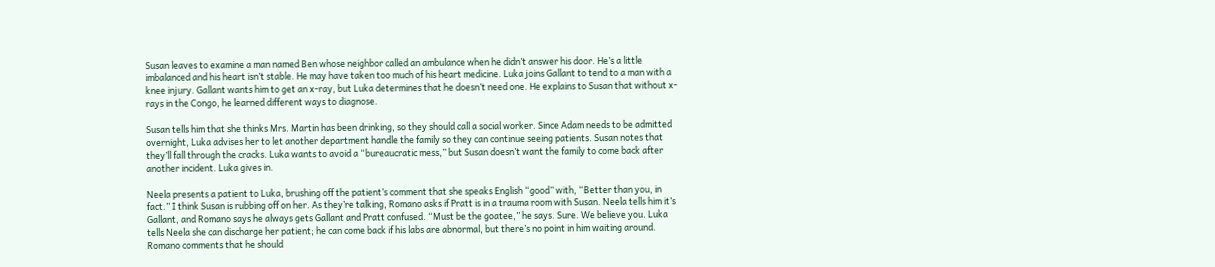Susan leaves to examine a man named Ben whose neighbor called an ambulance when he didn’t answer his door. He’s a little imbalanced and his heart isn’t stable. He may have taken too much of his heart medicine. Luka joins Gallant to tend to a man with a knee injury. Gallant wants him to get an x-ray, but Luka determines that he doesn’t need one. He explains to Susan that without x-rays in the Congo, he learned different ways to diagnose.

Susan tells him that she thinks Mrs. Martin has been drinking, so they should call a social worker. Since Adam needs to be admitted overnight, Luka advises her to let another department handle the family so they can continue seeing patients. Susan notes that they’ll fall through the cracks. Luka wants to avoid a “bureaucratic mess,” but Susan doesn’t want the family to come back after another incident. Luka gives in.

Neela presents a patient to Luka, brushing off the patient’s comment that she speaks English “good” with, “Better than you, in fact.” I think Susan is rubbing off on her. As they’re talking, Romano asks if Pratt is in a trauma room with Susan. Neela tells him it’s Gallant, and Romano says he always gets Gallant and Pratt confused. “Must be the goatee,” he says. Sure. We believe you. Luka tells Neela she can discharge her patient; he can come back if his labs are abnormal, but there’s no point in him waiting around. Romano comments that he should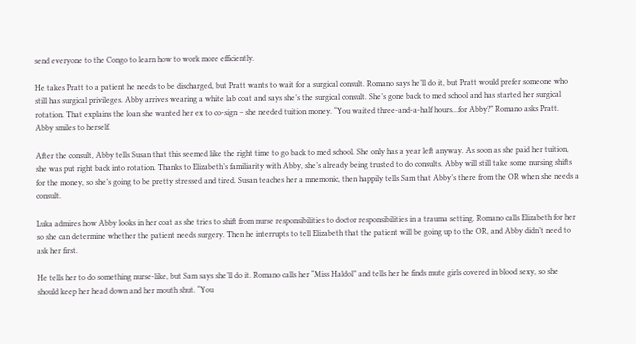send everyone to the Congo to learn how to work more efficiently.

He takes Pratt to a patient he needs to be discharged, but Pratt wants to wait for a surgical consult. Romano says he’ll do it, but Pratt would prefer someone who still has surgical privileges. Abby arrives wearing a white lab coat and says she’s the surgical consult. She’s gone back to med school and has started her surgical rotation. That explains the loan she wanted her ex to co-sign – she needed tuition money. “You waited three-and-a-half hours…for Abby?” Romano asks Pratt. Abby smiles to herself.

After the consult, Abby tells Susan that this seemed like the right time to go back to med school. She only has a year left anyway. As soon as she paid her tuition, she was put right back into rotation. Thanks to Elizabeth’s familiarity with Abby, she’s already being trusted to do consults. Abby will still take some nursing shifts for the money, so she’s going to be pretty stressed and tired. Susan teaches her a mnemonic, then happily tells Sam that Abby’s there from the OR when she needs a consult.

Luka admires how Abby looks in her coat as she tries to shift from nurse responsibilities to doctor responsibilities in a trauma setting. Romano calls Elizabeth for her so she can determine whether the patient needs surgery. Then he interrupts to tell Elizabeth that the patient will be going up to the OR, and Abby didn’t need to ask her first.

He tells her to do something nurse-like, but Sam says she’ll do it. Romano calls her “Miss Haldol” and tells her he finds mute girls covered in blood sexy, so she should keep her head down and her mouth shut. “You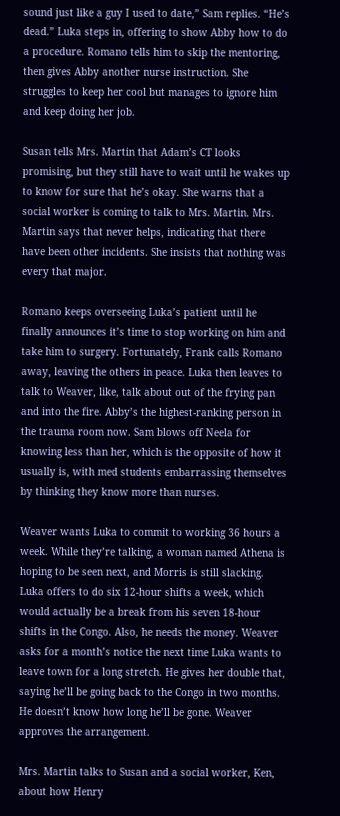sound just like a guy I used to date,” Sam replies. “He’s dead.” Luka steps in, offering to show Abby how to do a procedure. Romano tells him to skip the mentoring, then gives Abby another nurse instruction. She struggles to keep her cool but manages to ignore him and keep doing her job.

Susan tells Mrs. Martin that Adam’s CT looks promising, but they still have to wait until he wakes up to know for sure that he’s okay. She warns that a social worker is coming to talk to Mrs. Martin. Mrs. Martin says that never helps, indicating that there have been other incidents. She insists that nothing was every that major.

Romano keeps overseeing Luka’s patient until he finally announces it’s time to stop working on him and take him to surgery. Fortunately, Frank calls Romano away, leaving the others in peace. Luka then leaves to talk to Weaver, like, talk about out of the frying pan and into the fire. Abby’s the highest-ranking person in the trauma room now. Sam blows off Neela for knowing less than her, which is the opposite of how it usually is, with med students embarrassing themselves by thinking they know more than nurses.

Weaver wants Luka to commit to working 36 hours a week. While they’re talking, a woman named Athena is hoping to be seen next, and Morris is still slacking. Luka offers to do six 12-hour shifts a week, which would actually be a break from his seven 18-hour shifts in the Congo. Also, he needs the money. Weaver asks for a month’s notice the next time Luka wants to leave town for a long stretch. He gives her double that, saying he’ll be going back to the Congo in two months. He doesn’t know how long he’ll be gone. Weaver approves the arrangement.

Mrs. Martin talks to Susan and a social worker, Ken, about how Henry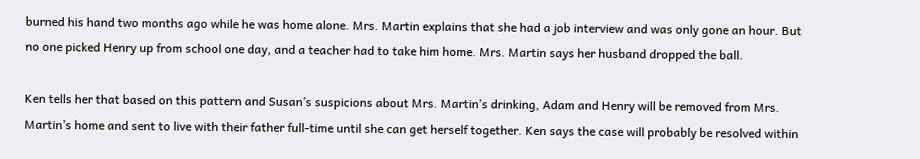burned his hand two months ago while he was home alone. Mrs. Martin explains that she had a job interview and was only gone an hour. But no one picked Henry up from school one day, and a teacher had to take him home. Mrs. Martin says her husband dropped the ball.

Ken tells her that based on this pattern and Susan’s suspicions about Mrs. Martin’s drinking, Adam and Henry will be removed from Mrs. Martin’s home and sent to live with their father full-time until she can get herself together. Ken says the case will probably be resolved within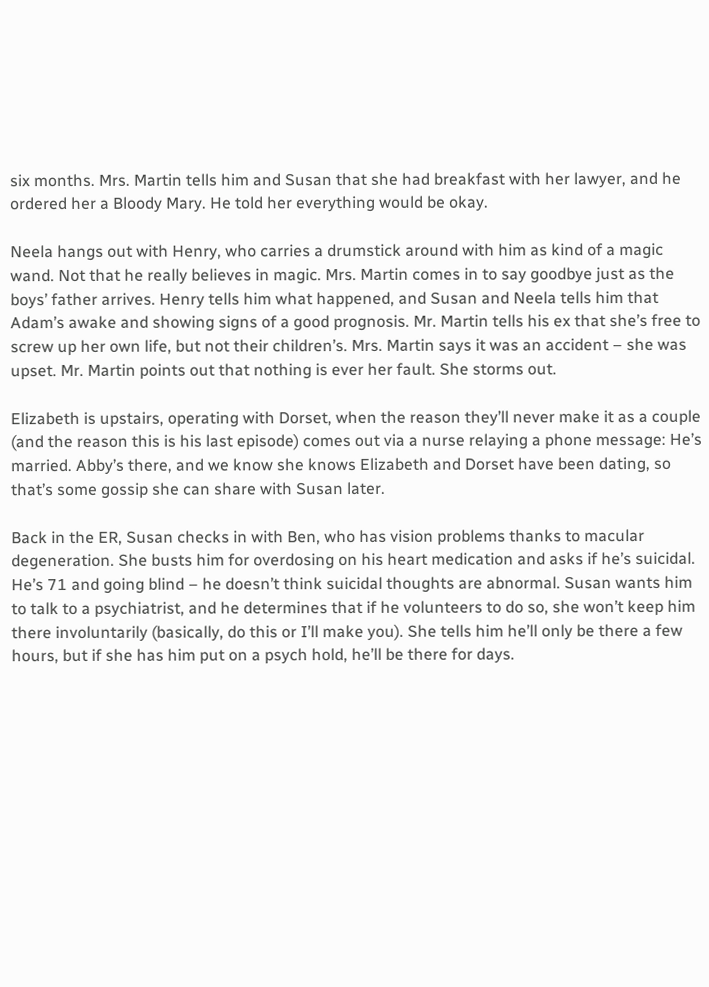six months. Mrs. Martin tells him and Susan that she had breakfast with her lawyer, and he ordered her a Bloody Mary. He told her everything would be okay.

Neela hangs out with Henry, who carries a drumstick around with him as kind of a magic wand. Not that he really believes in magic. Mrs. Martin comes in to say goodbye just as the boys’ father arrives. Henry tells him what happened, and Susan and Neela tells him that Adam’s awake and showing signs of a good prognosis. Mr. Martin tells his ex that she’s free to screw up her own life, but not their children’s. Mrs. Martin says it was an accident – she was upset. Mr. Martin points out that nothing is ever her fault. She storms out.

Elizabeth is upstairs, operating with Dorset, when the reason they’ll never make it as a couple (and the reason this is his last episode) comes out via a nurse relaying a phone message: He’s married. Abby’s there, and we know she knows Elizabeth and Dorset have been dating, so that’s some gossip she can share with Susan later.

Back in the ER, Susan checks in with Ben, who has vision problems thanks to macular degeneration. She busts him for overdosing on his heart medication and asks if he’s suicidal. He’s 71 and going blind – he doesn’t think suicidal thoughts are abnormal. Susan wants him to talk to a psychiatrist, and he determines that if he volunteers to do so, she won’t keep him there involuntarily (basically, do this or I’ll make you). She tells him he’ll only be there a few hours, but if she has him put on a psych hold, he’ll be there for days.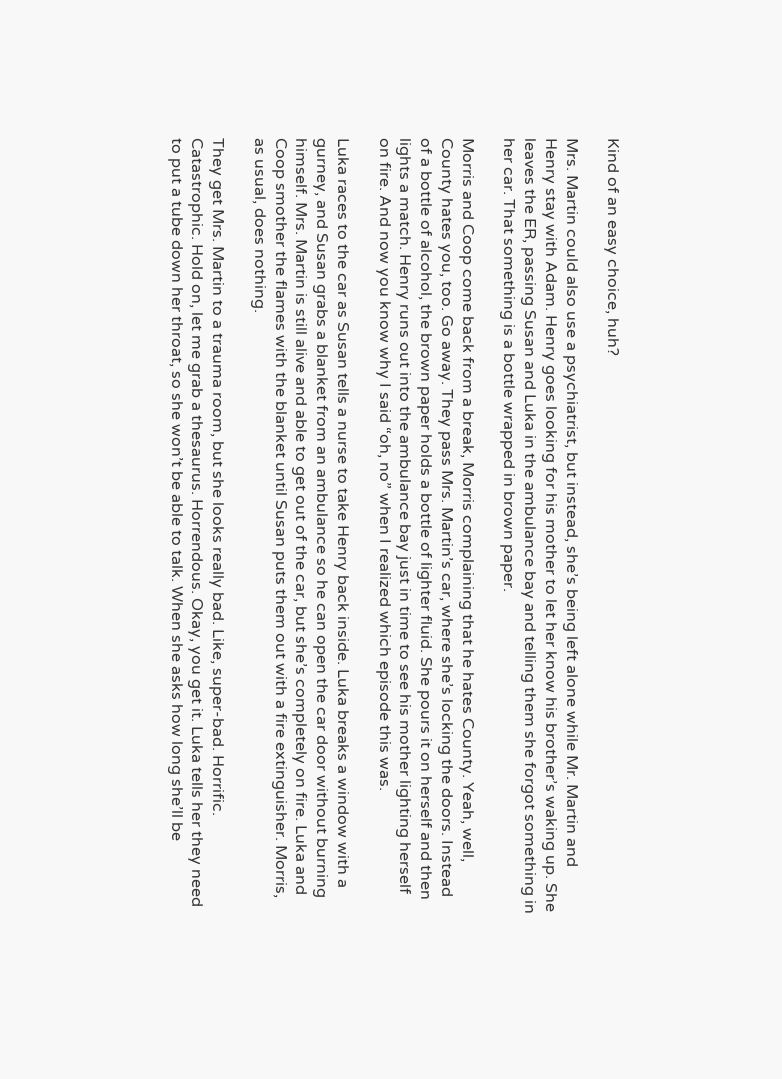Kind of an easy choice, huh?

Mrs. Martin could also use a psychiatrist, but instead, she’s being left alone while Mr. Martin and Henry stay with Adam. Henry goes looking for his mother to let her know his brother’s waking up. She leaves the ER, passing Susan and Luka in the ambulance bay and telling them she forgot something in her car. That something is a bottle wrapped in brown paper.

Morris and Coop come back from a break, Morris complaining that he hates County. Yeah, well, County hates you, too. Go away. They pass Mrs. Martin’s car, where she’s locking the doors. Instead of a bottle of alcohol, the brown paper holds a bottle of lighter fluid. She pours it on herself and then lights a match. Henry runs out into the ambulance bay just in time to see his mother lighting herself on fire. And now you know why I said “oh, no” when I realized which episode this was.

Luka races to the car as Susan tells a nurse to take Henry back inside. Luka breaks a window with a gurney, and Susan grabs a blanket from an ambulance so he can open the car door without burning himself. Mrs. Martin is still alive and able to get out of the car, but she’s completely on fire. Luka and Coop smother the flames with the blanket until Susan puts them out with a fire extinguisher. Morris, as usual, does nothing.

They get Mrs. Martin to a trauma room, but she looks really bad. Like, super-bad. Horrific. Catastrophic. Hold on, let me grab a thesaurus. Horrendous. Okay, you get it. Luka tells her they need to put a tube down her throat, so she won’t be able to talk. When she asks how long she’ll be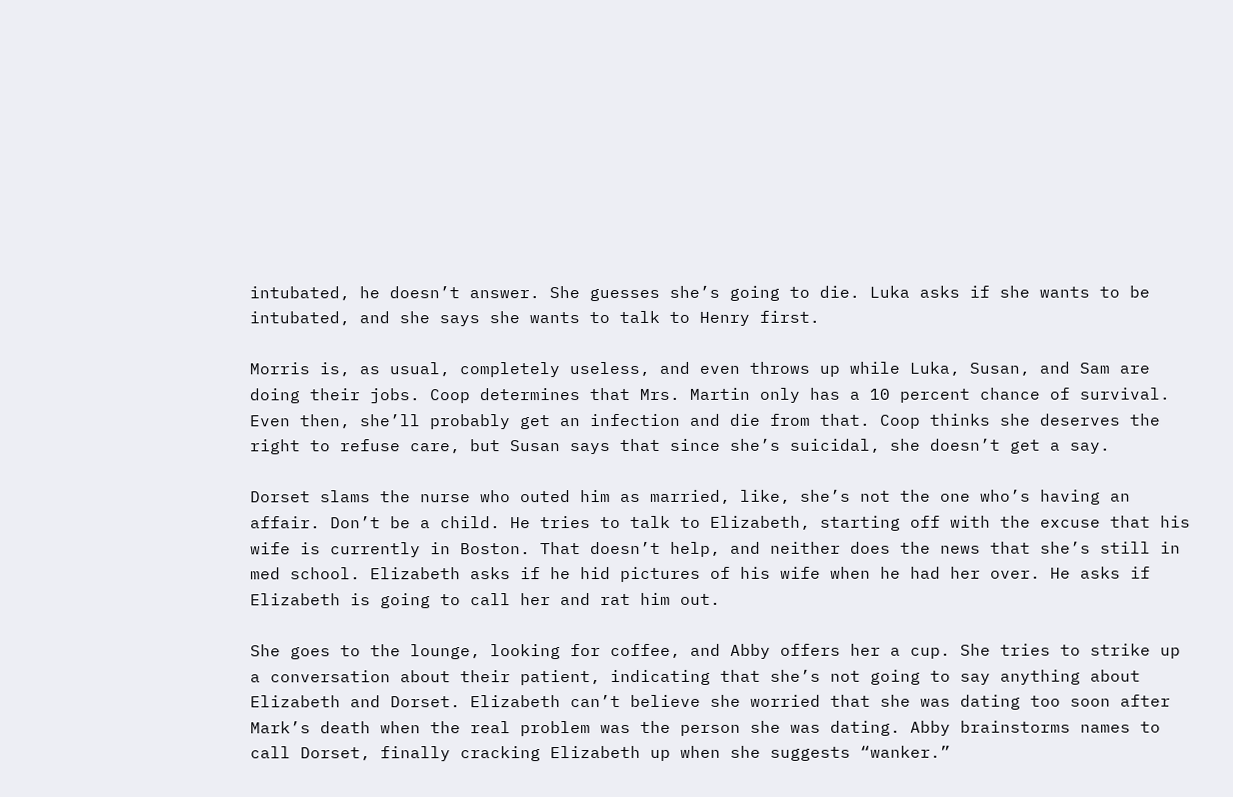intubated, he doesn’t answer. She guesses she’s going to die. Luka asks if she wants to be intubated, and she says she wants to talk to Henry first.

Morris is, as usual, completely useless, and even throws up while Luka, Susan, and Sam are doing their jobs. Coop determines that Mrs. Martin only has a 10 percent chance of survival. Even then, she’ll probably get an infection and die from that. Coop thinks she deserves the right to refuse care, but Susan says that since she’s suicidal, she doesn’t get a say.

Dorset slams the nurse who outed him as married, like, she’s not the one who’s having an affair. Don’t be a child. He tries to talk to Elizabeth, starting off with the excuse that his wife is currently in Boston. That doesn’t help, and neither does the news that she’s still in med school. Elizabeth asks if he hid pictures of his wife when he had her over. He asks if Elizabeth is going to call her and rat him out.

She goes to the lounge, looking for coffee, and Abby offers her a cup. She tries to strike up a conversation about their patient, indicating that she’s not going to say anything about Elizabeth and Dorset. Elizabeth can’t believe she worried that she was dating too soon after Mark’s death when the real problem was the person she was dating. Abby brainstorms names to call Dorset, finally cracking Elizabeth up when she suggests “wanker.”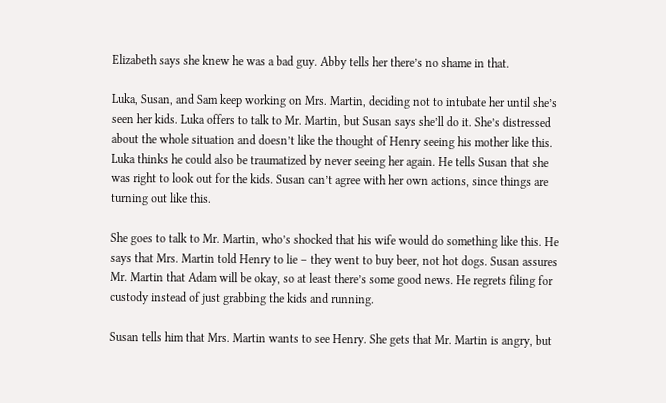Elizabeth says she knew he was a bad guy. Abby tells her there’s no shame in that.

Luka, Susan, and Sam keep working on Mrs. Martin, deciding not to intubate her until she’s seen her kids. Luka offers to talk to Mr. Martin, but Susan says she’ll do it. She’s distressed about the whole situation and doesn’t like the thought of Henry seeing his mother like this. Luka thinks he could also be traumatized by never seeing her again. He tells Susan that she was right to look out for the kids. Susan can’t agree with her own actions, since things are turning out like this.

She goes to talk to Mr. Martin, who’s shocked that his wife would do something like this. He says that Mrs. Martin told Henry to lie – they went to buy beer, not hot dogs. Susan assures Mr. Martin that Adam will be okay, so at least there’s some good news. He regrets filing for custody instead of just grabbing the kids and running.

Susan tells him that Mrs. Martin wants to see Henry. She gets that Mr. Martin is angry, but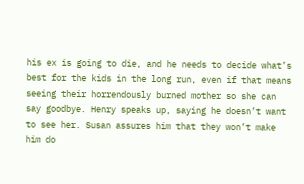his ex is going to die, and he needs to decide what’s best for the kids in the long run, even if that means seeing their horrendously burned mother so she can say goodbye. Henry speaks up, saying he doesn’t want to see her. Susan assures him that they won’t make him do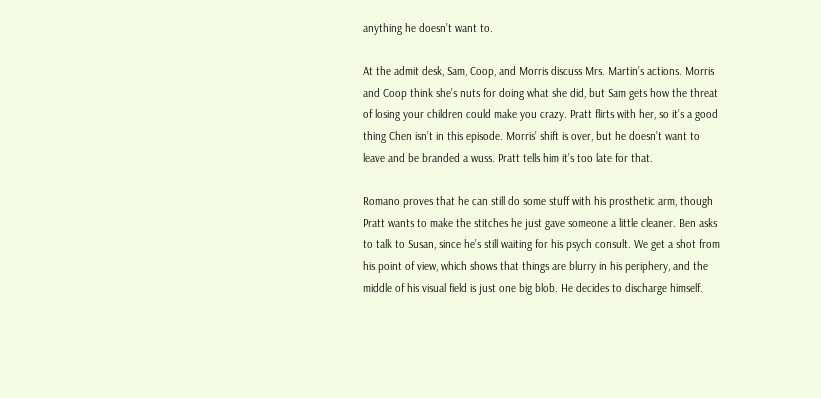anything he doesn’t want to.

At the admit desk, Sam, Coop, and Morris discuss Mrs. Martin’s actions. Morris and Coop think she’s nuts for doing what she did, but Sam gets how the threat of losing your children could make you crazy. Pratt flirts with her, so it’s a good thing Chen isn’t in this episode. Morris’ shift is over, but he doesn’t want to leave and be branded a wuss. Pratt tells him it’s too late for that.

Romano proves that he can still do some stuff with his prosthetic arm, though Pratt wants to make the stitches he just gave someone a little cleaner. Ben asks to talk to Susan, since he’s still waiting for his psych consult. We get a shot from his point of view, which shows that things are blurry in his periphery, and the middle of his visual field is just one big blob. He decides to discharge himself.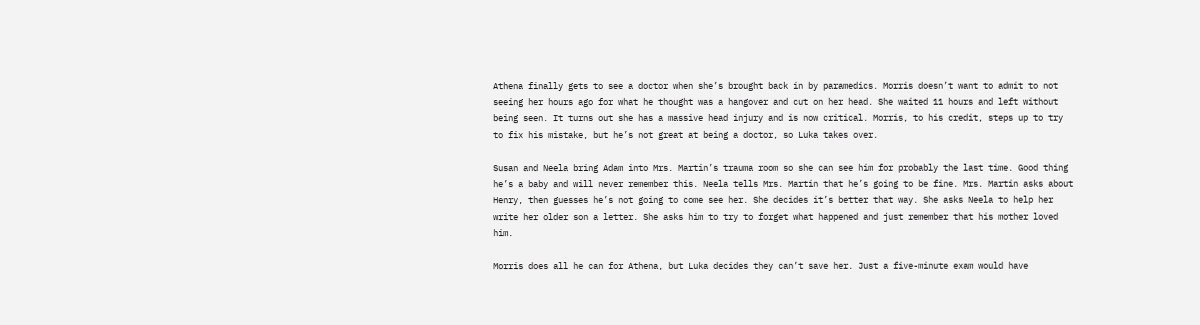Athena finally gets to see a doctor when she’s brought back in by paramedics. Morris doesn’t want to admit to not seeing her hours ago for what he thought was a hangover and cut on her head. She waited 11 hours and left without being seen. It turns out she has a massive head injury and is now critical. Morris, to his credit, steps up to try to fix his mistake, but he’s not great at being a doctor, so Luka takes over.

Susan and Neela bring Adam into Mrs. Martin’s trauma room so she can see him for probably the last time. Good thing he’s a baby and will never remember this. Neela tells Mrs. Martin that he’s going to be fine. Mrs. Martin asks about Henry, then guesses he’s not going to come see her. She decides it’s better that way. She asks Neela to help her write her older son a letter. She asks him to try to forget what happened and just remember that his mother loved him.

Morris does all he can for Athena, but Luka decides they can’t save her. Just a five-minute exam would have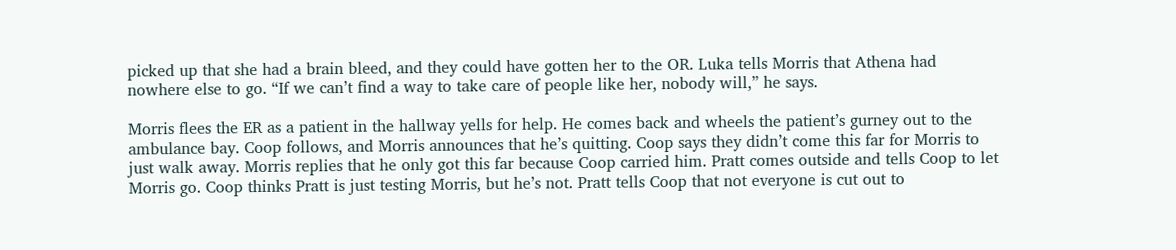picked up that she had a brain bleed, and they could have gotten her to the OR. Luka tells Morris that Athena had nowhere else to go. “If we can’t find a way to take care of people like her, nobody will,” he says.

Morris flees the ER as a patient in the hallway yells for help. He comes back and wheels the patient’s gurney out to the ambulance bay. Coop follows, and Morris announces that he’s quitting. Coop says they didn’t come this far for Morris to just walk away. Morris replies that he only got this far because Coop carried him. Pratt comes outside and tells Coop to let Morris go. Coop thinks Pratt is just testing Morris, but he’s not. Pratt tells Coop that not everyone is cut out to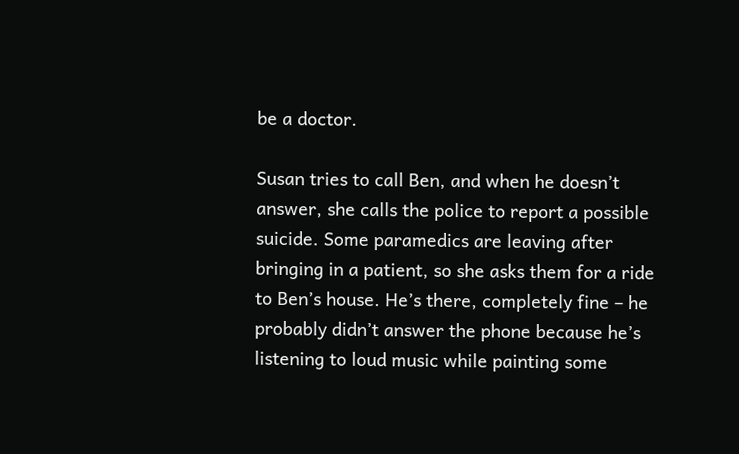be a doctor.

Susan tries to call Ben, and when he doesn’t answer, she calls the police to report a possible suicide. Some paramedics are leaving after bringing in a patient, so she asks them for a ride to Ben’s house. He’s there, completely fine – he probably didn’t answer the phone because he’s listening to loud music while painting some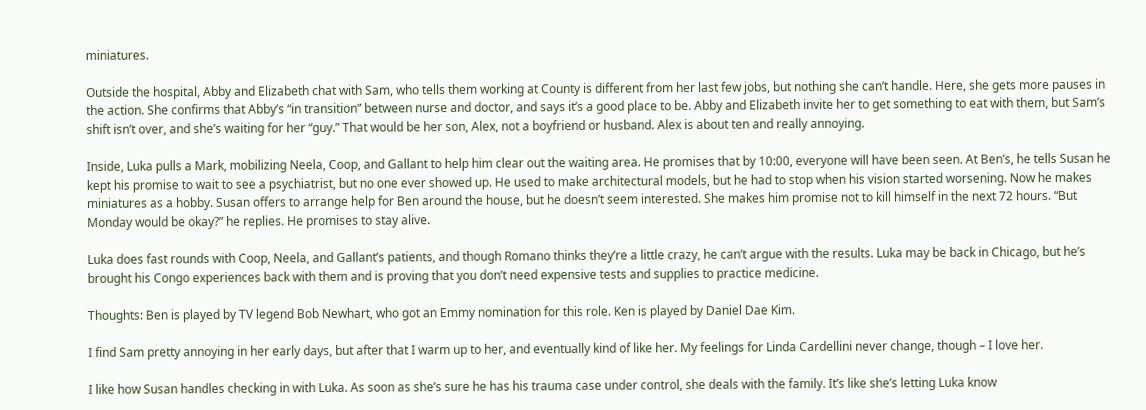miniatures.

Outside the hospital, Abby and Elizabeth chat with Sam, who tells them working at County is different from her last few jobs, but nothing she can’t handle. Here, she gets more pauses in the action. She confirms that Abby’s “in transition” between nurse and doctor, and says it’s a good place to be. Abby and Elizabeth invite her to get something to eat with them, but Sam’s shift isn’t over, and she’s waiting for her “guy.” That would be her son, Alex, not a boyfriend or husband. Alex is about ten and really annoying.

Inside, Luka pulls a Mark, mobilizing Neela, Coop, and Gallant to help him clear out the waiting area. He promises that by 10:00, everyone will have been seen. At Ben’s, he tells Susan he kept his promise to wait to see a psychiatrist, but no one ever showed up. He used to make architectural models, but he had to stop when his vision started worsening. Now he makes miniatures as a hobby. Susan offers to arrange help for Ben around the house, but he doesn’t seem interested. She makes him promise not to kill himself in the next 72 hours. “But Monday would be okay?” he replies. He promises to stay alive.

Luka does fast rounds with Coop, Neela, and Gallant’s patients, and though Romano thinks they’re a little crazy, he can’t argue with the results. Luka may be back in Chicago, but he’s brought his Congo experiences back with them and is proving that you don’t need expensive tests and supplies to practice medicine.

Thoughts: Ben is played by TV legend Bob Newhart, who got an Emmy nomination for this role. Ken is played by Daniel Dae Kim.

I find Sam pretty annoying in her early days, but after that I warm up to her, and eventually kind of like her. My feelings for Linda Cardellini never change, though – I love her.

I like how Susan handles checking in with Luka. As soon as she’s sure he has his trauma case under control, she deals with the family. It’s like she’s letting Luka know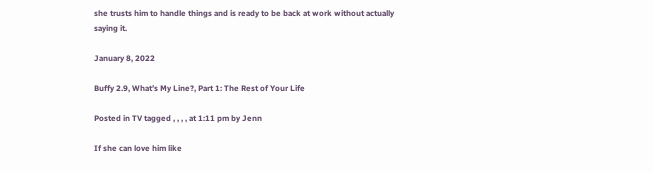she trusts him to handle things and is ready to be back at work without actually saying it.

January 8, 2022

Buffy 2.9, What’s My Line?, Part 1: The Rest of Your Life

Posted in TV tagged , , , , at 1:11 pm by Jenn

If she can love him like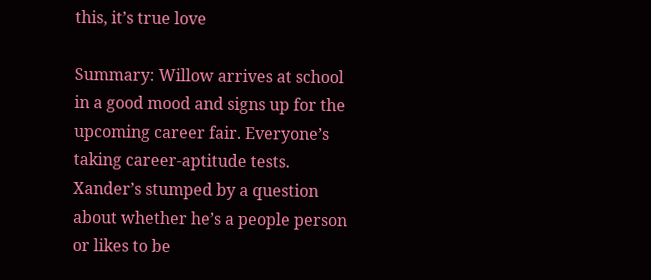this, it’s true love

Summary: Willow arrives at school in a good mood and signs up for the upcoming career fair. Everyone’s taking career-aptitude tests. Xander’s stumped by a question about whether he’s a people person or likes to be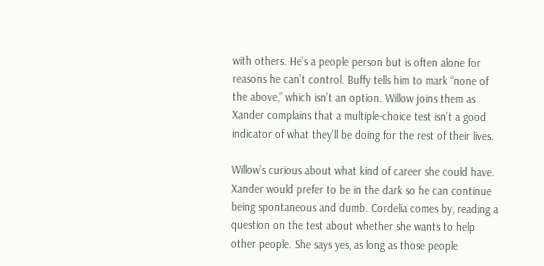with others. He’s a people person but is often alone for reasons he can’t control. Buffy tells him to mark “none of the above,” which isn’t an option. Willow joins them as Xander complains that a multiple-choice test isn’t a good indicator of what they’ll be doing for the rest of their lives.

Willow’s curious about what kind of career she could have. Xander would prefer to be in the dark so he can continue being spontaneous and dumb. Cordelia comes by, reading a question on the test about whether she wants to help other people. She says yes, as long as those people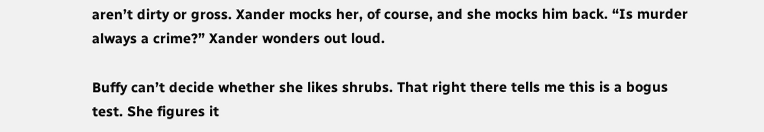aren’t dirty or gross. Xander mocks her, of course, and she mocks him back. “Is murder always a crime?” Xander wonders out loud.

Buffy can’t decide whether she likes shrubs. That right there tells me this is a bogus test. She figures it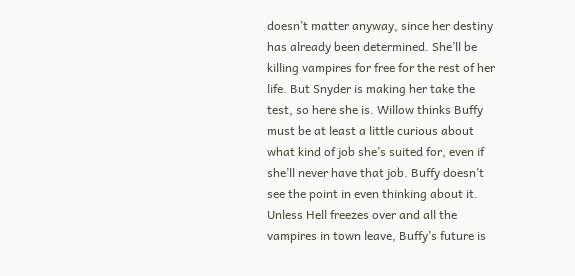doesn’t matter anyway, since her destiny has already been determined. She’ll be killing vampires for free for the rest of her life. But Snyder is making her take the test, so here she is. Willow thinks Buffy must be at least a little curious about what kind of job she’s suited for, even if she’ll never have that job. Buffy doesn’t see the point in even thinking about it. Unless Hell freezes over and all the vampires in town leave, Buffy’s future is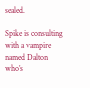sealed.

Spike is consulting with a vampire named Dalton who’s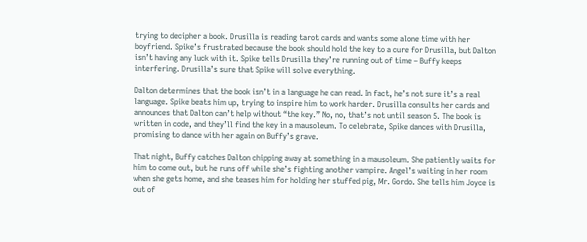trying to decipher a book. Drusilla is reading tarot cards and wants some alone time with her boyfriend. Spike’s frustrated because the book should hold the key to a cure for Drusilla, but Dalton isn’t having any luck with it. Spike tells Drusilla they’re running out of time – Buffy keeps interfering. Drusilla’s sure that Spike will solve everything.

Dalton determines that the book isn’t in a language he can read. In fact, he’s not sure it’s a real language. Spike beats him up, trying to inspire him to work harder. Drusilla consults her cards and announces that Dalton can’t help without “the key.” No, no, that’s not until season 5. The book is written in code, and they’ll find the key in a mausoleum. To celebrate, Spike dances with Drusilla, promising to dance with her again on Buffy’s grave.

That night, Buffy catches Dalton chipping away at something in a mausoleum. She patiently waits for him to come out, but he runs off while she’s fighting another vampire. Angel’s waiting in her room when she gets home, and she teases him for holding her stuffed pig, Mr. Gordo. She tells him Joyce is out of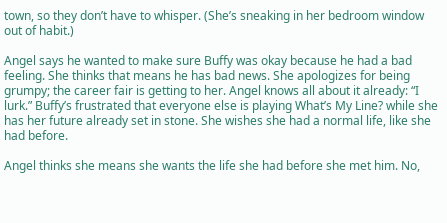town, so they don’t have to whisper. (She’s sneaking in her bedroom window out of habit.)

Angel says he wanted to make sure Buffy was okay because he had a bad feeling. She thinks that means he has bad news. She apologizes for being grumpy; the career fair is getting to her. Angel knows all about it already: “I lurk.” Buffy’s frustrated that everyone else is playing What’s My Line? while she has her future already set in stone. She wishes she had a normal life, like she had before.

Angel thinks she means she wants the life she had before she met him. No,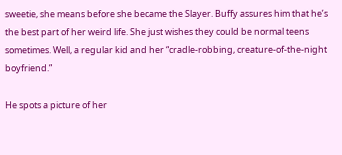sweetie, she means before she became the Slayer. Buffy assures him that he’s the best part of her weird life. She just wishes they could be normal teens sometimes. Well, a regular kid and her “cradle-robbing, creature-of-the-night boyfriend.”

He spots a picture of her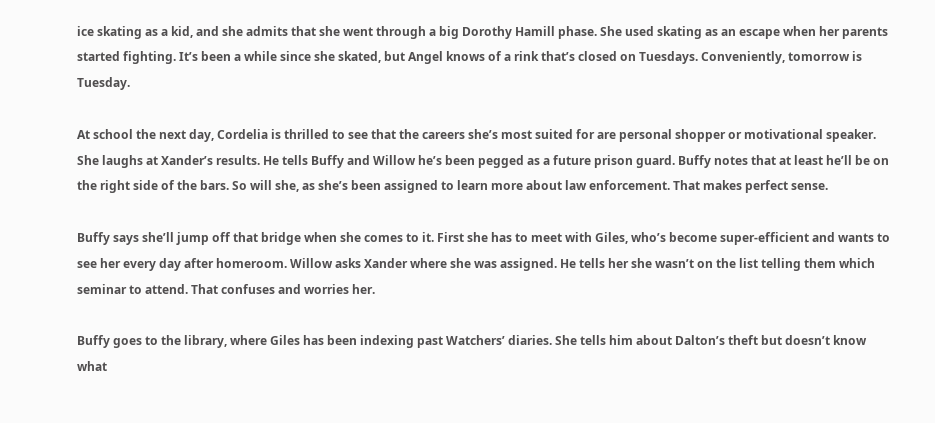ice skating as a kid, and she admits that she went through a big Dorothy Hamill phase. She used skating as an escape when her parents started fighting. It’s been a while since she skated, but Angel knows of a rink that’s closed on Tuesdays. Conveniently, tomorrow is Tuesday.

At school the next day, Cordelia is thrilled to see that the careers she’s most suited for are personal shopper or motivational speaker. She laughs at Xander’s results. He tells Buffy and Willow he’s been pegged as a future prison guard. Buffy notes that at least he’ll be on the right side of the bars. So will she, as she’s been assigned to learn more about law enforcement. That makes perfect sense.

Buffy says she’ll jump off that bridge when she comes to it. First she has to meet with Giles, who’s become super-efficient and wants to see her every day after homeroom. Willow asks Xander where she was assigned. He tells her she wasn’t on the list telling them which seminar to attend. That confuses and worries her.

Buffy goes to the library, where Giles has been indexing past Watchers’ diaries. She tells him about Dalton’s theft but doesn’t know what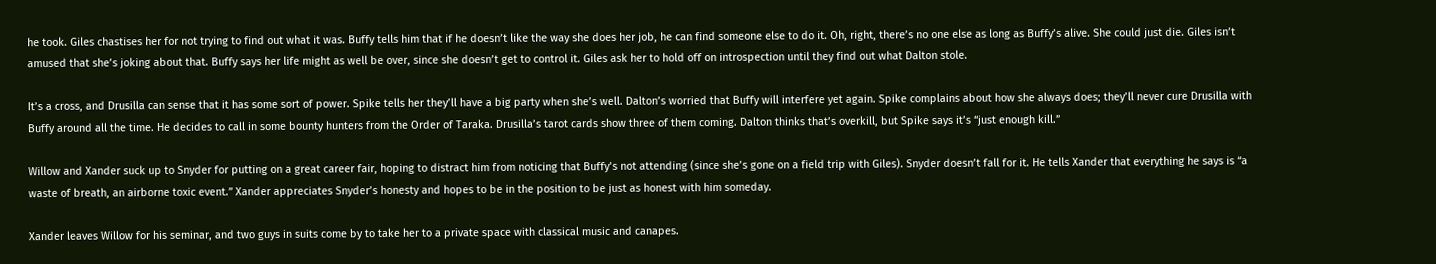he took. Giles chastises her for not trying to find out what it was. Buffy tells him that if he doesn’t like the way she does her job, he can find someone else to do it. Oh, right, there’s no one else as long as Buffy’s alive. She could just die. Giles isn’t amused that she’s joking about that. Buffy says her life might as well be over, since she doesn’t get to control it. Giles ask her to hold off on introspection until they find out what Dalton stole.

It’s a cross, and Drusilla can sense that it has some sort of power. Spike tells her they’ll have a big party when she’s well. Dalton’s worried that Buffy will interfere yet again. Spike complains about how she always does; they’ll never cure Drusilla with Buffy around all the time. He decides to call in some bounty hunters from the Order of Taraka. Drusilla’s tarot cards show three of them coming. Dalton thinks that’s overkill, but Spike says it’s “just enough kill.”

Willow and Xander suck up to Snyder for putting on a great career fair, hoping to distract him from noticing that Buffy’s not attending (since she’s gone on a field trip with Giles). Snyder doesn’t fall for it. He tells Xander that everything he says is “a waste of breath, an airborne toxic event.” Xander appreciates Snyder’s honesty and hopes to be in the position to be just as honest with him someday.

Xander leaves Willow for his seminar, and two guys in suits come by to take her to a private space with classical music and canapes.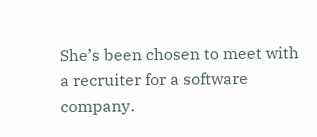She’s been chosen to meet with a recruiter for a software company.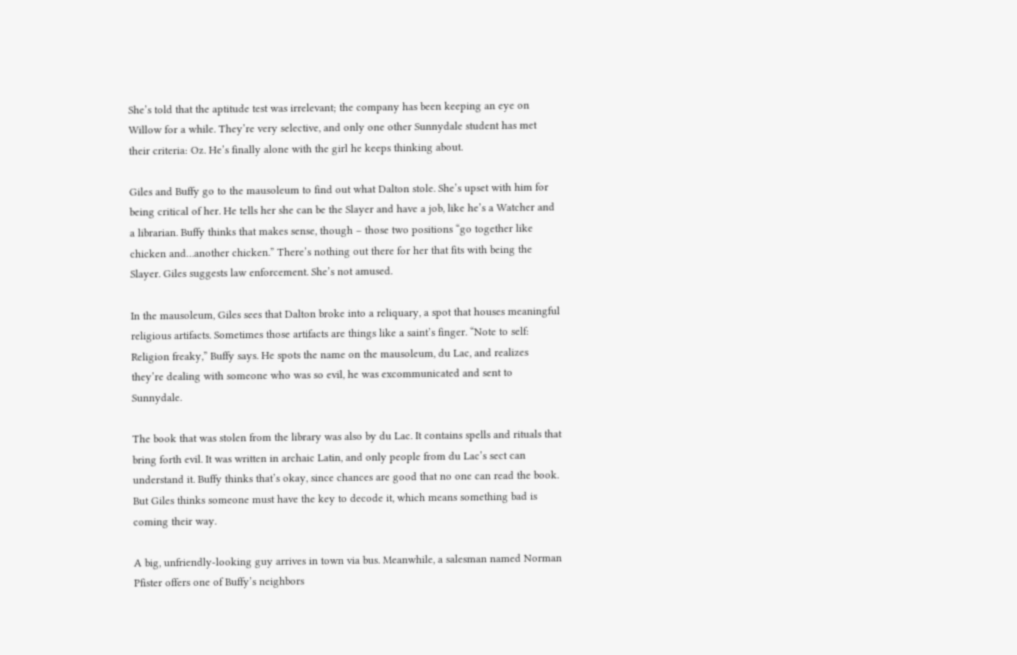She’s told that the aptitude test was irrelevant; the company has been keeping an eye on Willow for a while. They’re very selective, and only one other Sunnydale student has met their criteria: Oz. He’s finally alone with the girl he keeps thinking about.

Giles and Buffy go to the mausoleum to find out what Dalton stole. She’s upset with him for being critical of her. He tells her she can be the Slayer and have a job, like he’s a Watcher and a librarian. Buffy thinks that makes sense, though – those two positions “go together like chicken and…another chicken.” There’s nothing out there for her that fits with being the Slayer. Giles suggests law enforcement. She’s not amused.

In the mausoleum, Giles sees that Dalton broke into a reliquary, a spot that houses meaningful religious artifacts. Sometimes those artifacts are things like a saint’s finger. “Note to self: Religion freaky,” Buffy says. He spots the name on the mausoleum, du Lac, and realizes they’re dealing with someone who was so evil, he was excommunicated and sent to Sunnydale.

The book that was stolen from the library was also by du Lac. It contains spells and rituals that bring forth evil. It was written in archaic Latin, and only people from du Lac’s sect can understand it. Buffy thinks that’s okay, since chances are good that no one can read the book. But Giles thinks someone must have the key to decode it, which means something bad is coming their way.

A big, unfriendly-looking guy arrives in town via bus. Meanwhile, a salesman named Norman Pfister offers one of Buffy’s neighbors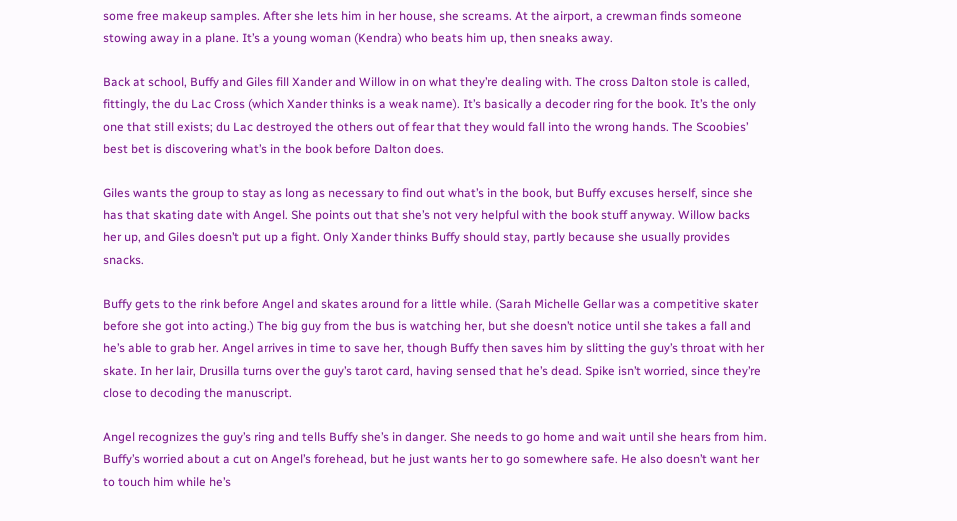some free makeup samples. After she lets him in her house, she screams. At the airport, a crewman finds someone stowing away in a plane. It’s a young woman (Kendra) who beats him up, then sneaks away.

Back at school, Buffy and Giles fill Xander and Willow in on what they’re dealing with. The cross Dalton stole is called, fittingly, the du Lac Cross (which Xander thinks is a weak name). It’s basically a decoder ring for the book. It’s the only one that still exists; du Lac destroyed the others out of fear that they would fall into the wrong hands. The Scoobies’ best bet is discovering what’s in the book before Dalton does.

Giles wants the group to stay as long as necessary to find out what’s in the book, but Buffy excuses herself, since she has that skating date with Angel. She points out that she’s not very helpful with the book stuff anyway. Willow backs her up, and Giles doesn’t put up a fight. Only Xander thinks Buffy should stay, partly because she usually provides snacks.

Buffy gets to the rink before Angel and skates around for a little while. (Sarah Michelle Gellar was a competitive skater before she got into acting.) The big guy from the bus is watching her, but she doesn’t notice until she takes a fall and he’s able to grab her. Angel arrives in time to save her, though Buffy then saves him by slitting the guy’s throat with her skate. In her lair, Drusilla turns over the guy’s tarot card, having sensed that he’s dead. Spike isn’t worried, since they’re close to decoding the manuscript.

Angel recognizes the guy’s ring and tells Buffy she’s in danger. She needs to go home and wait until she hears from him. Buffy’s worried about a cut on Angel’s forehead, but he just wants her to go somewhere safe. He also doesn’t want her to touch him while he’s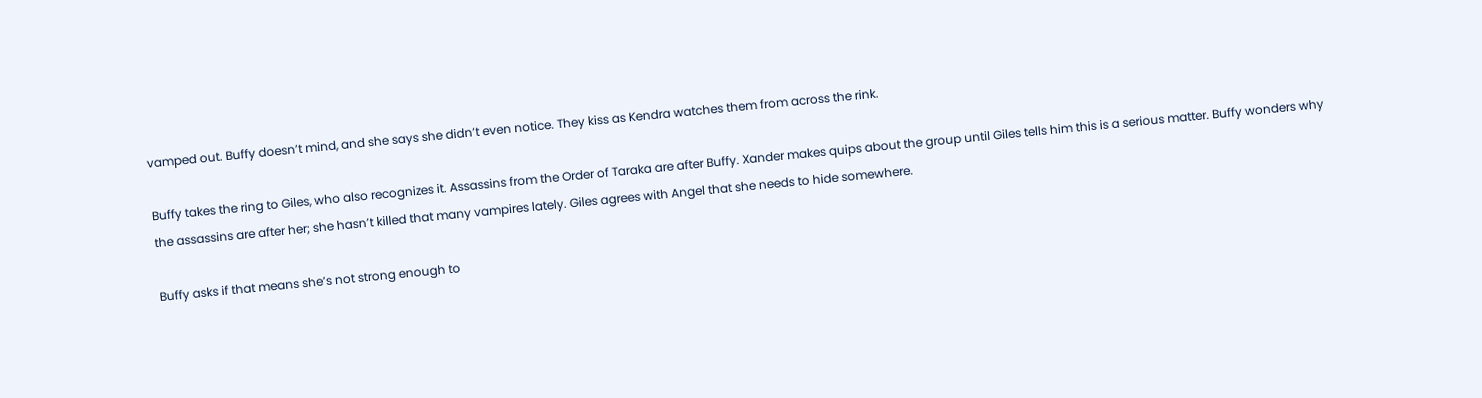vamped out. Buffy doesn’t mind, and she says she didn’t even notice. They kiss as Kendra watches them from across the rink.

Buffy takes the ring to Giles, who also recognizes it. Assassins from the Order of Taraka are after Buffy. Xander makes quips about the group until Giles tells him this is a serious matter. Buffy wonders why the assassins are after her; she hasn’t killed that many vampires lately. Giles agrees with Angel that she needs to hide somewhere.

Buffy asks if that means she’s not strong enough to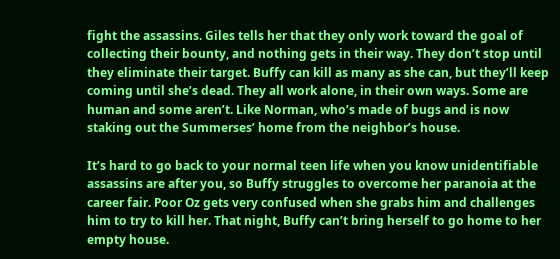fight the assassins. Giles tells her that they only work toward the goal of collecting their bounty, and nothing gets in their way. They don’t stop until they eliminate their target. Buffy can kill as many as she can, but they’ll keep coming until she’s dead. They all work alone, in their own ways. Some are human and some aren’t. Like Norman, who’s made of bugs and is now staking out the Summerses’ home from the neighbor’s house.

It’s hard to go back to your normal teen life when you know unidentifiable assassins are after you, so Buffy struggles to overcome her paranoia at the career fair. Poor Oz gets very confused when she grabs him and challenges him to try to kill her. That night, Buffy can’t bring herself to go home to her empty house.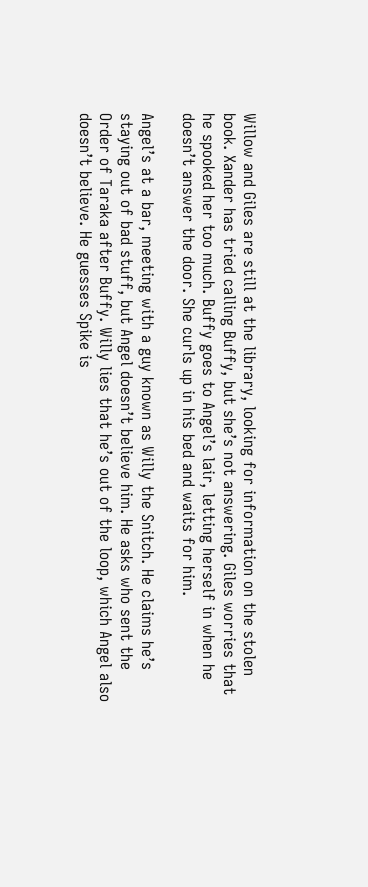Willow and Giles are still at the library, looking for information on the stolen book. Xander has tried calling Buffy, but she’s not answering. Giles worries that he spooked her too much. Buffy goes to Angel’s lair, letting herself in when he doesn’t answer the door. She curls up in his bed and waits for him.

Angel’s at a bar, meeting with a guy known as Willy the Snitch. He claims he’s staying out of bad stuff, but Angel doesn’t believe him. He asks who sent the Order of Taraka after Buffy. Willy lies that he’s out of the loop, which Angel also doesn’t believe. He guesses Spike is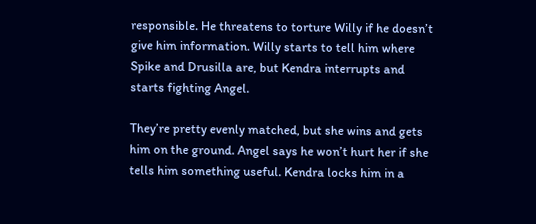responsible. He threatens to torture Willy if he doesn’t give him information. Willy starts to tell him where Spike and Drusilla are, but Kendra interrupts and starts fighting Angel.

They’re pretty evenly matched, but she wins and gets him on the ground. Angel says he won’t hurt her if she tells him something useful. Kendra locks him in a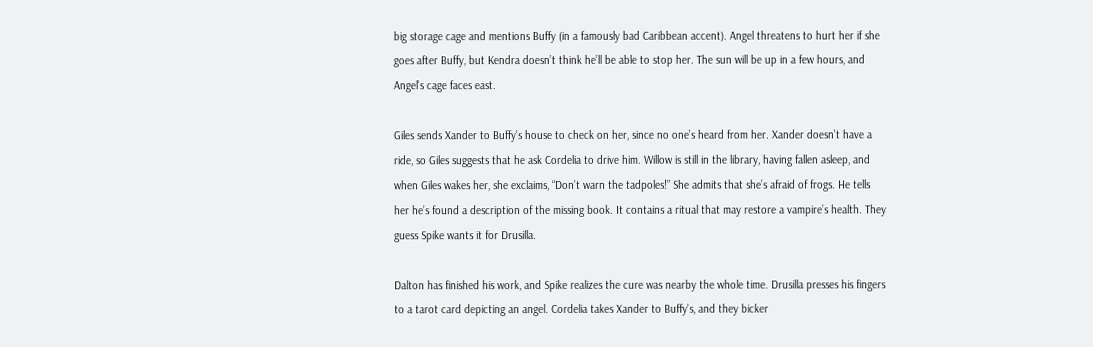big storage cage and mentions Buffy (in a famously bad Caribbean accent). Angel threatens to hurt her if she goes after Buffy, but Kendra doesn’t think he’ll be able to stop her. The sun will be up in a few hours, and Angel’s cage faces east.

Giles sends Xander to Buffy’s house to check on her, since no one’s heard from her. Xander doesn’t have a ride, so Giles suggests that he ask Cordelia to drive him. Willow is still in the library, having fallen asleep, and when Giles wakes her, she exclaims, “Don’t warn the tadpoles!” She admits that she’s afraid of frogs. He tells her he’s found a description of the missing book. It contains a ritual that may restore a vampire’s health. They guess Spike wants it for Drusilla.

Dalton has finished his work, and Spike realizes the cure was nearby the whole time. Drusilla presses his fingers to a tarot card depicting an angel. Cordelia takes Xander to Buffy’s, and they bicker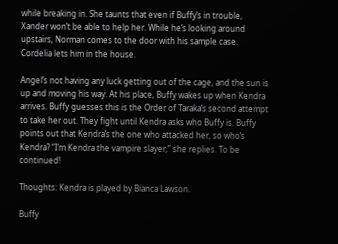while breaking in. She taunts that even if Buffy’s in trouble, Xander won’t be able to help her. While he’s looking around upstairs, Norman comes to the door with his sample case. Cordelia lets him in the house.

Angel’s not having any luck getting out of the cage, and the sun is up and moving his way. At his place, Buffy wakes up when Kendra arrives. Buffy guesses this is the Order of Taraka’s second attempt to take her out. They fight until Kendra asks who Buffy is. Buffy points out that Kendra’s the one who attacked her, so who’s Kendra? “I’m Kendra the vampire slayer,” she replies. To be continued!

Thoughts: Kendra is played by Bianca Lawson.

Buffy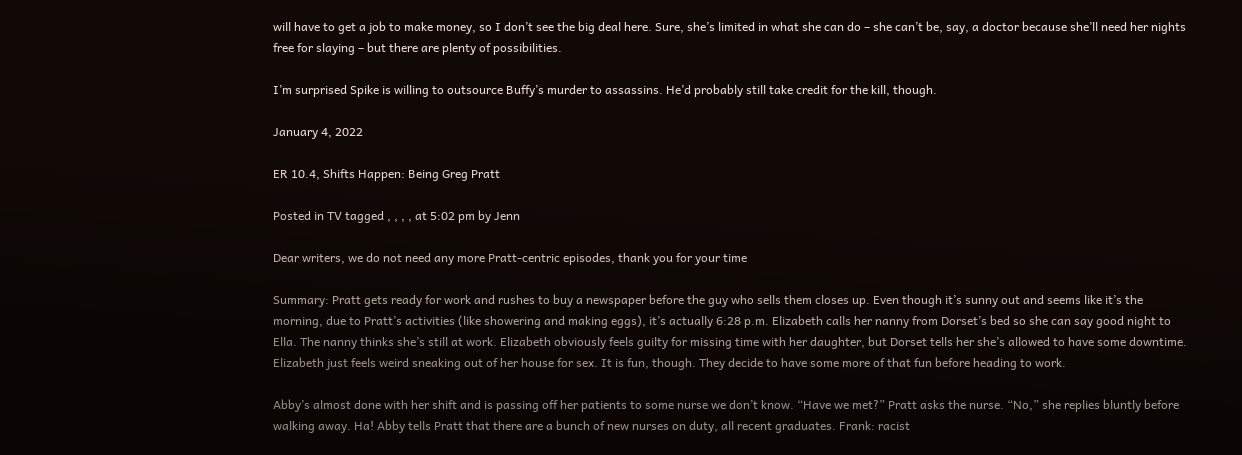will have to get a job to make money, so I don’t see the big deal here. Sure, she’s limited in what she can do – she can’t be, say, a doctor because she’ll need her nights free for slaying – but there are plenty of possibilities.

I’m surprised Spike is willing to outsource Buffy’s murder to assassins. He’d probably still take credit for the kill, though.

January 4, 2022

ER 10.4, Shifts Happen: Being Greg Pratt

Posted in TV tagged , , , , at 5:02 pm by Jenn

Dear writers, we do not need any more Pratt-centric episodes, thank you for your time

Summary: Pratt gets ready for work and rushes to buy a newspaper before the guy who sells them closes up. Even though it’s sunny out and seems like it’s the morning, due to Pratt’s activities (like showering and making eggs), it’s actually 6:28 p.m. Elizabeth calls her nanny from Dorset’s bed so she can say good night to Ella. The nanny thinks she’s still at work. Elizabeth obviously feels guilty for missing time with her daughter, but Dorset tells her she’s allowed to have some downtime. Elizabeth just feels weird sneaking out of her house for sex. It is fun, though. They decide to have some more of that fun before heading to work.

Abby’s almost done with her shift and is passing off her patients to some nurse we don’t know. “Have we met?” Pratt asks the nurse. “No,” she replies bluntly before walking away. Ha! Abby tells Pratt that there are a bunch of new nurses on duty, all recent graduates. Frank: racist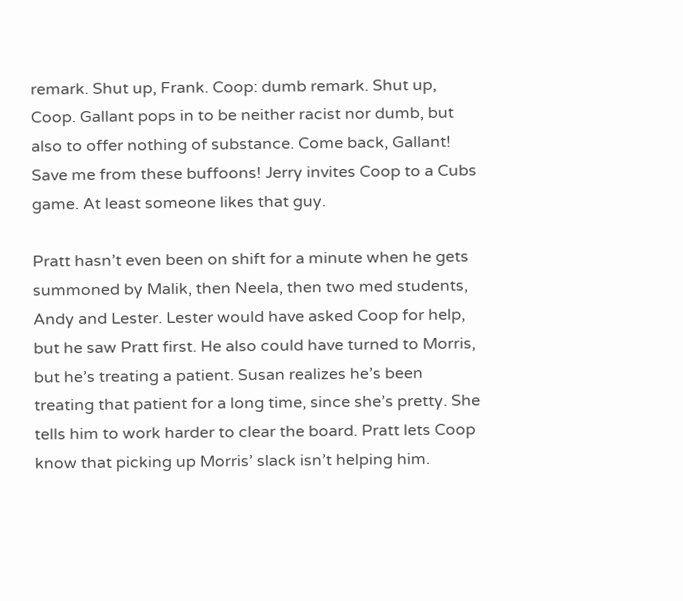remark. Shut up, Frank. Coop: dumb remark. Shut up, Coop. Gallant pops in to be neither racist nor dumb, but also to offer nothing of substance. Come back, Gallant! Save me from these buffoons! Jerry invites Coop to a Cubs game. At least someone likes that guy.

Pratt hasn’t even been on shift for a minute when he gets summoned by Malik, then Neela, then two med students, Andy and Lester. Lester would have asked Coop for help, but he saw Pratt first. He also could have turned to Morris, but he’s treating a patient. Susan realizes he’s been treating that patient for a long time, since she’s pretty. She tells him to work harder to clear the board. Pratt lets Coop know that picking up Morris’ slack isn’t helping him.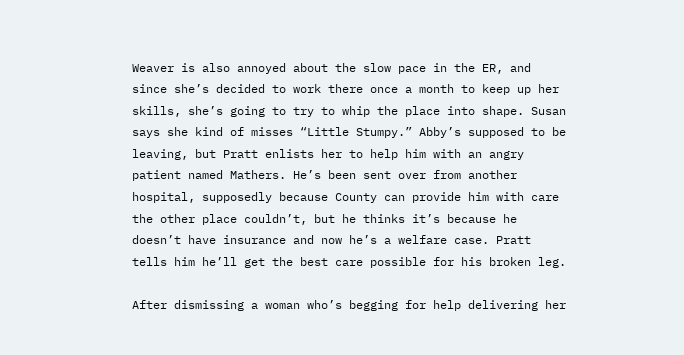Weaver is also annoyed about the slow pace in the ER, and since she’s decided to work there once a month to keep up her skills, she’s going to try to whip the place into shape. Susan says she kind of misses “Little Stumpy.” Abby’s supposed to be leaving, but Pratt enlists her to help him with an angry patient named Mathers. He’s been sent over from another hospital, supposedly because County can provide him with care the other place couldn’t, but he thinks it’s because he doesn’t have insurance and now he’s a welfare case. Pratt tells him he’ll get the best care possible for his broken leg.

After dismissing a woman who’s begging for help delivering her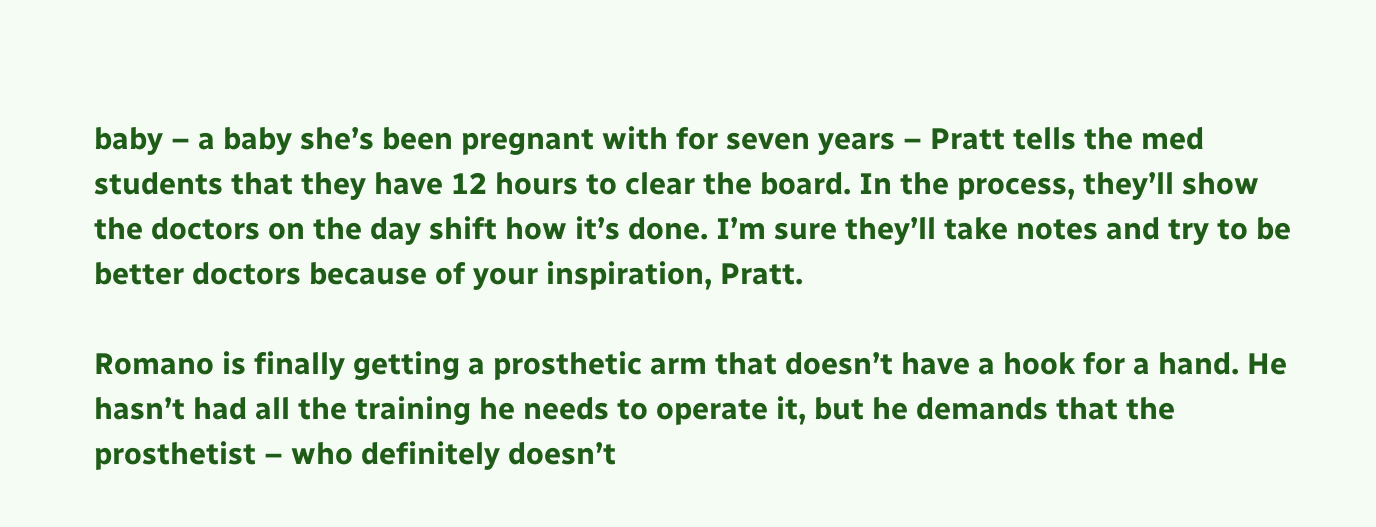baby – a baby she’s been pregnant with for seven years – Pratt tells the med students that they have 12 hours to clear the board. In the process, they’ll show the doctors on the day shift how it’s done. I’m sure they’ll take notes and try to be better doctors because of your inspiration, Pratt.

Romano is finally getting a prosthetic arm that doesn’t have a hook for a hand. He hasn’t had all the training he needs to operate it, but he demands that the prosthetist – who definitely doesn’t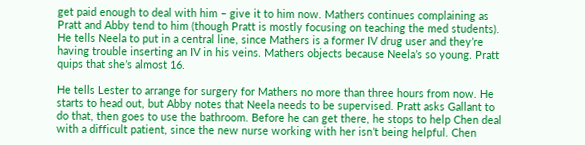get paid enough to deal with him – give it to him now. Mathers continues complaining as Pratt and Abby tend to him (though Pratt is mostly focusing on teaching the med students). He tells Neela to put in a central line, since Mathers is a former IV drug user and they’re having trouble inserting an IV in his veins. Mathers objects because Neela’s so young. Pratt quips that she’s almost 16.

He tells Lester to arrange for surgery for Mathers no more than three hours from now. He starts to head out, but Abby notes that Neela needs to be supervised. Pratt asks Gallant to do that, then goes to use the bathroom. Before he can get there, he stops to help Chen deal with a difficult patient, since the new nurse working with her isn’t being helpful. Chen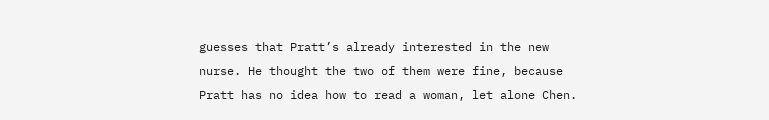guesses that Pratt’s already interested in the new nurse. He thought the two of them were fine, because Pratt has no idea how to read a woman, let alone Chen.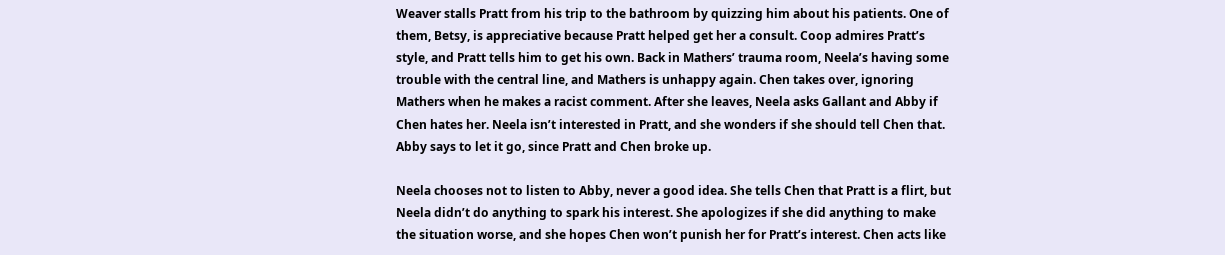Weaver stalls Pratt from his trip to the bathroom by quizzing him about his patients. One of them, Betsy, is appreciative because Pratt helped get her a consult. Coop admires Pratt’s style, and Pratt tells him to get his own. Back in Mathers’ trauma room, Neela’s having some trouble with the central line, and Mathers is unhappy again. Chen takes over, ignoring Mathers when he makes a racist comment. After she leaves, Neela asks Gallant and Abby if Chen hates her. Neela isn’t interested in Pratt, and she wonders if she should tell Chen that. Abby says to let it go, since Pratt and Chen broke up.

Neela chooses not to listen to Abby, never a good idea. She tells Chen that Pratt is a flirt, but Neela didn’t do anything to spark his interest. She apologizes if she did anything to make the situation worse, and she hopes Chen won’t punish her for Pratt’s interest. Chen acts like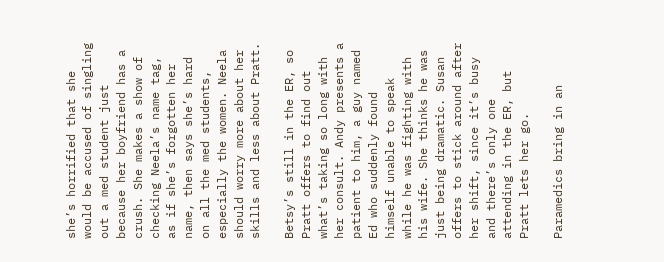she’s horrified that she would be accused of singling out a med student just because her boyfriend has a crush. She makes a show of checking Neela’s name tag, as if she’s forgotten her name, then says she’s hard on all the med students, especially the women. Neela should worry more about her skills and less about Pratt.

Betsy’s still in the ER, so Pratt offers to find out what’s taking so long with her consult. Andy presents a patient to him, a guy named Ed who suddenly found himself unable to speak while he was fighting with his wife. She thinks he was just being dramatic. Susan offers to stick around after her shift, since it’s busy and there’s only one attending in the ER, but Pratt lets her go.

Paramedics bring in an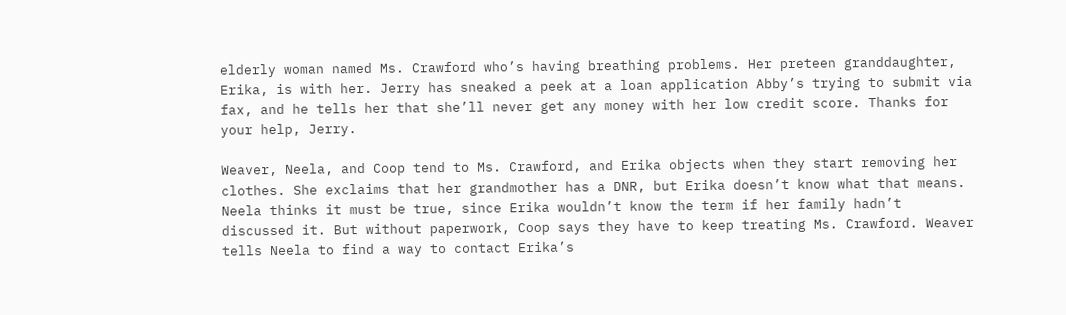elderly woman named Ms. Crawford who’s having breathing problems. Her preteen granddaughter, Erika, is with her. Jerry has sneaked a peek at a loan application Abby’s trying to submit via fax, and he tells her that she’ll never get any money with her low credit score. Thanks for your help, Jerry.

Weaver, Neela, and Coop tend to Ms. Crawford, and Erika objects when they start removing her clothes. She exclaims that her grandmother has a DNR, but Erika doesn’t know what that means. Neela thinks it must be true, since Erika wouldn’t know the term if her family hadn’t discussed it. But without paperwork, Coop says they have to keep treating Ms. Crawford. Weaver tells Neela to find a way to contact Erika’s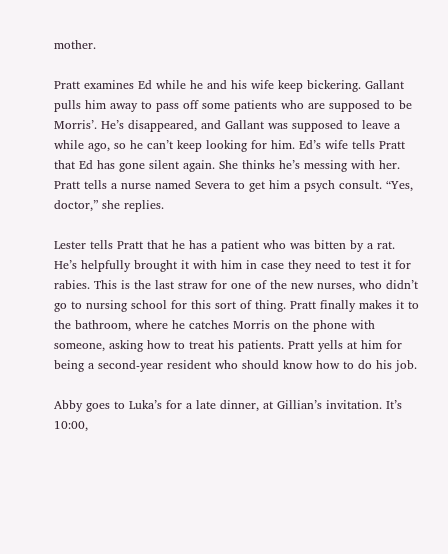mother.

Pratt examines Ed while he and his wife keep bickering. Gallant pulls him away to pass off some patients who are supposed to be Morris’. He’s disappeared, and Gallant was supposed to leave a while ago, so he can’t keep looking for him. Ed’s wife tells Pratt that Ed has gone silent again. She thinks he’s messing with her. Pratt tells a nurse named Severa to get him a psych consult. “Yes, doctor,” she replies.

Lester tells Pratt that he has a patient who was bitten by a rat. He’s helpfully brought it with him in case they need to test it for rabies. This is the last straw for one of the new nurses, who didn’t go to nursing school for this sort of thing. Pratt finally makes it to the bathroom, where he catches Morris on the phone with someone, asking how to treat his patients. Pratt yells at him for being a second-year resident who should know how to do his job.

Abby goes to Luka’s for a late dinner, at Gillian’s invitation. It’s 10:00,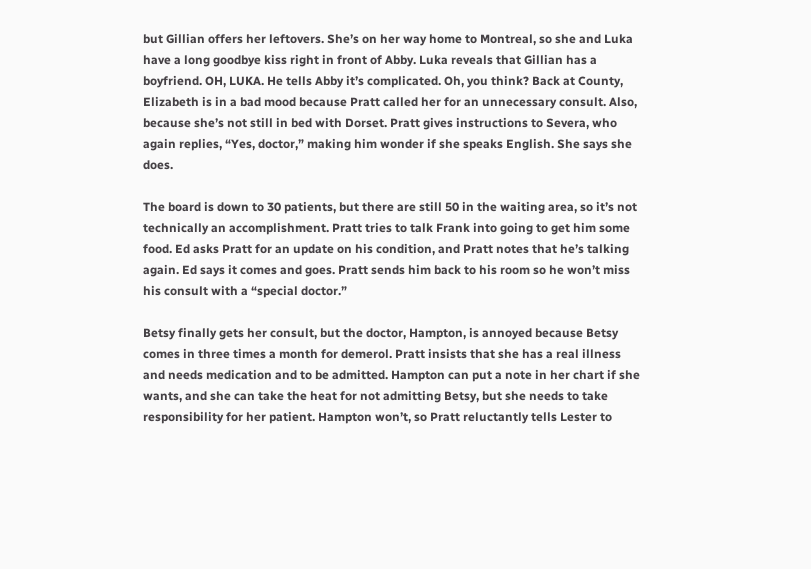but Gillian offers her leftovers. She’s on her way home to Montreal, so she and Luka have a long goodbye kiss right in front of Abby. Luka reveals that Gillian has a boyfriend. OH, LUKA. He tells Abby it’s complicated. Oh, you think? Back at County, Elizabeth is in a bad mood because Pratt called her for an unnecessary consult. Also, because she’s not still in bed with Dorset. Pratt gives instructions to Severa, who again replies, “Yes, doctor,” making him wonder if she speaks English. She says she does.

The board is down to 30 patients, but there are still 50 in the waiting area, so it’s not technically an accomplishment. Pratt tries to talk Frank into going to get him some food. Ed asks Pratt for an update on his condition, and Pratt notes that he’s talking again. Ed says it comes and goes. Pratt sends him back to his room so he won’t miss his consult with a “special doctor.”

Betsy finally gets her consult, but the doctor, Hampton, is annoyed because Betsy comes in three times a month for demerol. Pratt insists that she has a real illness and needs medication and to be admitted. Hampton can put a note in her chart if she wants, and she can take the heat for not admitting Betsy, but she needs to take responsibility for her patient. Hampton won’t, so Pratt reluctantly tells Lester to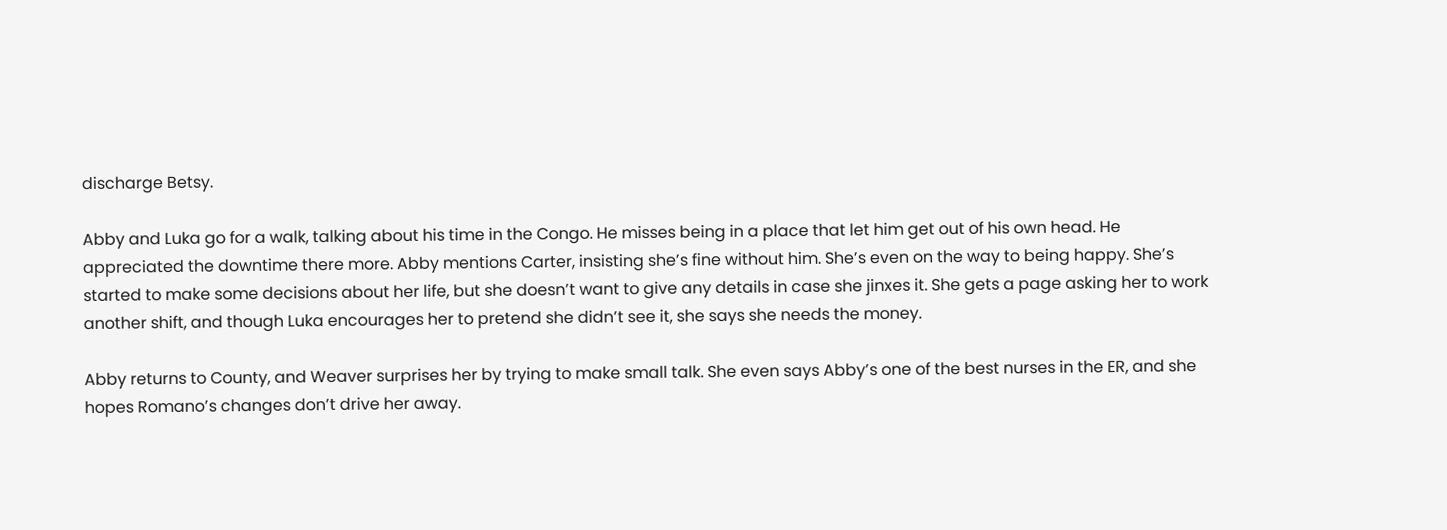discharge Betsy.

Abby and Luka go for a walk, talking about his time in the Congo. He misses being in a place that let him get out of his own head. He appreciated the downtime there more. Abby mentions Carter, insisting she’s fine without him. She’s even on the way to being happy. She’s started to make some decisions about her life, but she doesn’t want to give any details in case she jinxes it. She gets a page asking her to work another shift, and though Luka encourages her to pretend she didn’t see it, she says she needs the money.

Abby returns to County, and Weaver surprises her by trying to make small talk. She even says Abby’s one of the best nurses in the ER, and she hopes Romano’s changes don’t drive her away.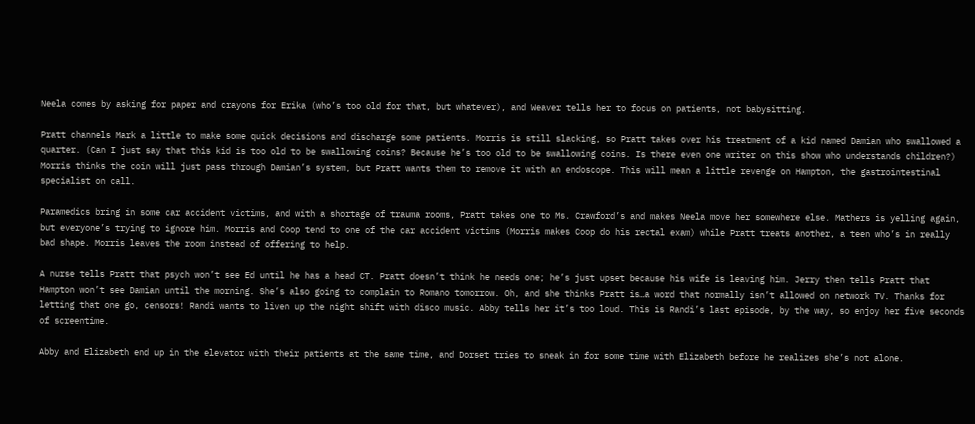Neela comes by asking for paper and crayons for Erika (who’s too old for that, but whatever), and Weaver tells her to focus on patients, not babysitting.

Pratt channels Mark a little to make some quick decisions and discharge some patients. Morris is still slacking, so Pratt takes over his treatment of a kid named Damian who swallowed a quarter. (Can I just say that this kid is too old to be swallowing coins? Because he’s too old to be swallowing coins. Is there even one writer on this show who understands children?) Morris thinks the coin will just pass through Damian’s system, but Pratt wants them to remove it with an endoscope. This will mean a little revenge on Hampton, the gastrointestinal specialist on call.

Paramedics bring in some car accident victims, and with a shortage of trauma rooms, Pratt takes one to Ms. Crawford’s and makes Neela move her somewhere else. Mathers is yelling again, but everyone’s trying to ignore him. Morris and Coop tend to one of the car accident victims (Morris makes Coop do his rectal exam) while Pratt treats another, a teen who’s in really bad shape. Morris leaves the room instead of offering to help.

A nurse tells Pratt that psych won’t see Ed until he has a head CT. Pratt doesn’t think he needs one; he’s just upset because his wife is leaving him. Jerry then tells Pratt that Hampton won’t see Damian until the morning. She’s also going to complain to Romano tomorrow. Oh, and she thinks Pratt is…a word that normally isn’t allowed on network TV. Thanks for letting that one go, censors! Randi wants to liven up the night shift with disco music. Abby tells her it’s too loud. This is Randi’s last episode, by the way, so enjoy her five seconds of screentime.

Abby and Elizabeth end up in the elevator with their patients at the same time, and Dorset tries to sneak in for some time with Elizabeth before he realizes she’s not alone.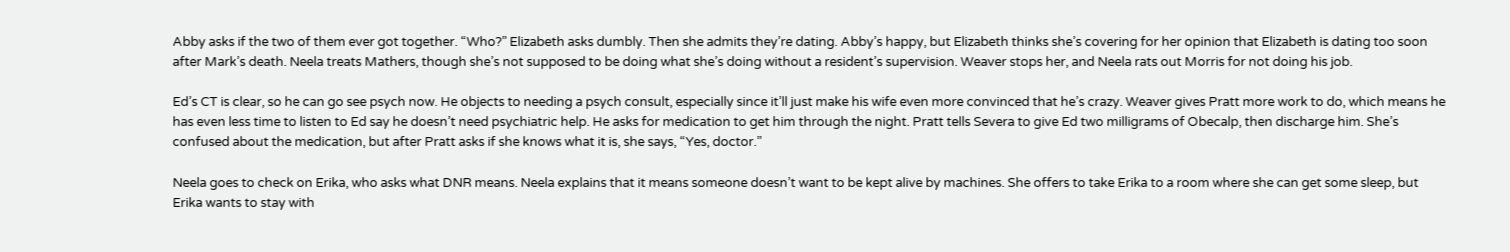Abby asks if the two of them ever got together. “Who?” Elizabeth asks dumbly. Then she admits they’re dating. Abby’s happy, but Elizabeth thinks she’s covering for her opinion that Elizabeth is dating too soon after Mark’s death. Neela treats Mathers, though she’s not supposed to be doing what she’s doing without a resident’s supervision. Weaver stops her, and Neela rats out Morris for not doing his job.

Ed’s CT is clear, so he can go see psych now. He objects to needing a psych consult, especially since it’ll just make his wife even more convinced that he’s crazy. Weaver gives Pratt more work to do, which means he has even less time to listen to Ed say he doesn’t need psychiatric help. He asks for medication to get him through the night. Pratt tells Severa to give Ed two milligrams of Obecalp, then discharge him. She’s confused about the medication, but after Pratt asks if she knows what it is, she says, “Yes, doctor.”

Neela goes to check on Erika, who asks what DNR means. Neela explains that it means someone doesn’t want to be kept alive by machines. She offers to take Erika to a room where she can get some sleep, but Erika wants to stay with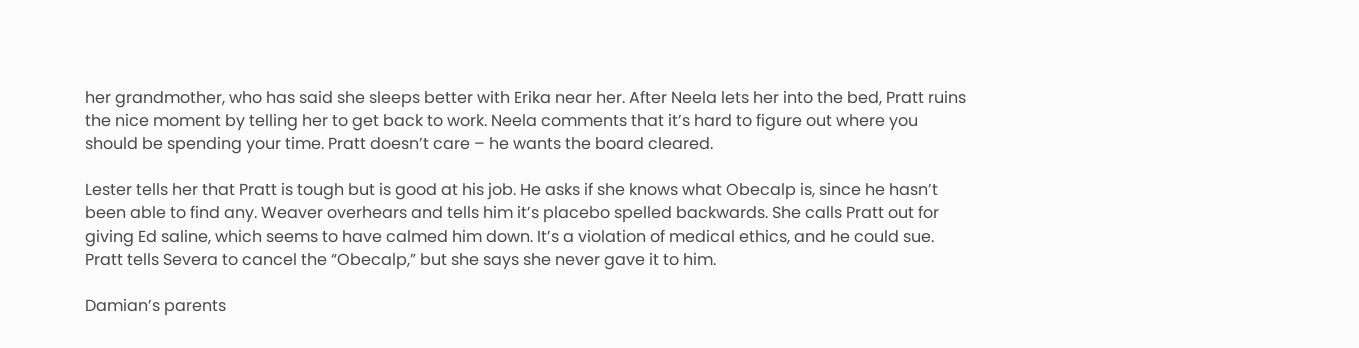her grandmother, who has said she sleeps better with Erika near her. After Neela lets her into the bed, Pratt ruins the nice moment by telling her to get back to work. Neela comments that it’s hard to figure out where you should be spending your time. Pratt doesn’t care – he wants the board cleared.

Lester tells her that Pratt is tough but is good at his job. He asks if she knows what Obecalp is, since he hasn’t been able to find any. Weaver overhears and tells him it’s placebo spelled backwards. She calls Pratt out for giving Ed saline, which seems to have calmed him down. It’s a violation of medical ethics, and he could sue. Pratt tells Severa to cancel the “Obecalp,” but she says she never gave it to him.

Damian’s parents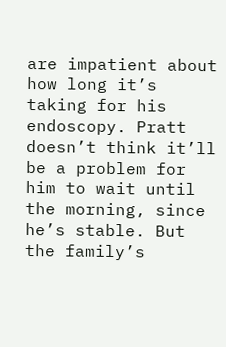are impatient about how long it’s taking for his endoscopy. Pratt doesn’t think it’ll be a problem for him to wait until the morning, since he’s stable. But the family’s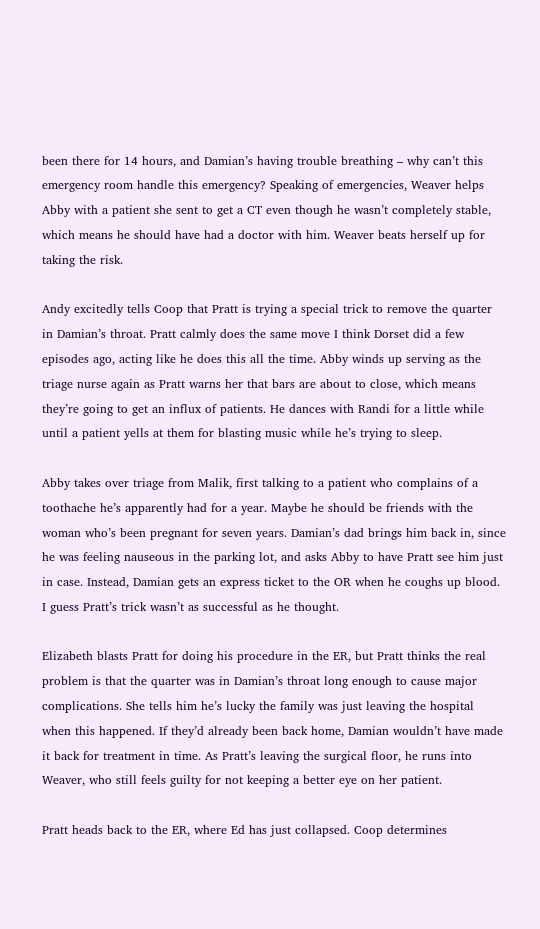been there for 14 hours, and Damian’s having trouble breathing – why can’t this emergency room handle this emergency? Speaking of emergencies, Weaver helps Abby with a patient she sent to get a CT even though he wasn’t completely stable, which means he should have had a doctor with him. Weaver beats herself up for taking the risk.

Andy excitedly tells Coop that Pratt is trying a special trick to remove the quarter in Damian’s throat. Pratt calmly does the same move I think Dorset did a few episodes ago, acting like he does this all the time. Abby winds up serving as the triage nurse again as Pratt warns her that bars are about to close, which means they’re going to get an influx of patients. He dances with Randi for a little while until a patient yells at them for blasting music while he’s trying to sleep.

Abby takes over triage from Malik, first talking to a patient who complains of a toothache he’s apparently had for a year. Maybe he should be friends with the woman who’s been pregnant for seven years. Damian’s dad brings him back in, since he was feeling nauseous in the parking lot, and asks Abby to have Pratt see him just in case. Instead, Damian gets an express ticket to the OR when he coughs up blood. I guess Pratt’s trick wasn’t as successful as he thought.

Elizabeth blasts Pratt for doing his procedure in the ER, but Pratt thinks the real problem is that the quarter was in Damian’s throat long enough to cause major complications. She tells him he’s lucky the family was just leaving the hospital when this happened. If they’d already been back home, Damian wouldn’t have made it back for treatment in time. As Pratt’s leaving the surgical floor, he runs into Weaver, who still feels guilty for not keeping a better eye on her patient.

Pratt heads back to the ER, where Ed has just collapsed. Coop determines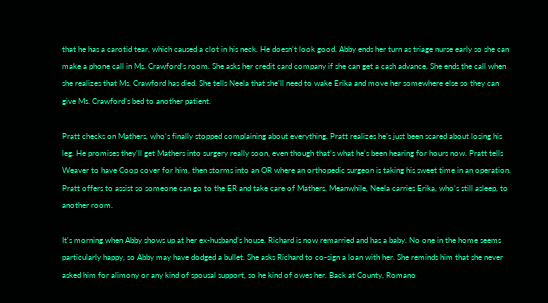that he has a carotid tear, which caused a clot in his neck. He doesn’t look good. Abby ends her turn as triage nurse early so she can make a phone call in Ms. Crawford’s room. She asks her credit card company if she can get a cash advance. She ends the call when she realizes that Ms. Crawford has died. She tells Neela that she’ll need to wake Erika and move her somewhere else so they can give Ms. Crawford’s bed to another patient.

Pratt checks on Mathers, who’s finally stopped complaining about everything. Pratt realizes he’s just been scared about losing his leg. He promises they’ll get Mathers into surgery really soon, even though that’s what he’s been hearing for hours now. Pratt tells Weaver to have Coop cover for him, then storms into an OR where an orthopedic surgeon is taking his sweet time in an operation. Pratt offers to assist so someone can go to the ER and take care of Mathers. Meanwhile, Neela carries Erika, who’s still asleep, to another room.

It’s morning when Abby shows up at her ex-husband’s house. Richard is now remarried and has a baby. No one in the home seems particularly happy, so Abby may have dodged a bullet. She asks Richard to co-sign a loan with her. She reminds him that she never asked him for alimony or any kind of spousal support, so he kind of owes her. Back at County, Romano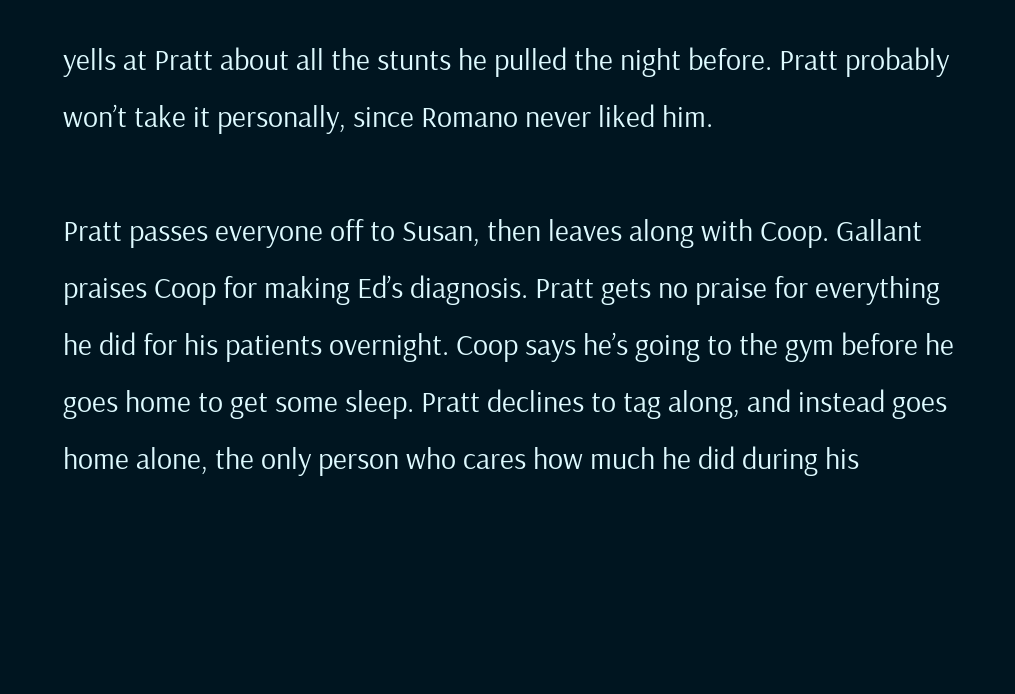yells at Pratt about all the stunts he pulled the night before. Pratt probably won’t take it personally, since Romano never liked him.

Pratt passes everyone off to Susan, then leaves along with Coop. Gallant praises Coop for making Ed’s diagnosis. Pratt gets no praise for everything he did for his patients overnight. Coop says he’s going to the gym before he goes home to get some sleep. Pratt declines to tag along, and instead goes home alone, the only person who cares how much he did during his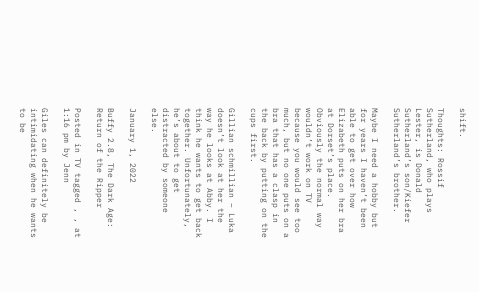shift.

Thoughts: Rossif Sutherland, who plays Lester, is Donald Sutherland’s son/Kiefer Sutherland’s brother.

Maybe I need a hobby but for years I haven’t been able to get over how Elizabeth puts on her bra at Dorset’s place. Obviously the normal way wouldn’t work on TV because you would see too much, but no one puts on a bra that has a clasp in the back by putting on the cups first.

Gillian schmillian – Luka doesn’t look at her the way he looks at Abby. I think he wants to get back together. Unfortunately, he’s about to get distracted by someone else.

January 1, 2022

Buffy 2.8, The Dark Age: Return of the Ripper

Posted in TV tagged , , at 1:16 pm by Jenn

Giles can definitely be intimidating when he wants to be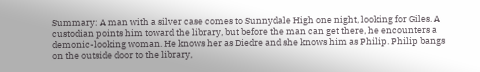Summary: A man with a silver case comes to Sunnydale High one night, looking for Giles. A custodian points him toward the library, but before the man can get there, he encounters a demonic-looking woman. He knows her as Diedre and she knows him as Philip. Philip bangs on the outside door to the library,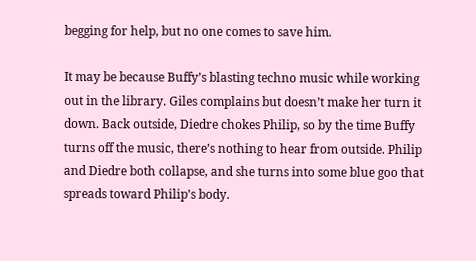begging for help, but no one comes to save him.

It may be because Buffy’s blasting techno music while working out in the library. Giles complains but doesn’t make her turn it down. Back outside, Diedre chokes Philip, so by the time Buffy turns off the music, there’s nothing to hear from outside. Philip and Diedre both collapse, and she turns into some blue goo that spreads toward Philip’s body.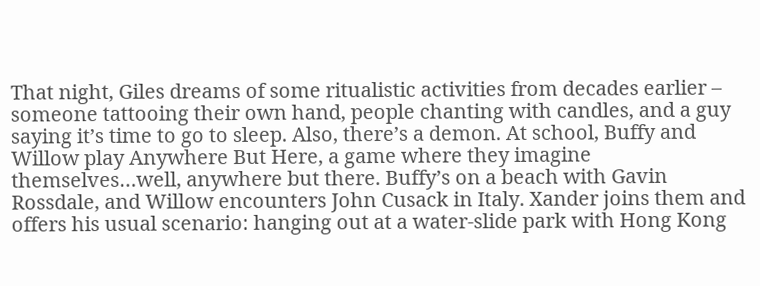That night, Giles dreams of some ritualistic activities from decades earlier – someone tattooing their own hand, people chanting with candles, and a guy saying it’s time to go to sleep. Also, there’s a demon. At school, Buffy and Willow play Anywhere But Here, a game where they imagine themselves…well, anywhere but there. Buffy’s on a beach with Gavin Rossdale, and Willow encounters John Cusack in Italy. Xander joins them and offers his usual scenario: hanging out at a water-slide park with Hong Kong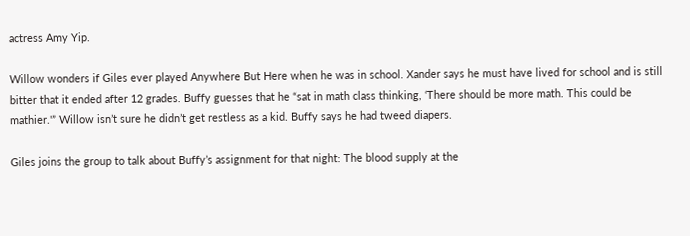actress Amy Yip.

Willow wonders if Giles ever played Anywhere But Here when he was in school. Xander says he must have lived for school and is still bitter that it ended after 12 grades. Buffy guesses that he “sat in math class thinking, ‘There should be more math. This could be mathier.'” Willow isn’t sure he didn’t get restless as a kid. Buffy says he had tweed diapers.

Giles joins the group to talk about Buffy’s assignment for that night: The blood supply at the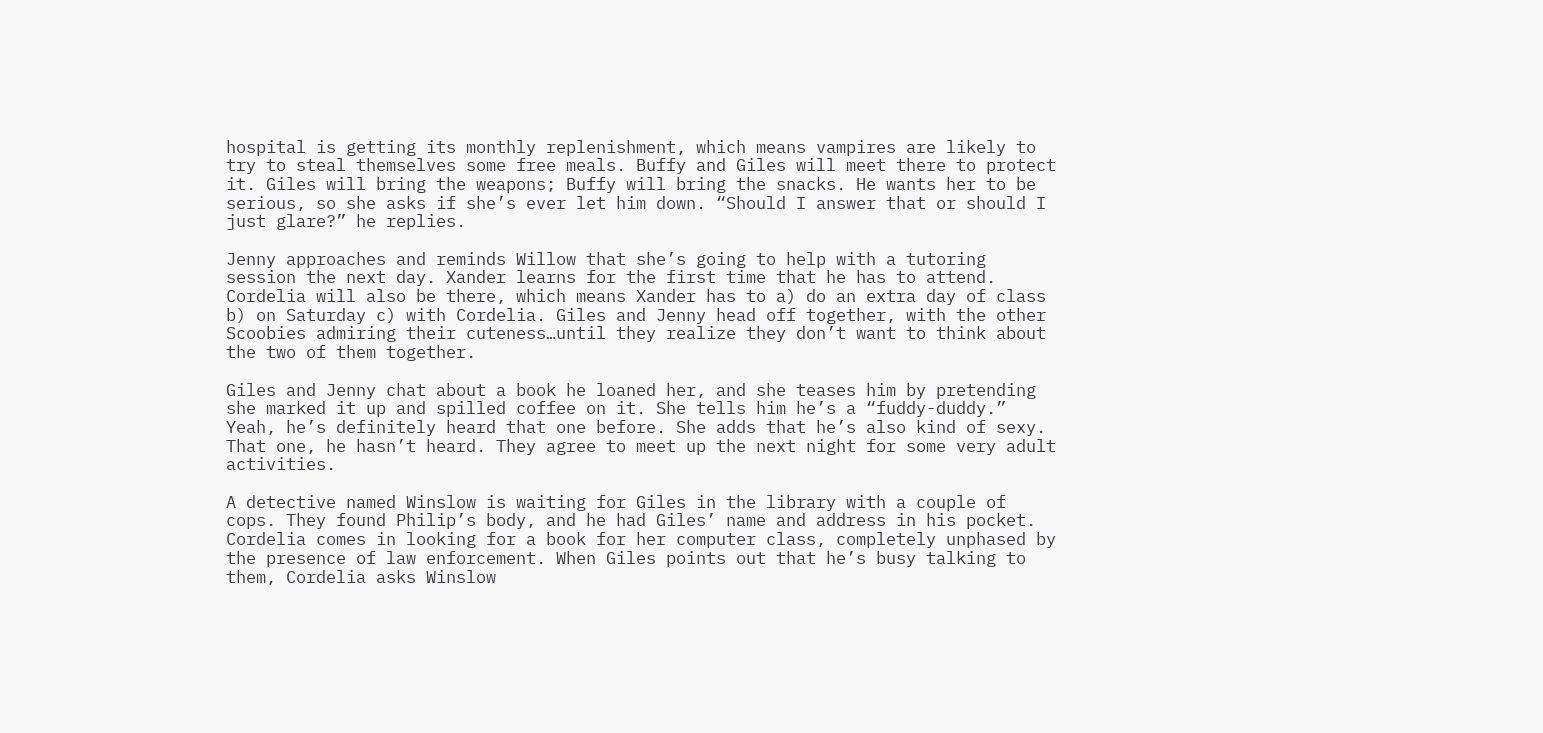hospital is getting its monthly replenishment, which means vampires are likely to try to steal themselves some free meals. Buffy and Giles will meet there to protect it. Giles will bring the weapons; Buffy will bring the snacks. He wants her to be serious, so she asks if she’s ever let him down. “Should I answer that or should I just glare?” he replies.

Jenny approaches and reminds Willow that she’s going to help with a tutoring session the next day. Xander learns for the first time that he has to attend. Cordelia will also be there, which means Xander has to a) do an extra day of class b) on Saturday c) with Cordelia. Giles and Jenny head off together, with the other Scoobies admiring their cuteness…until they realize they don’t want to think about the two of them together.

Giles and Jenny chat about a book he loaned her, and she teases him by pretending she marked it up and spilled coffee on it. She tells him he’s a “fuddy-duddy.” Yeah, he’s definitely heard that one before. She adds that he’s also kind of sexy. That one, he hasn’t heard. They agree to meet up the next night for some very adult activities.

A detective named Winslow is waiting for Giles in the library with a couple of cops. They found Philip’s body, and he had Giles’ name and address in his pocket. Cordelia comes in looking for a book for her computer class, completely unphased by the presence of law enforcement. When Giles points out that he’s busy talking to them, Cordelia asks Winslow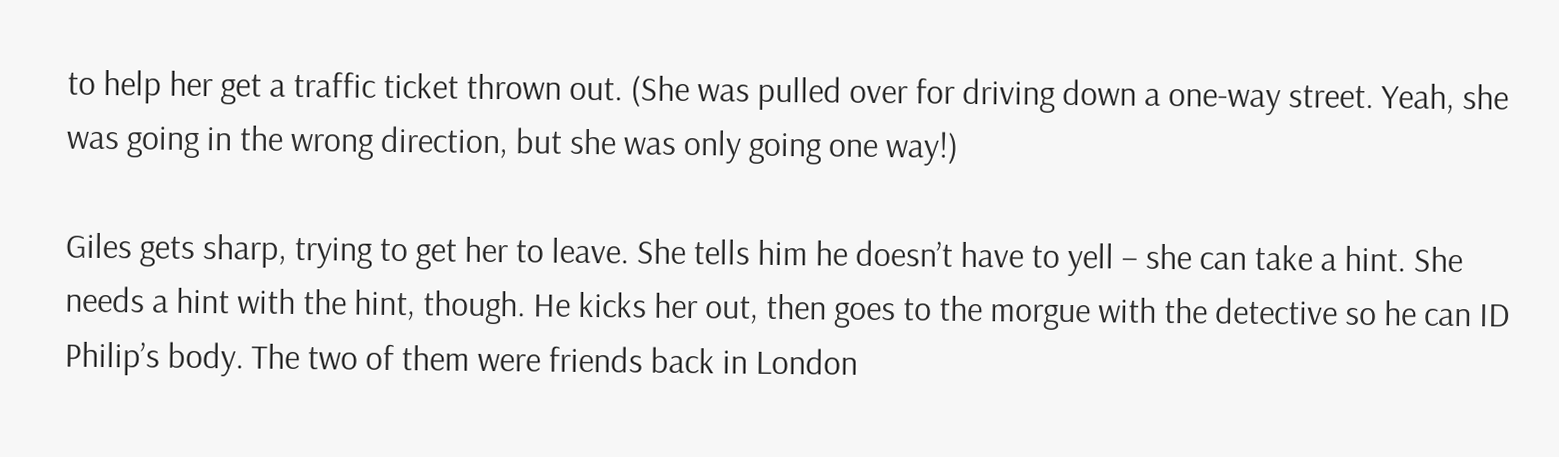to help her get a traffic ticket thrown out. (She was pulled over for driving down a one-way street. Yeah, she was going in the wrong direction, but she was only going one way!)

Giles gets sharp, trying to get her to leave. She tells him he doesn’t have to yell – she can take a hint. She needs a hint with the hint, though. He kicks her out, then goes to the morgue with the detective so he can ID Philip’s body. The two of them were friends back in London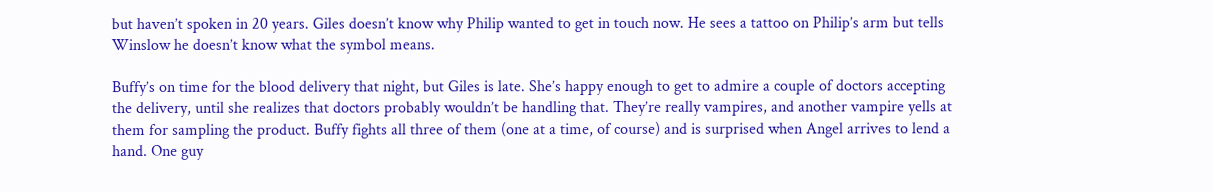but haven’t spoken in 20 years. Giles doesn’t know why Philip wanted to get in touch now. He sees a tattoo on Philip’s arm but tells Winslow he doesn’t know what the symbol means.

Buffy’s on time for the blood delivery that night, but Giles is late. She’s happy enough to get to admire a couple of doctors accepting the delivery, until she realizes that doctors probably wouldn’t be handling that. They’re really vampires, and another vampire yells at them for sampling the product. Buffy fights all three of them (one at a time, of course) and is surprised when Angel arrives to lend a hand. One guy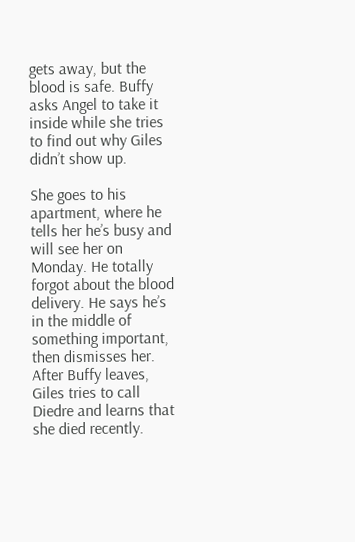gets away, but the blood is safe. Buffy asks Angel to take it inside while she tries to find out why Giles didn’t show up.

She goes to his apartment, where he tells her he’s busy and will see her on Monday. He totally forgot about the blood delivery. He says he’s in the middle of something important, then dismisses her. After Buffy leaves, Giles tries to call Diedre and learns that she died recently.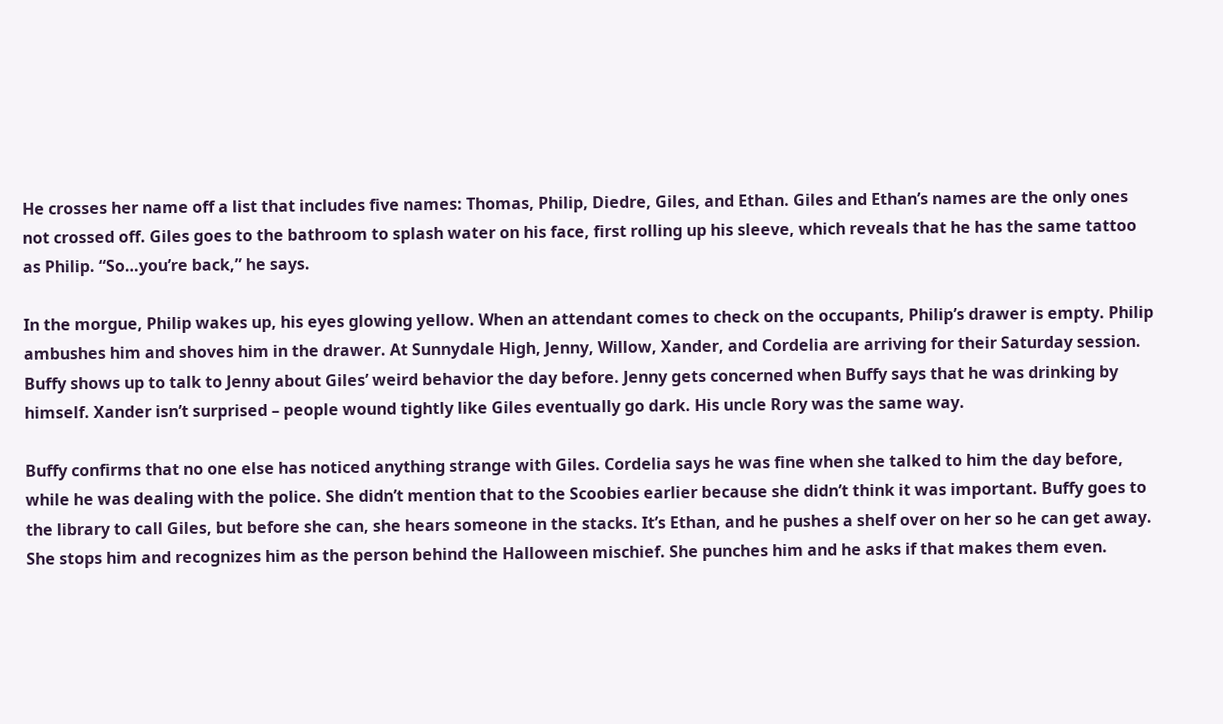He crosses her name off a list that includes five names: Thomas, Philip, Diedre, Giles, and Ethan. Giles and Ethan’s names are the only ones not crossed off. Giles goes to the bathroom to splash water on his face, first rolling up his sleeve, which reveals that he has the same tattoo as Philip. “So…you’re back,” he says.

In the morgue, Philip wakes up, his eyes glowing yellow. When an attendant comes to check on the occupants, Philip’s drawer is empty. Philip ambushes him and shoves him in the drawer. At Sunnydale High, Jenny, Willow, Xander, and Cordelia are arriving for their Saturday session. Buffy shows up to talk to Jenny about Giles’ weird behavior the day before. Jenny gets concerned when Buffy says that he was drinking by himself. Xander isn’t surprised – people wound tightly like Giles eventually go dark. His uncle Rory was the same way.

Buffy confirms that no one else has noticed anything strange with Giles. Cordelia says he was fine when she talked to him the day before, while he was dealing with the police. She didn’t mention that to the Scoobies earlier because she didn’t think it was important. Buffy goes to the library to call Giles, but before she can, she hears someone in the stacks. It’s Ethan, and he pushes a shelf over on her so he can get away. She stops him and recognizes him as the person behind the Halloween mischief. She punches him and he asks if that makes them even.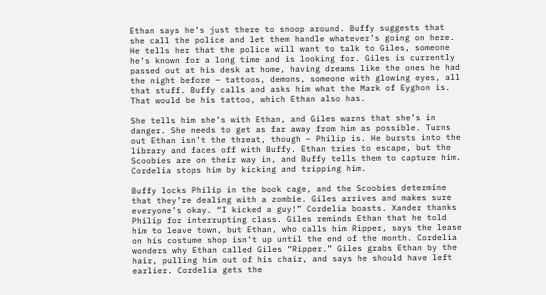Ethan says he’s just there to snoop around. Buffy suggests that she call the police and let them handle whatever’s going on here. He tells her that the police will want to talk to Giles, someone he’s known for a long time and is looking for. Giles is currently passed out at his desk at home, having dreams like the ones he had the night before – tattoos, demons, someone with glowing eyes, all that stuff. Buffy calls and asks him what the Mark of Eyghon is. That would be his tattoo, which Ethan also has.

She tells him she’s with Ethan, and Giles warns that she’s in danger. She needs to get as far away from him as possible. Turns out Ethan isn’t the threat, though – Philip is. He bursts into the library and faces off with Buffy. Ethan tries to escape, but the Scoobies are on their way in, and Buffy tells them to capture him. Cordelia stops him by kicking and tripping him.

Buffy locks Philip in the book cage, and the Scoobies determine that they’re dealing with a zombie. Giles arrives and makes sure everyone’s okay. “I kicked a guy!” Cordelia boasts. Xander thanks Philip for interrupting class. Giles reminds Ethan that he told him to leave town, but Ethan, who calls him Ripper, says the lease on his costume shop isn’t up until the end of the month. Cordelia wonders why Ethan called Giles “Ripper.” Giles grabs Ethan by the hair, pulling him out of his chair, and says he should have left earlier. Cordelia gets the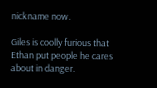nickname now.

Giles is coolly furious that Ethan put people he cares about in danger.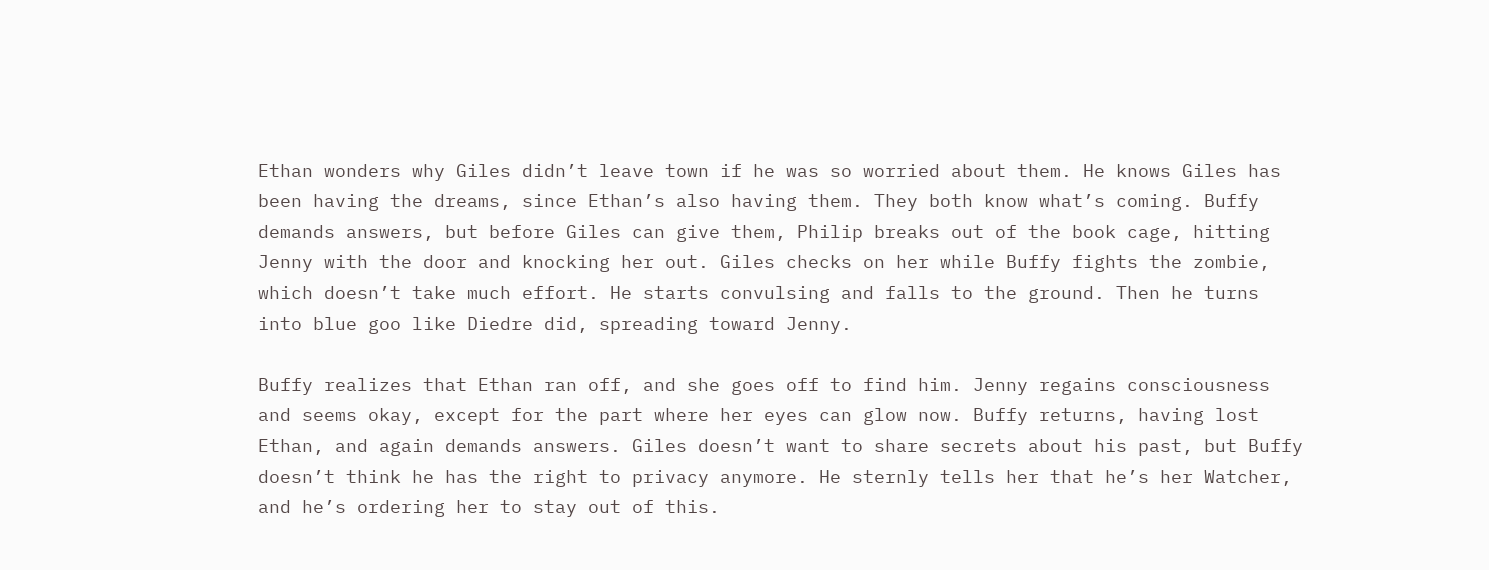Ethan wonders why Giles didn’t leave town if he was so worried about them. He knows Giles has been having the dreams, since Ethan’s also having them. They both know what’s coming. Buffy demands answers, but before Giles can give them, Philip breaks out of the book cage, hitting Jenny with the door and knocking her out. Giles checks on her while Buffy fights the zombie, which doesn’t take much effort. He starts convulsing and falls to the ground. Then he turns into blue goo like Diedre did, spreading toward Jenny.

Buffy realizes that Ethan ran off, and she goes off to find him. Jenny regains consciousness and seems okay, except for the part where her eyes can glow now. Buffy returns, having lost Ethan, and again demands answers. Giles doesn’t want to share secrets about his past, but Buffy doesn’t think he has the right to privacy anymore. He sternly tells her that he’s her Watcher, and he’s ordering her to stay out of this.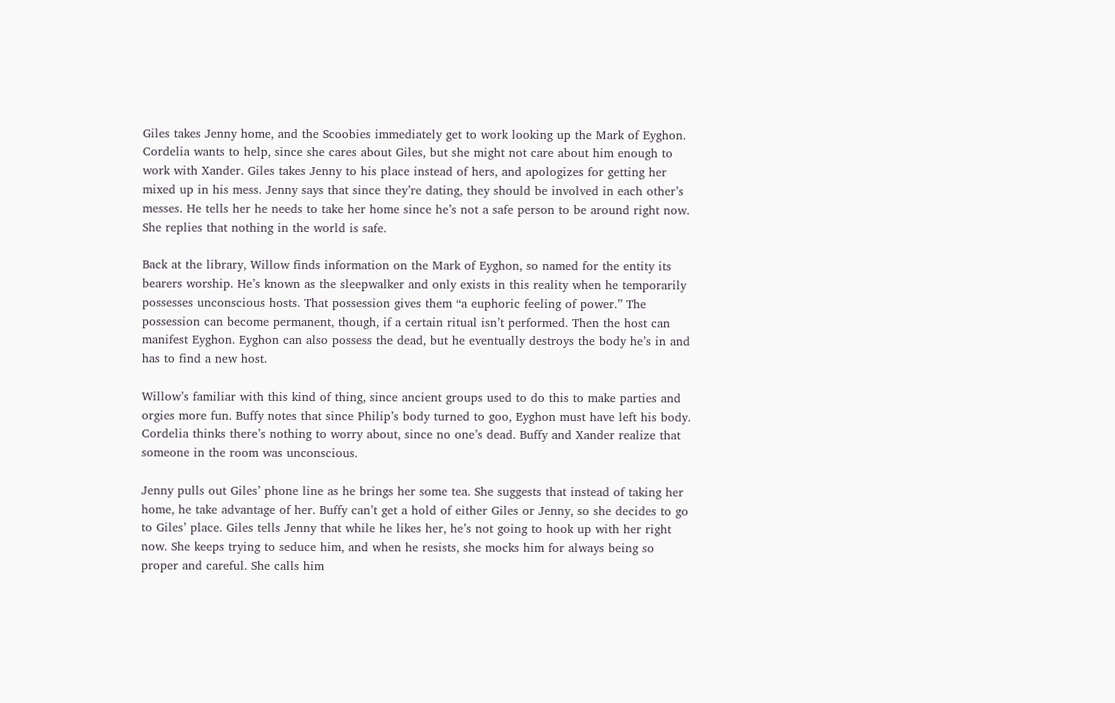Giles takes Jenny home, and the Scoobies immediately get to work looking up the Mark of Eyghon. Cordelia wants to help, since she cares about Giles, but she might not care about him enough to work with Xander. Giles takes Jenny to his place instead of hers, and apologizes for getting her mixed up in his mess. Jenny says that since they’re dating, they should be involved in each other’s messes. He tells her he needs to take her home since he’s not a safe person to be around right now. She replies that nothing in the world is safe.

Back at the library, Willow finds information on the Mark of Eyghon, so named for the entity its bearers worship. He’s known as the sleepwalker and only exists in this reality when he temporarily possesses unconscious hosts. That possession gives them “a euphoric feeling of power.” The possession can become permanent, though, if a certain ritual isn’t performed. Then the host can manifest Eyghon. Eyghon can also possess the dead, but he eventually destroys the body he’s in and has to find a new host.

Willow’s familiar with this kind of thing, since ancient groups used to do this to make parties and orgies more fun. Buffy notes that since Philip’s body turned to goo, Eyghon must have left his body. Cordelia thinks there’s nothing to worry about, since no one’s dead. Buffy and Xander realize that someone in the room was unconscious.

Jenny pulls out Giles’ phone line as he brings her some tea. She suggests that instead of taking her home, he take advantage of her. Buffy can’t get a hold of either Giles or Jenny, so she decides to go to Giles’ place. Giles tells Jenny that while he likes her, he’s not going to hook up with her right now. She keeps trying to seduce him, and when he resists, she mocks him for always being so proper and careful. She calls him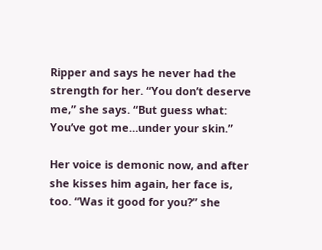Ripper and says he never had the strength for her. “You don’t deserve me,” she says. “But guess what: You’ve got me…under your skin.”

Her voice is demonic now, and after she kisses him again, her face is, too. “Was it good for you?” she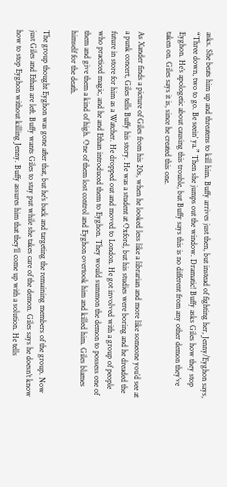asks. She beats him up and threatens to kill him. Buffy arrives just then, but instead of fighting her, Jenny/Eyghon says, “Three down, two to go. Be seein’ ya.” Then she jumps out the window. Dramatic! Buffy asks Giles how they stop Eyghon. He’s apologetic about causing this trouble, but Buffy says this is no different from any other demon they’ve taken on. Giles says it is, since he created this one.

As Xander finds a picture of Giles from his 20s, when he looked less like a librarian and more like someone you’d see at a punk concert, Giles tells Buffy his story. He was a student at Oxford, but his studies were boring and he dreaded the future in store for him as a Watcher. He dropped out and moved to London. He got involved with a group of people who practiced magic, and he and Ethan introduced them to Eyghon. They would summon the demon to possess one of them and give them a kind of high. One of them lost control and Eyghon overtook him and killed him. Giles blames himself for the death.

The group thought Eyghon was gone after that, but he’s back and targeting the remaining members of the group. Now just Giles and Ethan are left. Buffy wants Giles to stay put while she takes care of the demon. Giles says he doesn’t know how to stop Eyghon without killing Jenny. Buffy assures him that they’ll come up with a solution. He tells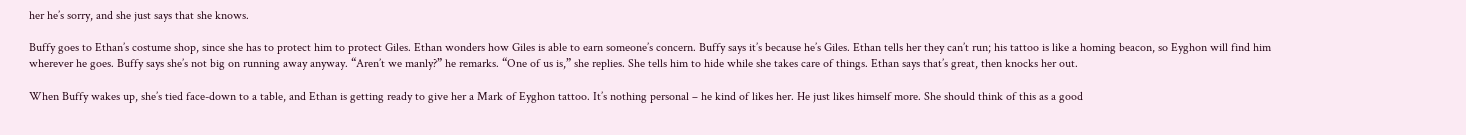her he’s sorry, and she just says that she knows.

Buffy goes to Ethan’s costume shop, since she has to protect him to protect Giles. Ethan wonders how Giles is able to earn someone’s concern. Buffy says it’s because he’s Giles. Ethan tells her they can’t run; his tattoo is like a homing beacon, so Eyghon will find him wherever he goes. Buffy says she’s not big on running away anyway. “Aren’t we manly?” he remarks. “One of us is,” she replies. She tells him to hide while she takes care of things. Ethan says that’s great, then knocks her out.

When Buffy wakes up, she’s tied face-down to a table, and Ethan is getting ready to give her a Mark of Eyghon tattoo. It’s nothing personal – he kind of likes her. He just likes himself more. She should think of this as a good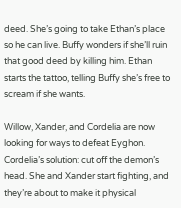deed. She’s going to take Ethan’s place so he can live. Buffy wonders if she’ll ruin that good deed by killing him. Ethan starts the tattoo, telling Buffy she’s free to scream if she wants.

Willow, Xander, and Cordelia are now looking for ways to defeat Eyghon. Cordelia’s solution: cut off the demon’s head. She and Xander start fighting, and they’re about to make it physical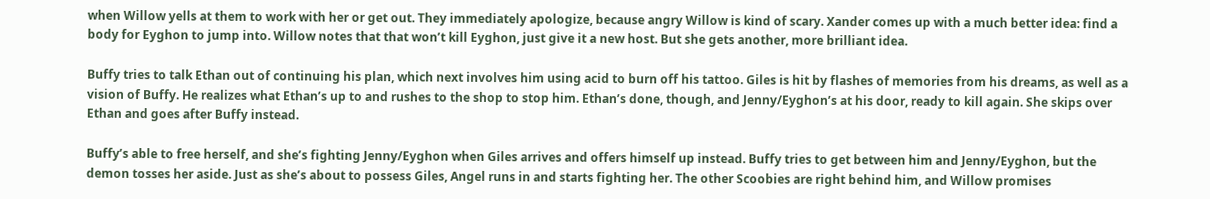when Willow yells at them to work with her or get out. They immediately apologize, because angry Willow is kind of scary. Xander comes up with a much better idea: find a body for Eyghon to jump into. Willow notes that that won’t kill Eyghon, just give it a new host. But she gets another, more brilliant idea.

Buffy tries to talk Ethan out of continuing his plan, which next involves him using acid to burn off his tattoo. Giles is hit by flashes of memories from his dreams, as well as a vision of Buffy. He realizes what Ethan’s up to and rushes to the shop to stop him. Ethan’s done, though, and Jenny/Eyghon’s at his door, ready to kill again. She skips over Ethan and goes after Buffy instead.

Buffy’s able to free herself, and she’s fighting Jenny/Eyghon when Giles arrives and offers himself up instead. Buffy tries to get between him and Jenny/Eyghon, but the demon tosses her aside. Just as she’s about to possess Giles, Angel runs in and starts fighting her. The other Scoobies are right behind him, and Willow promises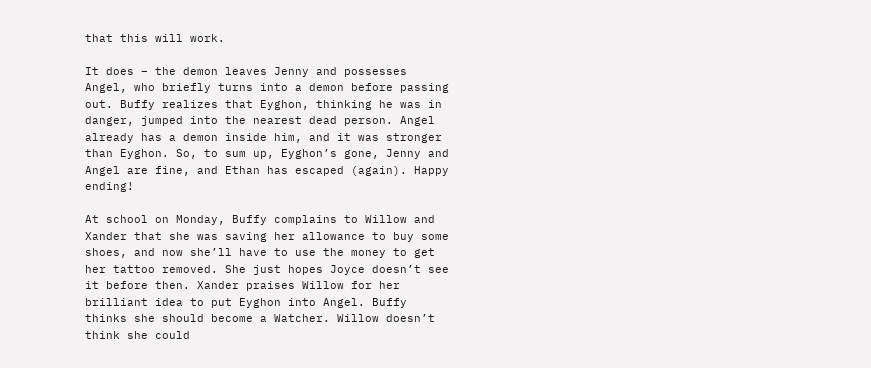that this will work.

It does – the demon leaves Jenny and possesses Angel, who briefly turns into a demon before passing out. Buffy realizes that Eyghon, thinking he was in danger, jumped into the nearest dead person. Angel already has a demon inside him, and it was stronger than Eyghon. So, to sum up, Eyghon’s gone, Jenny and Angel are fine, and Ethan has escaped (again). Happy ending!

At school on Monday, Buffy complains to Willow and Xander that she was saving her allowance to buy some shoes, and now she’ll have to use the money to get her tattoo removed. She just hopes Joyce doesn’t see it before then. Xander praises Willow for her brilliant idea to put Eyghon into Angel. Buffy thinks she should become a Watcher. Willow doesn’t think she could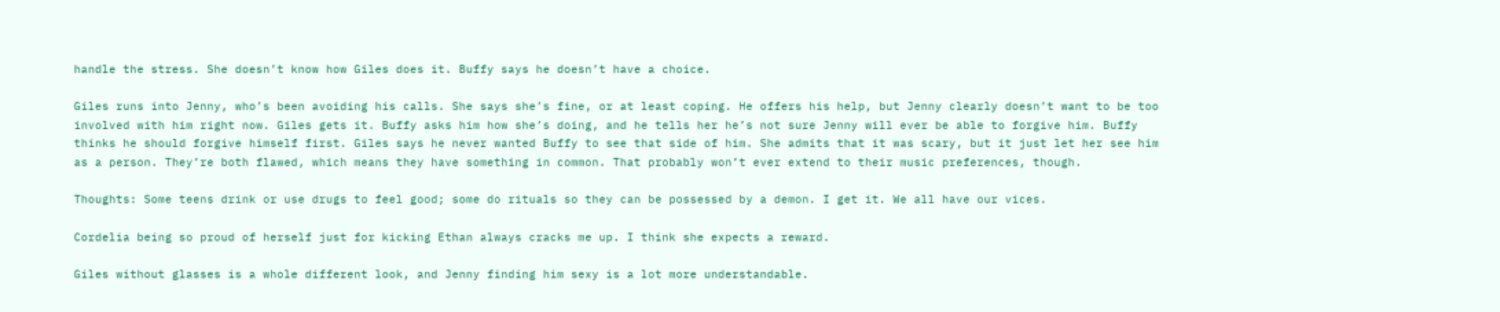handle the stress. She doesn’t know how Giles does it. Buffy says he doesn’t have a choice.

Giles runs into Jenny, who’s been avoiding his calls. She says she’s fine, or at least coping. He offers his help, but Jenny clearly doesn’t want to be too involved with him right now. Giles gets it. Buffy asks him how she’s doing, and he tells her he’s not sure Jenny will ever be able to forgive him. Buffy thinks he should forgive himself first. Giles says he never wanted Buffy to see that side of him. She admits that it was scary, but it just let her see him as a person. They’re both flawed, which means they have something in common. That probably won’t ever extend to their music preferences, though.

Thoughts: Some teens drink or use drugs to feel good; some do rituals so they can be possessed by a demon. I get it. We all have our vices.

Cordelia being so proud of herself just for kicking Ethan always cracks me up. I think she expects a reward.

Giles without glasses is a whole different look, and Jenny finding him sexy is a lot more understandable.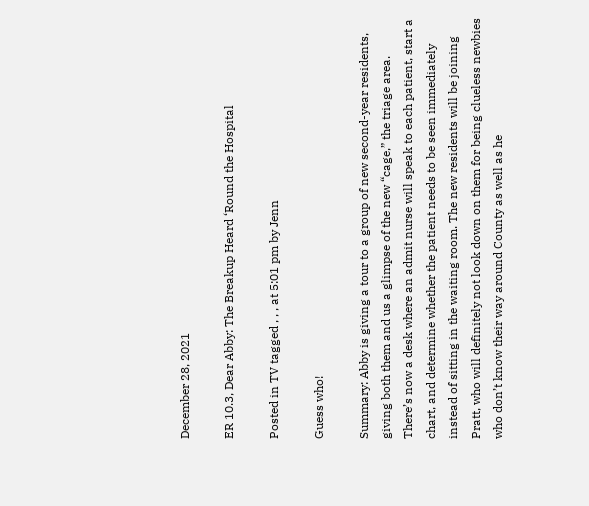December 28, 2021

ER 10.3, Dear Abby: The Breakup Heard ‘Round the Hospital

Posted in TV tagged , , , at 5:01 pm by Jenn

Guess who!

Summary: Abby is giving a tour to a group of new second-year residents, giving both them and us a glimpse of the new “cage,” the triage area. There’s now a desk where an admit nurse will speak to each patient, start a chart, and determine whether the patient needs to be seen immediately instead of sitting in the waiting room. The new residents will be joining Pratt, who will definitely not look down on them for being clueless newbies who don’t know their way around County as well as he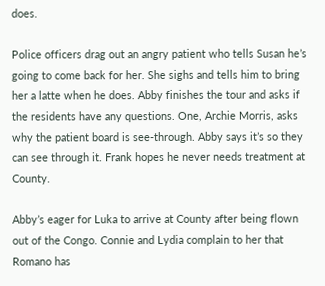does.

Police officers drag out an angry patient who tells Susan he’s going to come back for her. She sighs and tells him to bring her a latte when he does. Abby finishes the tour and asks if the residents have any questions. One, Archie Morris, asks why the patient board is see-through. Abby says it’s so they can see through it. Frank hopes he never needs treatment at County.

Abby’s eager for Luka to arrive at County after being flown out of the Congo. Connie and Lydia complain to her that Romano has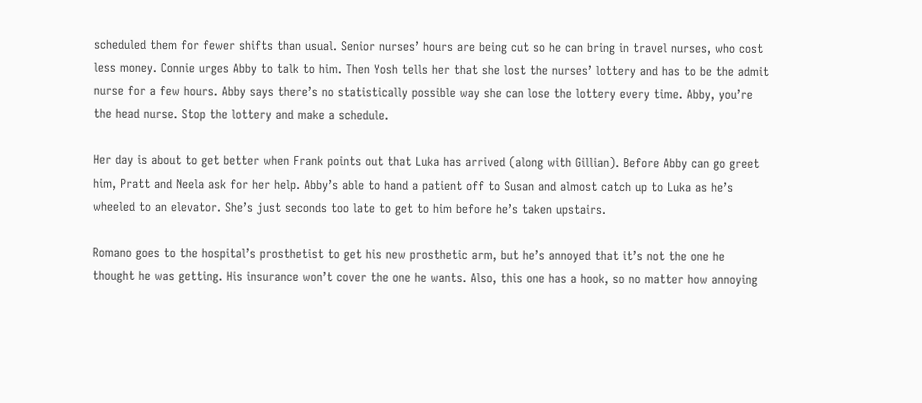scheduled them for fewer shifts than usual. Senior nurses’ hours are being cut so he can bring in travel nurses, who cost less money. Connie urges Abby to talk to him. Then Yosh tells her that she lost the nurses’ lottery and has to be the admit nurse for a few hours. Abby says there’s no statistically possible way she can lose the lottery every time. Abby, you’re the head nurse. Stop the lottery and make a schedule.

Her day is about to get better when Frank points out that Luka has arrived (along with Gillian). Before Abby can go greet him, Pratt and Neela ask for her help. Abby’s able to hand a patient off to Susan and almost catch up to Luka as he’s wheeled to an elevator. She’s just seconds too late to get to him before he’s taken upstairs.

Romano goes to the hospital’s prosthetist to get his new prosthetic arm, but he’s annoyed that it’s not the one he thought he was getting. His insurance won’t cover the one he wants. Also, this one has a hook, so no matter how annoying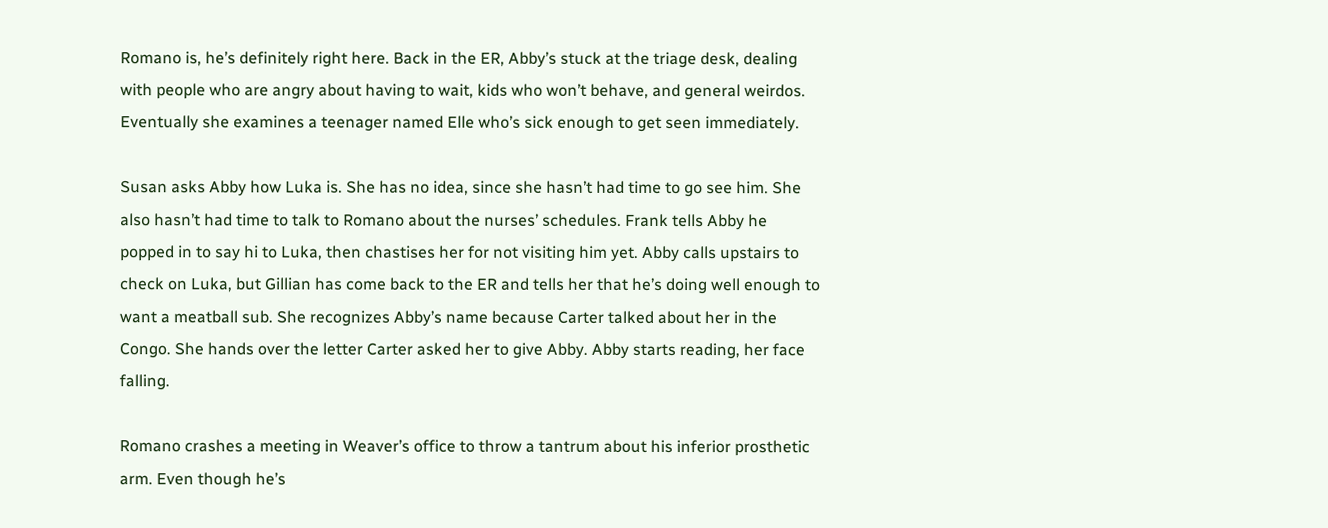Romano is, he’s definitely right here. Back in the ER, Abby’s stuck at the triage desk, dealing with people who are angry about having to wait, kids who won’t behave, and general weirdos. Eventually she examines a teenager named Elle who’s sick enough to get seen immediately.

Susan asks Abby how Luka is. She has no idea, since she hasn’t had time to go see him. She also hasn’t had time to talk to Romano about the nurses’ schedules. Frank tells Abby he popped in to say hi to Luka, then chastises her for not visiting him yet. Abby calls upstairs to check on Luka, but Gillian has come back to the ER and tells her that he’s doing well enough to want a meatball sub. She recognizes Abby’s name because Carter talked about her in the Congo. She hands over the letter Carter asked her to give Abby. Abby starts reading, her face falling.

Romano crashes a meeting in Weaver’s office to throw a tantrum about his inferior prosthetic arm. Even though he’s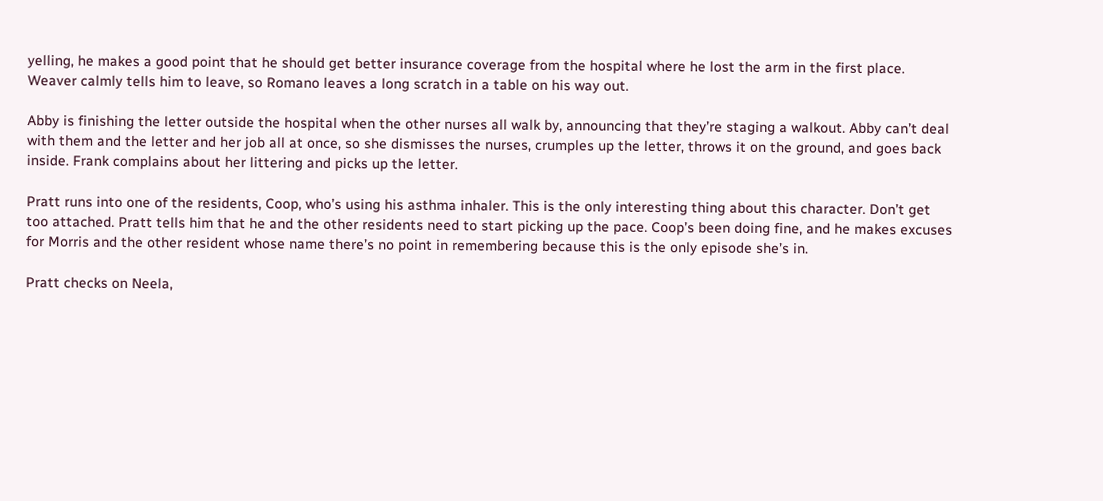yelling, he makes a good point that he should get better insurance coverage from the hospital where he lost the arm in the first place. Weaver calmly tells him to leave, so Romano leaves a long scratch in a table on his way out.

Abby is finishing the letter outside the hospital when the other nurses all walk by, announcing that they’re staging a walkout. Abby can’t deal with them and the letter and her job all at once, so she dismisses the nurses, crumples up the letter, throws it on the ground, and goes back inside. Frank complains about her littering and picks up the letter.

Pratt runs into one of the residents, Coop, who’s using his asthma inhaler. This is the only interesting thing about this character. Don’t get too attached. Pratt tells him that he and the other residents need to start picking up the pace. Coop’s been doing fine, and he makes excuses for Morris and the other resident whose name there’s no point in remembering because this is the only episode she’s in.

Pratt checks on Neela,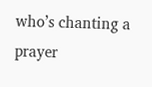who’s chanting a prayer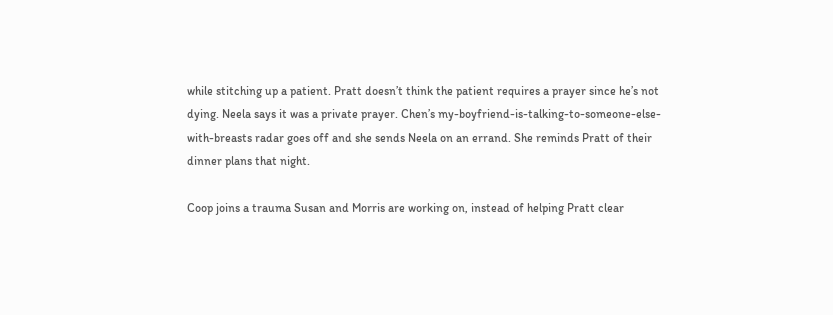while stitching up a patient. Pratt doesn’t think the patient requires a prayer since he’s not dying. Neela says it was a private prayer. Chen’s my-boyfriend-is-talking-to-someone-else-with-breasts radar goes off and she sends Neela on an errand. She reminds Pratt of their dinner plans that night.

Coop joins a trauma Susan and Morris are working on, instead of helping Pratt clear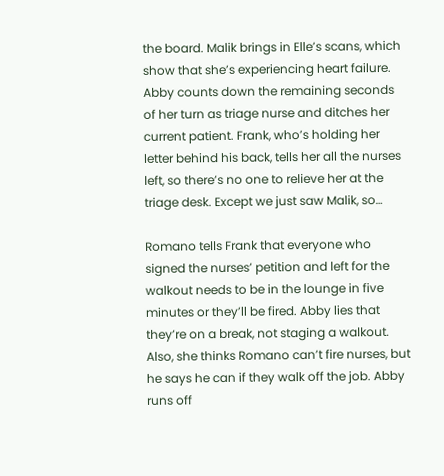the board. Malik brings in Elle’s scans, which show that she’s experiencing heart failure. Abby counts down the remaining seconds of her turn as triage nurse and ditches her current patient. Frank, who’s holding her letter behind his back, tells her all the nurses left, so there’s no one to relieve her at the triage desk. Except we just saw Malik, so…

Romano tells Frank that everyone who signed the nurses’ petition and left for the walkout needs to be in the lounge in five minutes or they’ll be fired. Abby lies that they’re on a break, not staging a walkout. Also, she thinks Romano can’t fire nurses, but he says he can if they walk off the job. Abby runs off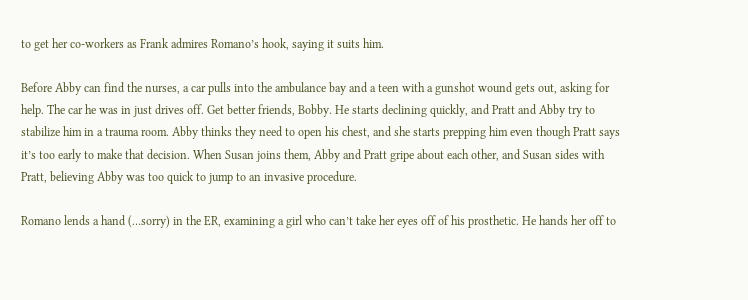to get her co-workers as Frank admires Romano’s hook, saying it suits him.

Before Abby can find the nurses, a car pulls into the ambulance bay and a teen with a gunshot wound gets out, asking for help. The car he was in just drives off. Get better friends, Bobby. He starts declining quickly, and Pratt and Abby try to stabilize him in a trauma room. Abby thinks they need to open his chest, and she starts prepping him even though Pratt says it’s too early to make that decision. When Susan joins them, Abby and Pratt gripe about each other, and Susan sides with Pratt, believing Abby was too quick to jump to an invasive procedure.

Romano lends a hand (…sorry) in the ER, examining a girl who can’t take her eyes off of his prosthetic. He hands her off to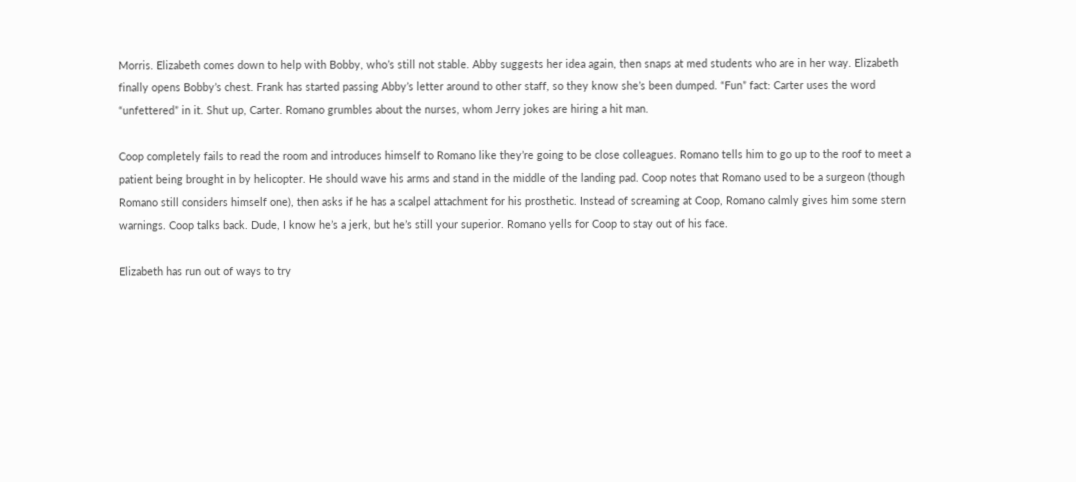Morris. Elizabeth comes down to help with Bobby, who’s still not stable. Abby suggests her idea again, then snaps at med students who are in her way. Elizabeth finally opens Bobby’s chest. Frank has started passing Abby’s letter around to other staff, so they know she’s been dumped. “Fun” fact: Carter uses the word “unfettered” in it. Shut up, Carter. Romano grumbles about the nurses, whom Jerry jokes are hiring a hit man.

Coop completely fails to read the room and introduces himself to Romano like they’re going to be close colleagues. Romano tells him to go up to the roof to meet a patient being brought in by helicopter. He should wave his arms and stand in the middle of the landing pad. Coop notes that Romano used to be a surgeon (though Romano still considers himself one), then asks if he has a scalpel attachment for his prosthetic. Instead of screaming at Coop, Romano calmly gives him some stern warnings. Coop talks back. Dude, I know he’s a jerk, but he’s still your superior. Romano yells for Coop to stay out of his face.

Elizabeth has run out of ways to try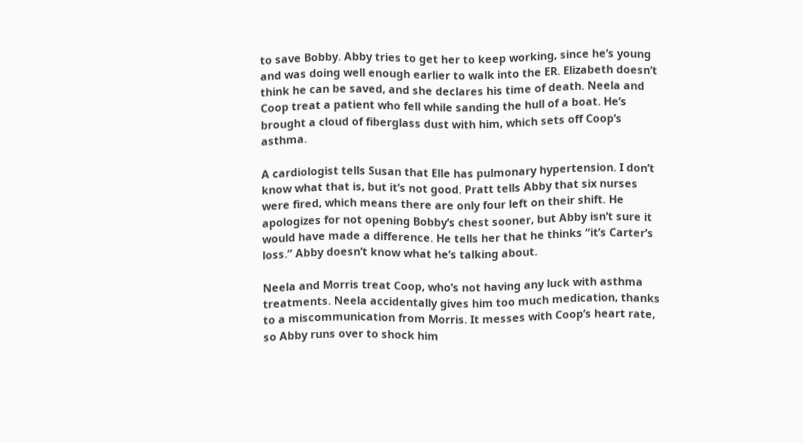to save Bobby. Abby tries to get her to keep working, since he’s young and was doing well enough earlier to walk into the ER. Elizabeth doesn’t think he can be saved, and she declares his time of death. Neela and Coop treat a patient who fell while sanding the hull of a boat. He’s brought a cloud of fiberglass dust with him, which sets off Coop’s asthma.

A cardiologist tells Susan that Elle has pulmonary hypertension. I don’t know what that is, but it’s not good. Pratt tells Abby that six nurses were fired, which means there are only four left on their shift. He apologizes for not opening Bobby’s chest sooner, but Abby isn’t sure it would have made a difference. He tells her that he thinks “it’s Carter’s loss.” Abby doesn’t know what he’s talking about.

Neela and Morris treat Coop, who’s not having any luck with asthma treatments. Neela accidentally gives him too much medication, thanks to a miscommunication from Morris. It messes with Coop’s heart rate, so Abby runs over to shock him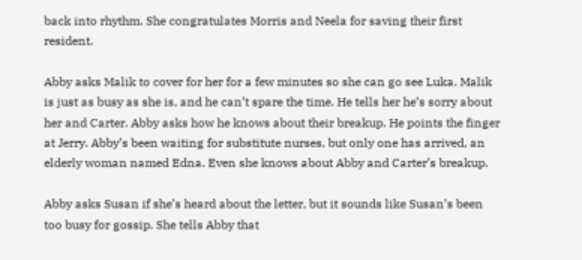back into rhythm. She congratulates Morris and Neela for saving their first resident.

Abby asks Malik to cover for her for a few minutes so she can go see Luka. Malik is just as busy as she is, and he can’t spare the time. He tells her he’s sorry about her and Carter. Abby asks how he knows about their breakup. He points the finger at Jerry. Abby’s been waiting for substitute nurses, but only one has arrived, an elderly woman named Edna. Even she knows about Abby and Carter’s breakup.

Abby asks Susan if she’s heard about the letter, but it sounds like Susan’s been too busy for gossip. She tells Abby that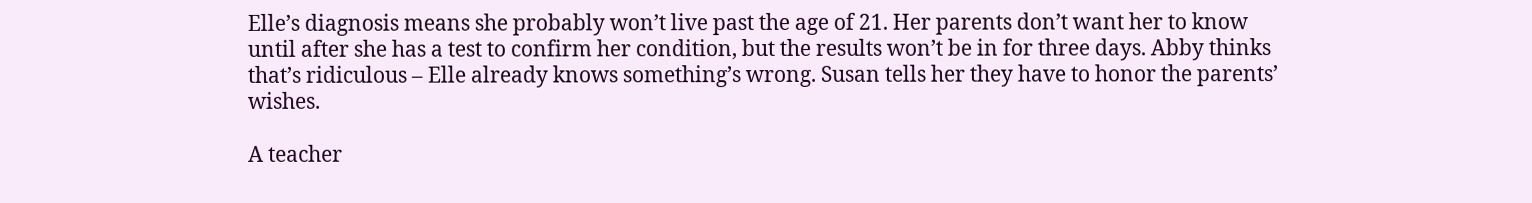Elle’s diagnosis means she probably won’t live past the age of 21. Her parents don’t want her to know until after she has a test to confirm her condition, but the results won’t be in for three days. Abby thinks that’s ridiculous – Elle already knows something’s wrong. Susan tells her they have to honor the parents’ wishes.

A teacher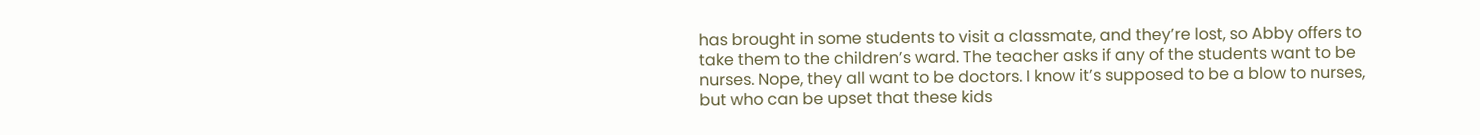has brought in some students to visit a classmate, and they’re lost, so Abby offers to take them to the children’s ward. The teacher asks if any of the students want to be nurses. Nope, they all want to be doctors. I know it’s supposed to be a blow to nurses, but who can be upset that these kids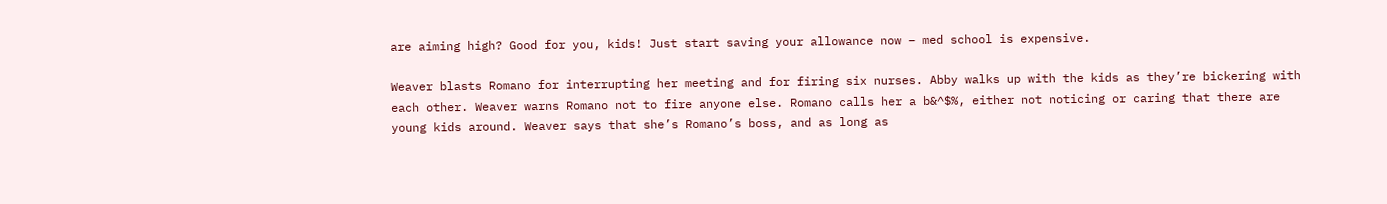are aiming high? Good for you, kids! Just start saving your allowance now – med school is expensive.

Weaver blasts Romano for interrupting her meeting and for firing six nurses. Abby walks up with the kids as they’re bickering with each other. Weaver warns Romano not to fire anyone else. Romano calls her a b&^$%, either not noticing or caring that there are young kids around. Weaver says that she’s Romano’s boss, and as long as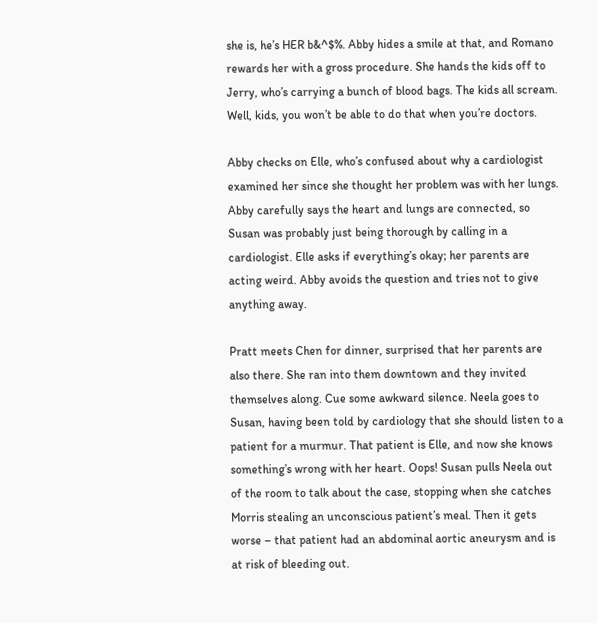she is, he’s HER b&^$%. Abby hides a smile at that, and Romano rewards her with a gross procedure. She hands the kids off to Jerry, who’s carrying a bunch of blood bags. The kids all scream. Well, kids, you won’t be able to do that when you’re doctors.

Abby checks on Elle, who’s confused about why a cardiologist examined her since she thought her problem was with her lungs. Abby carefully says the heart and lungs are connected, so Susan was probably just being thorough by calling in a cardiologist. Elle asks if everything’s okay; her parents are acting weird. Abby avoids the question and tries not to give anything away.

Pratt meets Chen for dinner, surprised that her parents are also there. She ran into them downtown and they invited themselves along. Cue some awkward silence. Neela goes to Susan, having been told by cardiology that she should listen to a patient for a murmur. That patient is Elle, and now she knows something’s wrong with her heart. Oops! Susan pulls Neela out of the room to talk about the case, stopping when she catches Morris stealing an unconscious patient’s meal. Then it gets worse – that patient had an abdominal aortic aneurysm and is at risk of bleeding out.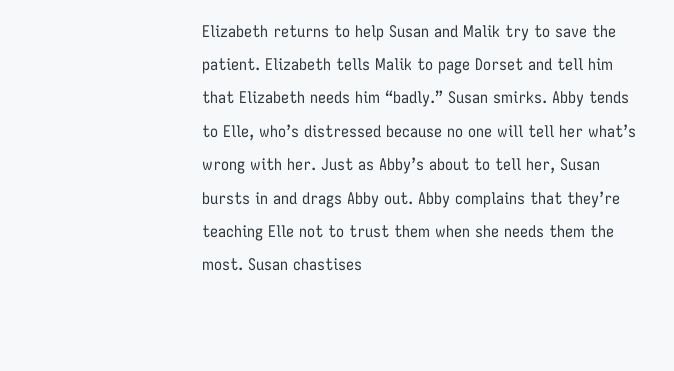Elizabeth returns to help Susan and Malik try to save the patient. Elizabeth tells Malik to page Dorset and tell him that Elizabeth needs him “badly.” Susan smirks. Abby tends to Elle, who’s distressed because no one will tell her what’s wrong with her. Just as Abby’s about to tell her, Susan bursts in and drags Abby out. Abby complains that they’re teaching Elle not to trust them when she needs them the most. Susan chastises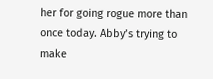her for going rogue more than once today. Abby’s trying to make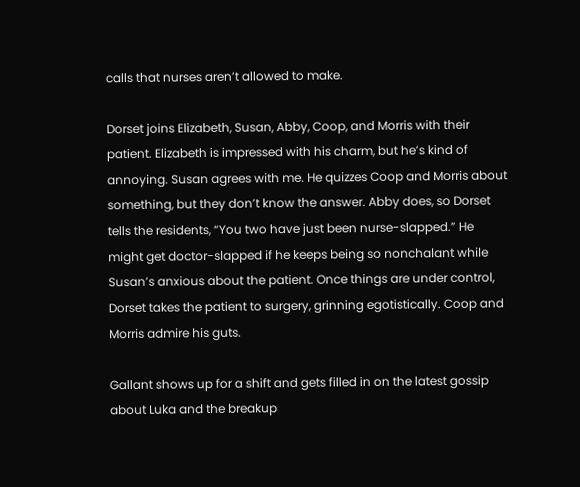calls that nurses aren’t allowed to make.

Dorset joins Elizabeth, Susan, Abby, Coop, and Morris with their patient. Elizabeth is impressed with his charm, but he’s kind of annoying. Susan agrees with me. He quizzes Coop and Morris about something, but they don’t know the answer. Abby does, so Dorset tells the residents, “You two have just been nurse-slapped.” He might get doctor-slapped if he keeps being so nonchalant while Susan’s anxious about the patient. Once things are under control, Dorset takes the patient to surgery, grinning egotistically. Coop and Morris admire his guts.

Gallant shows up for a shift and gets filled in on the latest gossip about Luka and the breakup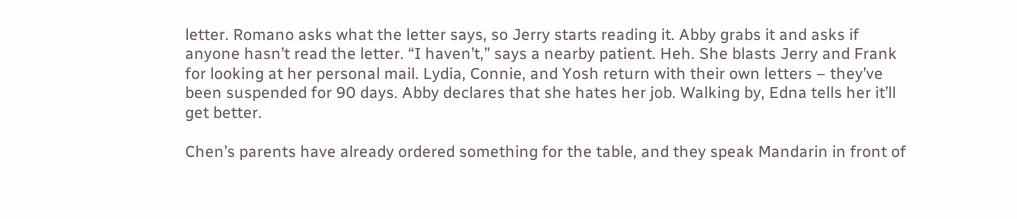letter. Romano asks what the letter says, so Jerry starts reading it. Abby grabs it and asks if anyone hasn’t read the letter. “I haven’t,” says a nearby patient. Heh. She blasts Jerry and Frank for looking at her personal mail. Lydia, Connie, and Yosh return with their own letters – they’ve been suspended for 90 days. Abby declares that she hates her job. Walking by, Edna tells her it’ll get better.

Chen’s parents have already ordered something for the table, and they speak Mandarin in front of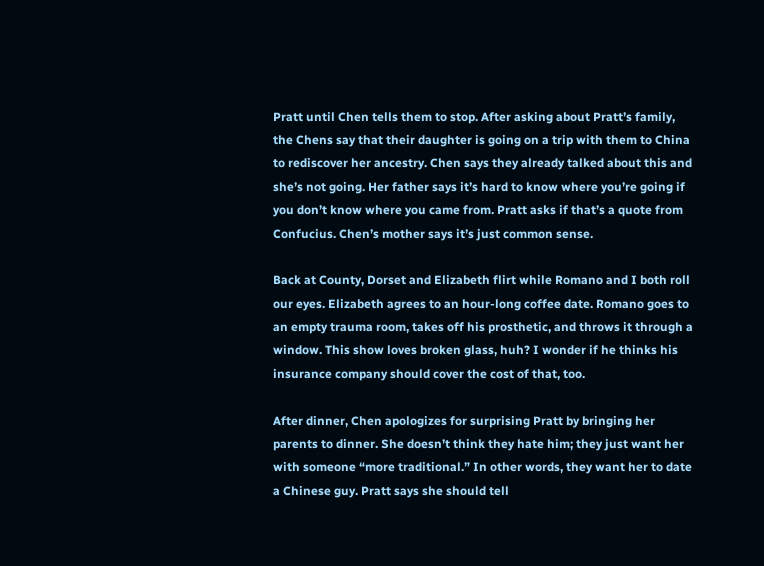Pratt until Chen tells them to stop. After asking about Pratt’s family, the Chens say that their daughter is going on a trip with them to China to rediscover her ancestry. Chen says they already talked about this and she’s not going. Her father says it’s hard to know where you’re going if you don’t know where you came from. Pratt asks if that’s a quote from Confucius. Chen’s mother says it’s just common sense.

Back at County, Dorset and Elizabeth flirt while Romano and I both roll our eyes. Elizabeth agrees to an hour-long coffee date. Romano goes to an empty trauma room, takes off his prosthetic, and throws it through a window. This show loves broken glass, huh? I wonder if he thinks his insurance company should cover the cost of that, too.

After dinner, Chen apologizes for surprising Pratt by bringing her parents to dinner. She doesn’t think they hate him; they just want her with someone “more traditional.” In other words, they want her to date a Chinese guy. Pratt says she should tell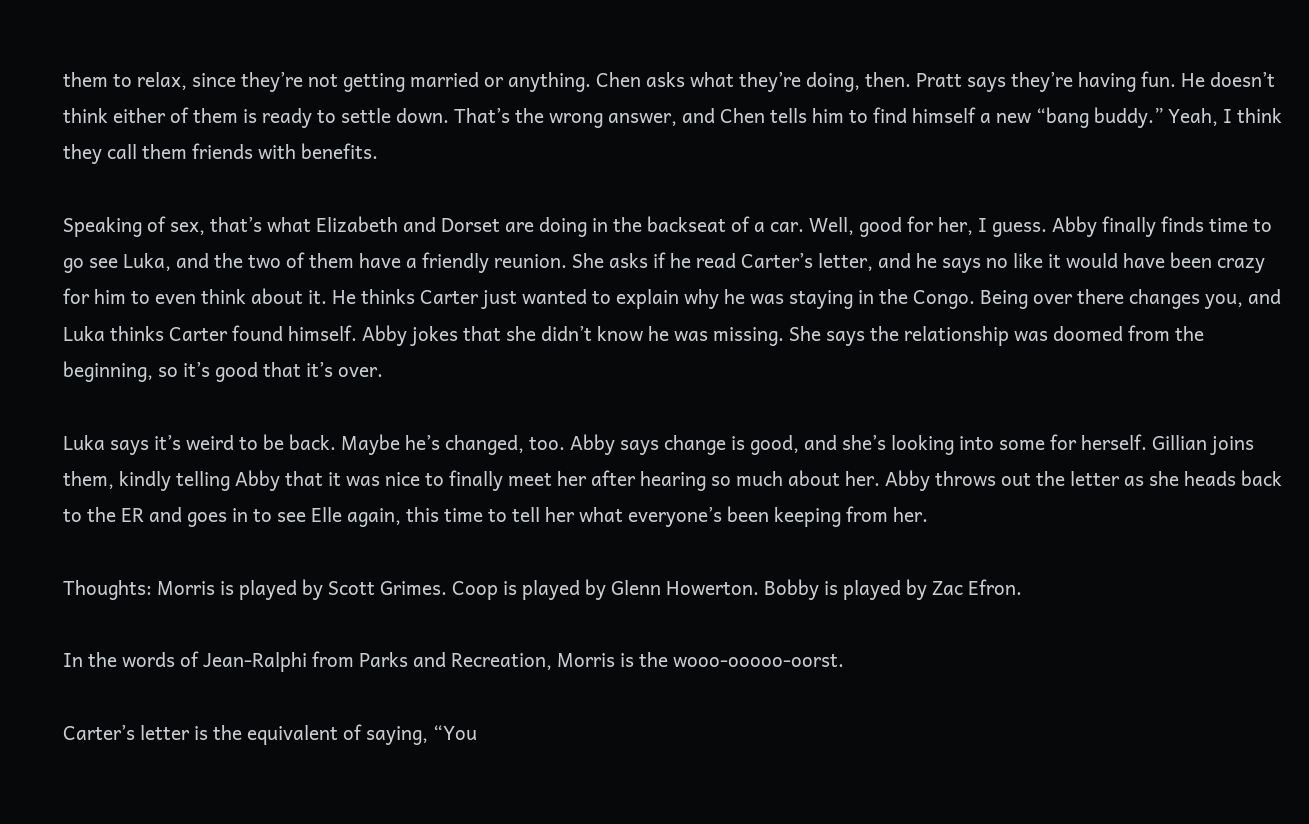them to relax, since they’re not getting married or anything. Chen asks what they’re doing, then. Pratt says they’re having fun. He doesn’t think either of them is ready to settle down. That’s the wrong answer, and Chen tells him to find himself a new “bang buddy.” Yeah, I think they call them friends with benefits.

Speaking of sex, that’s what Elizabeth and Dorset are doing in the backseat of a car. Well, good for her, I guess. Abby finally finds time to go see Luka, and the two of them have a friendly reunion. She asks if he read Carter’s letter, and he says no like it would have been crazy for him to even think about it. He thinks Carter just wanted to explain why he was staying in the Congo. Being over there changes you, and Luka thinks Carter found himself. Abby jokes that she didn’t know he was missing. She says the relationship was doomed from the beginning, so it’s good that it’s over.

Luka says it’s weird to be back. Maybe he’s changed, too. Abby says change is good, and she’s looking into some for herself. Gillian joins them, kindly telling Abby that it was nice to finally meet her after hearing so much about her. Abby throws out the letter as she heads back to the ER and goes in to see Elle again, this time to tell her what everyone’s been keeping from her.

Thoughts: Morris is played by Scott Grimes. Coop is played by Glenn Howerton. Bobby is played by Zac Efron.

In the words of Jean-Ralphi from Parks and Recreation, Morris is the wooo-ooooo-oorst.

Carter’s letter is the equivalent of saying, “You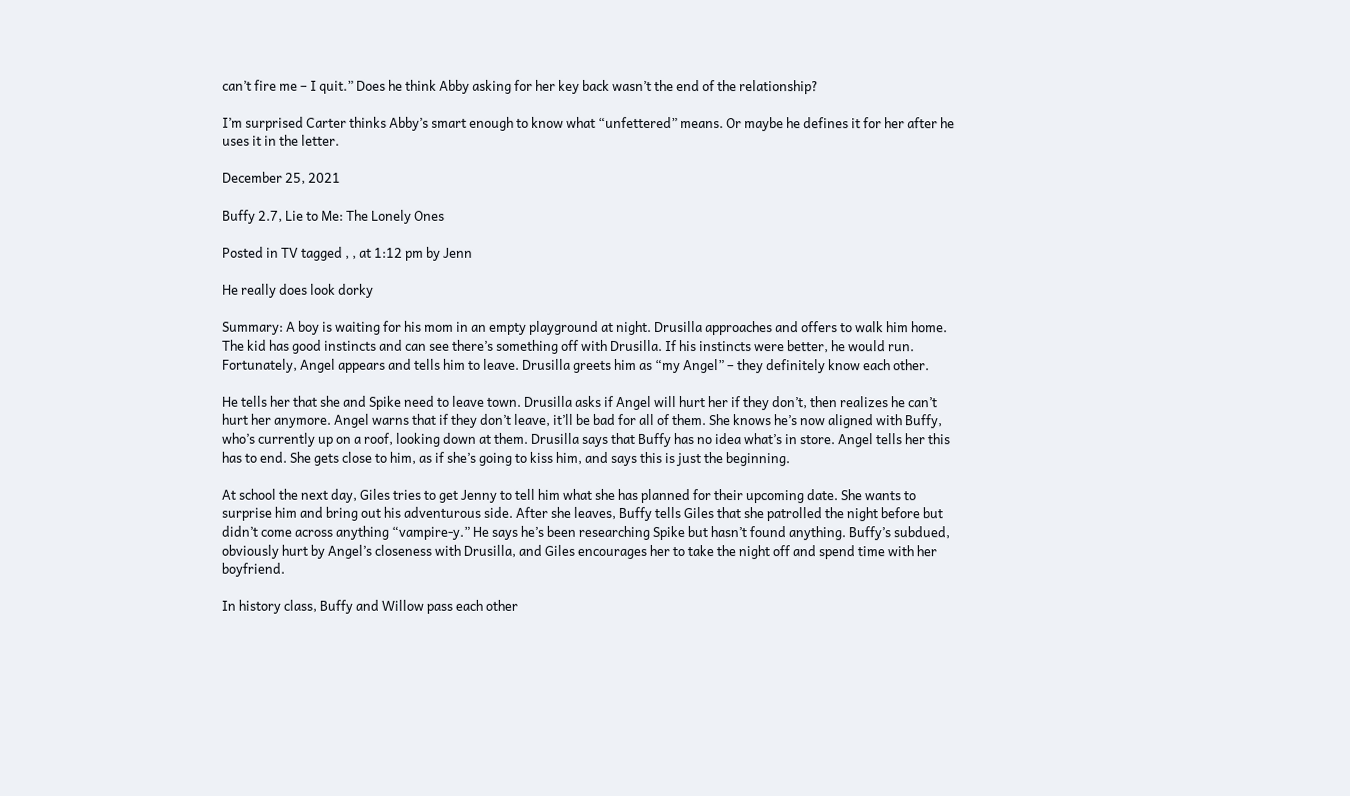can’t fire me – I quit.” Does he think Abby asking for her key back wasn’t the end of the relationship?

I’m surprised Carter thinks Abby’s smart enough to know what “unfettered” means. Or maybe he defines it for her after he uses it in the letter.

December 25, 2021

Buffy 2.7, Lie to Me: The Lonely Ones

Posted in TV tagged , , at 1:12 pm by Jenn

He really does look dorky

Summary: A boy is waiting for his mom in an empty playground at night. Drusilla approaches and offers to walk him home. The kid has good instincts and can see there’s something off with Drusilla. If his instincts were better, he would run. Fortunately, Angel appears and tells him to leave. Drusilla greets him as “my Angel” – they definitely know each other.

He tells her that she and Spike need to leave town. Drusilla asks if Angel will hurt her if they don’t, then realizes he can’t hurt her anymore. Angel warns that if they don’t leave, it’ll be bad for all of them. She knows he’s now aligned with Buffy, who’s currently up on a roof, looking down at them. Drusilla says that Buffy has no idea what’s in store. Angel tells her this has to end. She gets close to him, as if she’s going to kiss him, and says this is just the beginning.

At school the next day, Giles tries to get Jenny to tell him what she has planned for their upcoming date. She wants to surprise him and bring out his adventurous side. After she leaves, Buffy tells Giles that she patrolled the night before but didn’t come across anything “vampire-y.” He says he’s been researching Spike but hasn’t found anything. Buffy’s subdued, obviously hurt by Angel’s closeness with Drusilla, and Giles encourages her to take the night off and spend time with her boyfriend.

In history class, Buffy and Willow pass each other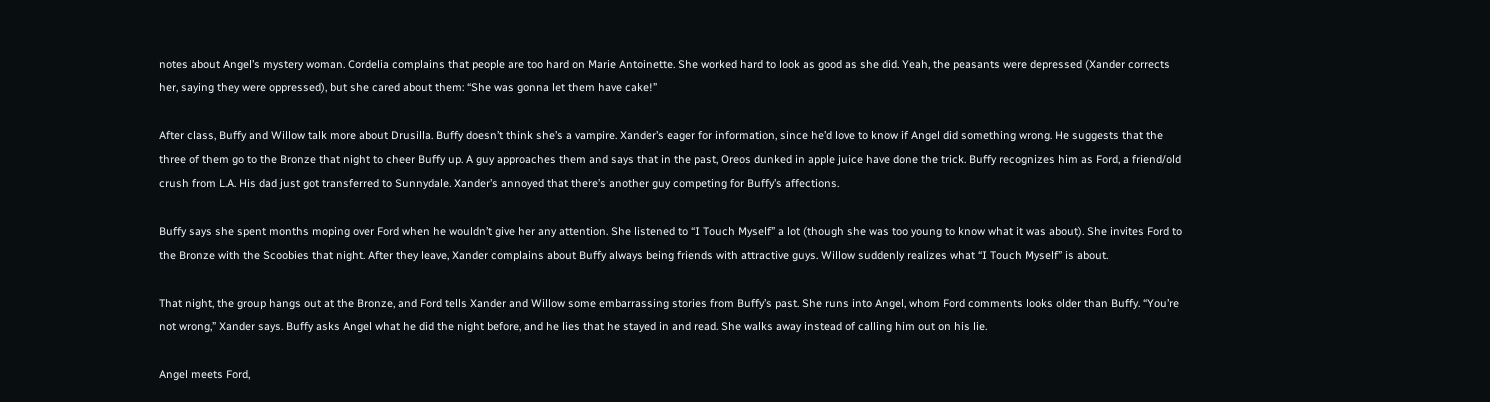notes about Angel’s mystery woman. Cordelia complains that people are too hard on Marie Antoinette. She worked hard to look as good as she did. Yeah, the peasants were depressed (Xander corrects her, saying they were oppressed), but she cared about them: “She was gonna let them have cake!”

After class, Buffy and Willow talk more about Drusilla. Buffy doesn’t think she’s a vampire. Xander’s eager for information, since he’d love to know if Angel did something wrong. He suggests that the three of them go to the Bronze that night to cheer Buffy up. A guy approaches them and says that in the past, Oreos dunked in apple juice have done the trick. Buffy recognizes him as Ford, a friend/old crush from L.A. His dad just got transferred to Sunnydale. Xander’s annoyed that there’s another guy competing for Buffy’s affections.

Buffy says she spent months moping over Ford when he wouldn’t give her any attention. She listened to “I Touch Myself” a lot (though she was too young to know what it was about). She invites Ford to the Bronze with the Scoobies that night. After they leave, Xander complains about Buffy always being friends with attractive guys. Willow suddenly realizes what “I Touch Myself” is about.

That night, the group hangs out at the Bronze, and Ford tells Xander and Willow some embarrassing stories from Buffy’s past. She runs into Angel, whom Ford comments looks older than Buffy. “You’re not wrong,” Xander says. Buffy asks Angel what he did the night before, and he lies that he stayed in and read. She walks away instead of calling him out on his lie.

Angel meets Ford,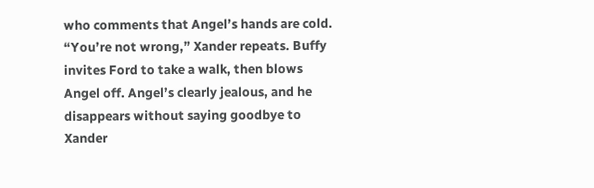who comments that Angel’s hands are cold. “You’re not wrong,” Xander repeats. Buffy invites Ford to take a walk, then blows Angel off. Angel’s clearly jealous, and he disappears without saying goodbye to Xander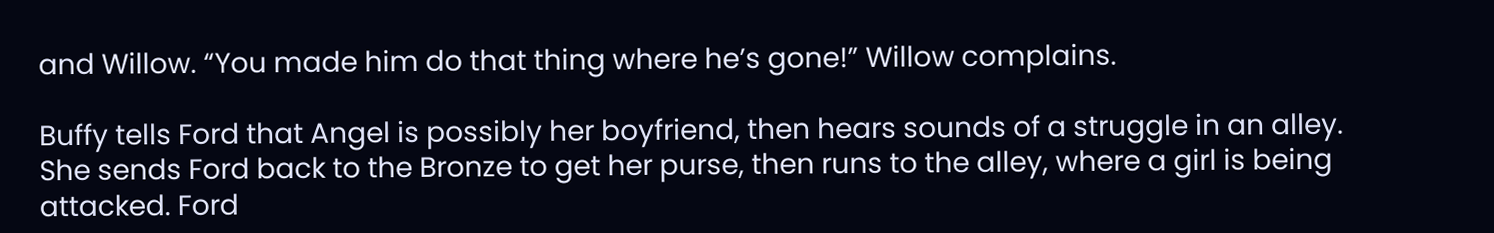and Willow. “You made him do that thing where he’s gone!” Willow complains.

Buffy tells Ford that Angel is possibly her boyfriend, then hears sounds of a struggle in an alley. She sends Ford back to the Bronze to get her purse, then runs to the alley, where a girl is being attacked. Ford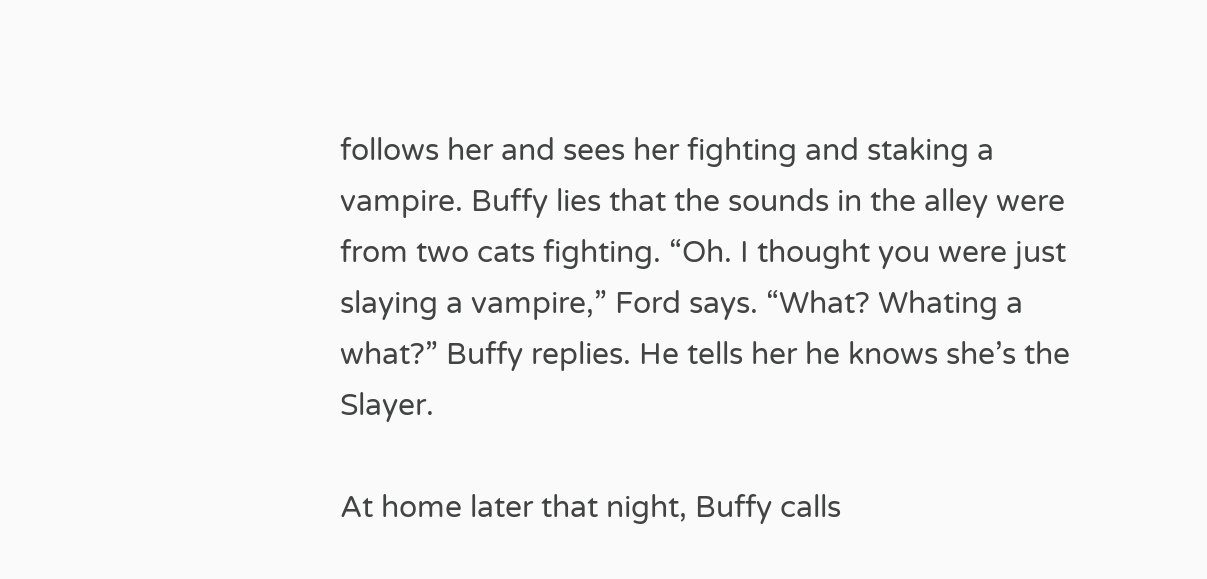follows her and sees her fighting and staking a vampire. Buffy lies that the sounds in the alley were from two cats fighting. “Oh. I thought you were just slaying a vampire,” Ford says. “What? Whating a what?” Buffy replies. He tells her he knows she’s the Slayer.

At home later that night, Buffy calls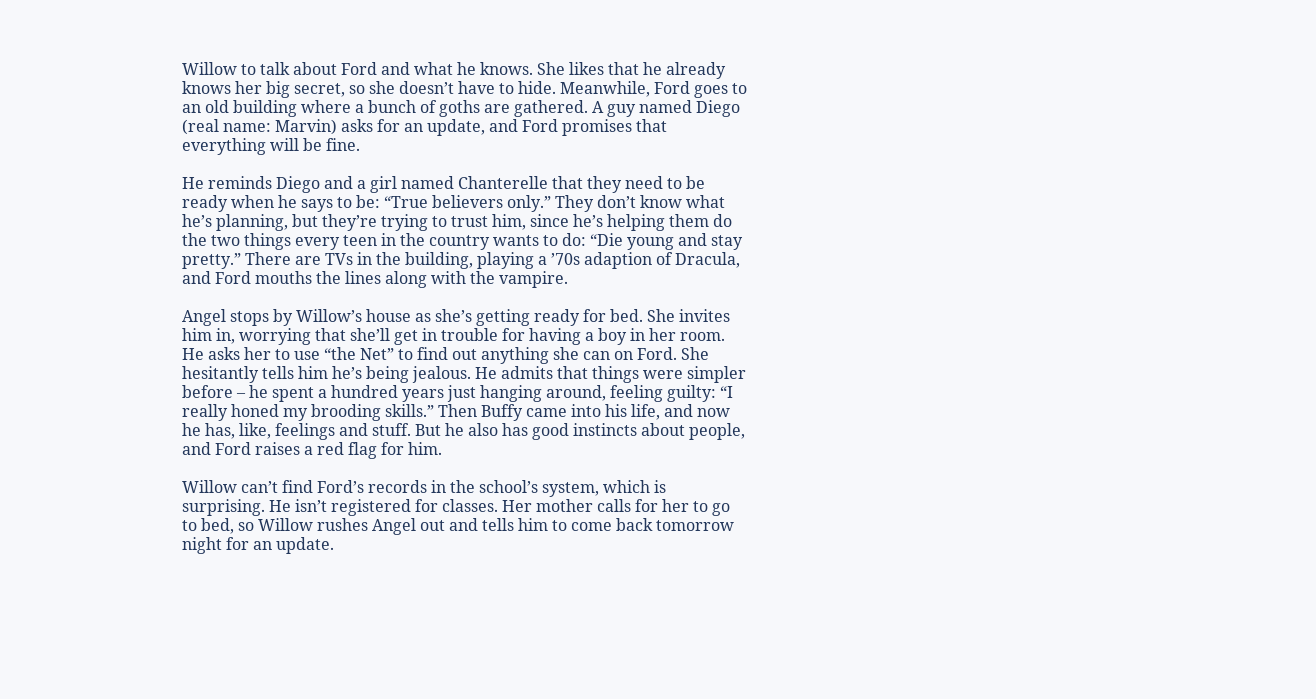Willow to talk about Ford and what he knows. She likes that he already knows her big secret, so she doesn’t have to hide. Meanwhile, Ford goes to an old building where a bunch of goths are gathered. A guy named Diego (real name: Marvin) asks for an update, and Ford promises that everything will be fine.

He reminds Diego and a girl named Chanterelle that they need to be ready when he says to be: “True believers only.” They don’t know what he’s planning, but they’re trying to trust him, since he’s helping them do the two things every teen in the country wants to do: “Die young and stay pretty.” There are TVs in the building, playing a ’70s adaption of Dracula, and Ford mouths the lines along with the vampire.

Angel stops by Willow’s house as she’s getting ready for bed. She invites him in, worrying that she’ll get in trouble for having a boy in her room. He asks her to use “the Net” to find out anything she can on Ford. She hesitantly tells him he’s being jealous. He admits that things were simpler before – he spent a hundred years just hanging around, feeling guilty: “I really honed my brooding skills.” Then Buffy came into his life, and now he has, like, feelings and stuff. But he also has good instincts about people, and Ford raises a red flag for him.

Willow can’t find Ford’s records in the school’s system, which is surprising. He isn’t registered for classes. Her mother calls for her to go to bed, so Willow rushes Angel out and tells him to come back tomorrow night for an update.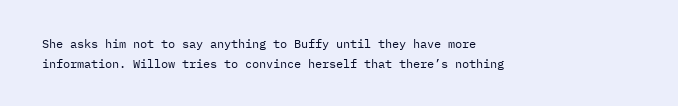She asks him not to say anything to Buffy until they have more information. Willow tries to convince herself that there’s nothing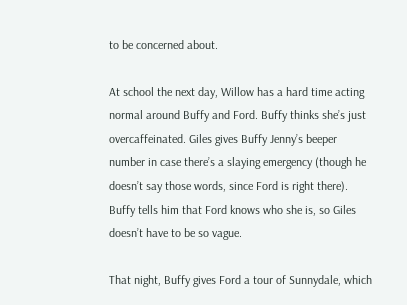to be concerned about.

At school the next day, Willow has a hard time acting normal around Buffy and Ford. Buffy thinks she’s just overcaffeinated. Giles gives Buffy Jenny’s beeper number in case there’s a slaying emergency (though he doesn’t say those words, since Ford is right there). Buffy tells him that Ford knows who she is, so Giles doesn’t have to be so vague.

That night, Buffy gives Ford a tour of Sunnydale, which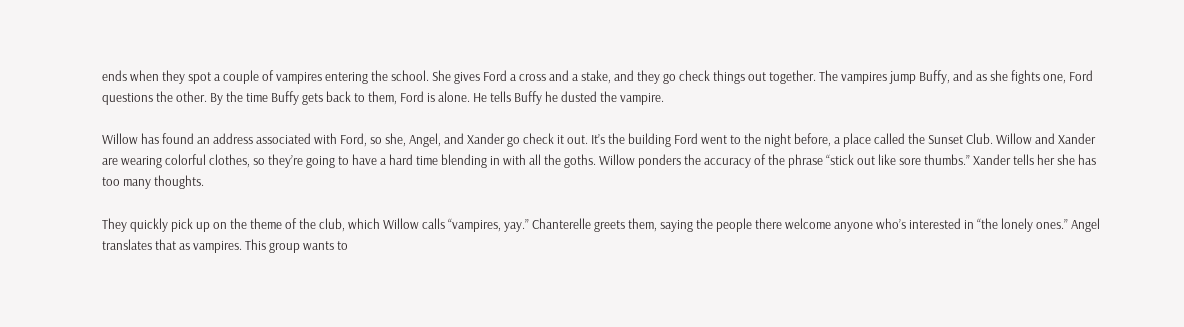ends when they spot a couple of vampires entering the school. She gives Ford a cross and a stake, and they go check things out together. The vampires jump Buffy, and as she fights one, Ford questions the other. By the time Buffy gets back to them, Ford is alone. He tells Buffy he dusted the vampire.

Willow has found an address associated with Ford, so she, Angel, and Xander go check it out. It’s the building Ford went to the night before, a place called the Sunset Club. Willow and Xander are wearing colorful clothes, so they’re going to have a hard time blending in with all the goths. Willow ponders the accuracy of the phrase “stick out like sore thumbs.” Xander tells her she has too many thoughts.

They quickly pick up on the theme of the club, which Willow calls “vampires, yay.” Chanterelle greets them, saying the people there welcome anyone who’s interested in “the lonely ones.” Angel translates that as vampires. This group wants to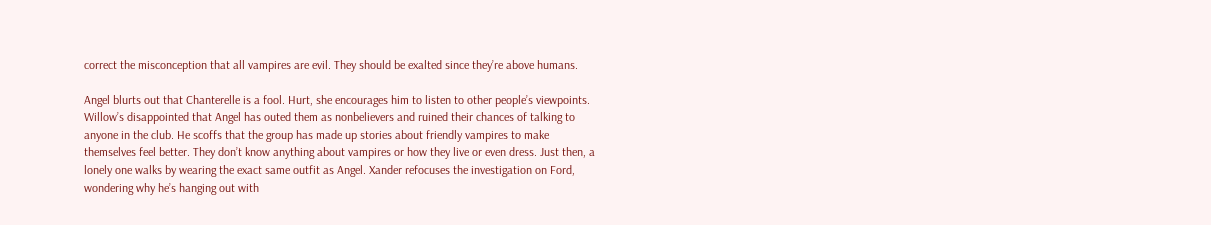correct the misconception that all vampires are evil. They should be exalted since they’re above humans.

Angel blurts out that Chanterelle is a fool. Hurt, she encourages him to listen to other people’s viewpoints. Willow’s disappointed that Angel has outed them as nonbelievers and ruined their chances of talking to anyone in the club. He scoffs that the group has made up stories about friendly vampires to make themselves feel better. They don’t know anything about vampires or how they live or even dress. Just then, a lonely one walks by wearing the exact same outfit as Angel. Xander refocuses the investigation on Ford, wondering why he’s hanging out with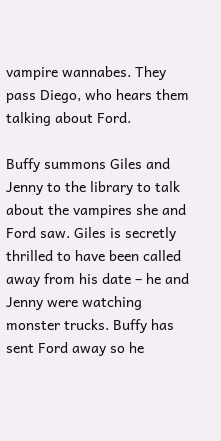vampire wannabes. They pass Diego, who hears them talking about Ford.

Buffy summons Giles and Jenny to the library to talk about the vampires she and Ford saw. Giles is secretly thrilled to have been called away from his date – he and Jenny were watching monster trucks. Buffy has sent Ford away so he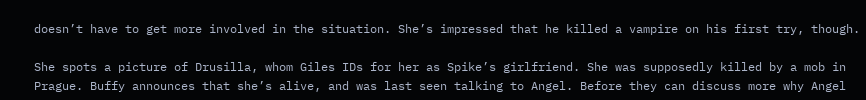doesn’t have to get more involved in the situation. She’s impressed that he killed a vampire on his first try, though.

She spots a picture of Drusilla, whom Giles IDs for her as Spike’s girlfriend. She was supposedly killed by a mob in Prague. Buffy announces that she’s alive, and was last seen talking to Angel. Before they can discuss more why Angel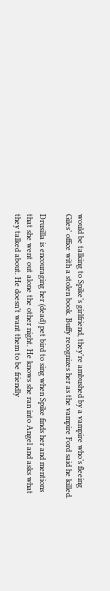would be talking to Spike’s girlfriend, they’re ambushed by a vampire who’s fleeing Giles’ office with a stolen book. Buffy recognizes her as the vampire Ford said he killed.

Drusilla is encouraging her (dead) pet bird to sing when Spike finds her and mentions that she went out alone the other night. He knows she ran into Angel and asks what they talked about. He doesn’t want them to be friendly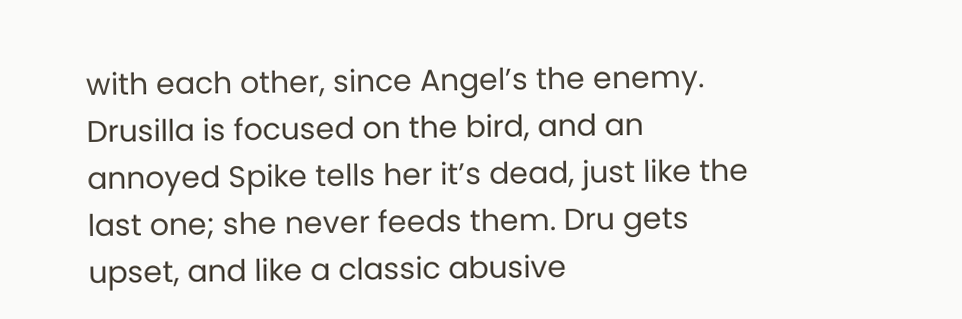with each other, since Angel’s the enemy. Drusilla is focused on the bird, and an annoyed Spike tells her it’s dead, just like the last one; she never feeds them. Dru gets upset, and like a classic abusive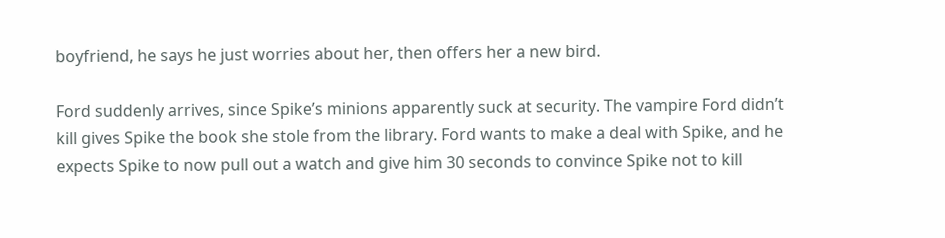boyfriend, he says he just worries about her, then offers her a new bird.

Ford suddenly arrives, since Spike’s minions apparently suck at security. The vampire Ford didn’t kill gives Spike the book she stole from the library. Ford wants to make a deal with Spike, and he expects Spike to now pull out a watch and give him 30 seconds to convince Spike not to kill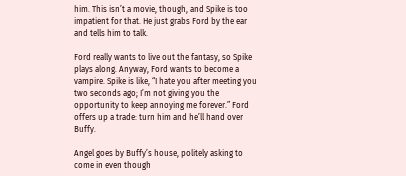him. This isn’t a movie, though, and Spike is too impatient for that. He just grabs Ford by the ear and tells him to talk.

Ford really wants to live out the fantasy, so Spike plays along. Anyway, Ford wants to become a vampire. Spike is like, “I hate you after meeting you two seconds ago; I’m not giving you the opportunity to keep annoying me forever.” Ford offers up a trade: turn him and he’ll hand over Buffy.

Angel goes by Buffy’s house, politely asking to come in even though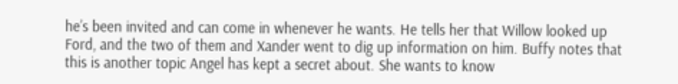he’s been invited and can come in whenever he wants. He tells her that Willow looked up Ford, and the two of them and Xander went to dig up information on him. Buffy notes that this is another topic Angel has kept a secret about. She wants to know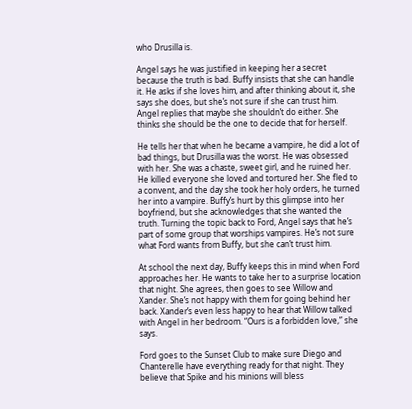who Drusilla is.

Angel says he was justified in keeping her a secret because the truth is bad. Buffy insists that she can handle it. He asks if she loves him, and after thinking about it, she says she does, but she’s not sure if she can trust him. Angel replies that maybe she shouldn’t do either. She thinks she should be the one to decide that for herself.

He tells her that when he became a vampire, he did a lot of bad things, but Drusilla was the worst. He was obsessed with her. She was a chaste, sweet girl, and he ruined her. He killed everyone she loved and tortured her. She fled to a convent, and the day she took her holy orders, he turned her into a vampire. Buffy’s hurt by this glimpse into her boyfriend, but she acknowledges that she wanted the truth. Turning the topic back to Ford, Angel says that he’s part of some group that worships vampires. He’s not sure what Ford wants from Buffy, but she can’t trust him.

At school the next day, Buffy keeps this in mind when Ford approaches her. He wants to take her to a surprise location that night. She agrees, then goes to see Willow and Xander. She’s not happy with them for going behind her back. Xander’s even less happy to hear that Willow talked with Angel in her bedroom. “Ours is a forbidden love,” she says.

Ford goes to the Sunset Club to make sure Diego and Chanterelle have everything ready for that night. They believe that Spike and his minions will bless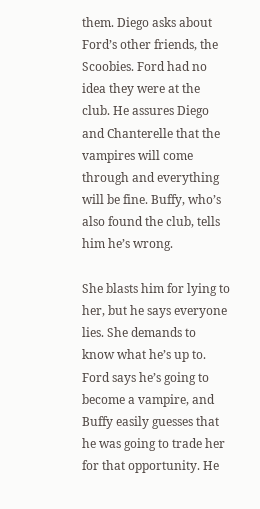them. Diego asks about Ford’s other friends, the Scoobies. Ford had no idea they were at the club. He assures Diego and Chanterelle that the vampires will come through and everything will be fine. Buffy, who’s also found the club, tells him he’s wrong.

She blasts him for lying to her, but he says everyone lies. She demands to know what he’s up to. Ford says he’s going to become a vampire, and Buffy easily guesses that he was going to trade her for that opportunity. He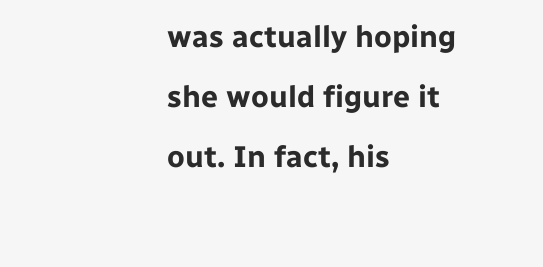was actually hoping she would figure it out. In fact, his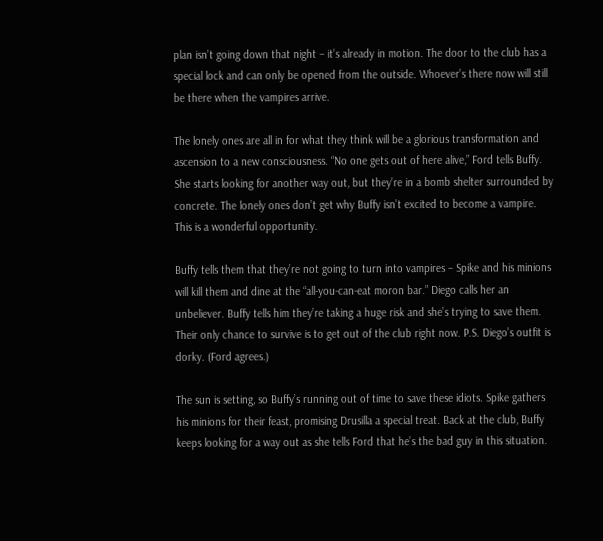plan isn’t going down that night – it’s already in motion. The door to the club has a special lock and can only be opened from the outside. Whoever’s there now will still be there when the vampires arrive.

The lonely ones are all in for what they think will be a glorious transformation and ascension to a new consciousness. “No one gets out of here alive,” Ford tells Buffy. She starts looking for another way out, but they’re in a bomb shelter surrounded by concrete. The lonely ones don’t get why Buffy isn’t excited to become a vampire. This is a wonderful opportunity.

Buffy tells them that they’re not going to turn into vampires – Spike and his minions will kill them and dine at the “all-you-can-eat moron bar.” Diego calls her an unbeliever. Buffy tells him they’re taking a huge risk and she’s trying to save them. Their only chance to survive is to get out of the club right now. P.S. Diego’s outfit is dorky. (Ford agrees.)

The sun is setting, so Buffy’s running out of time to save these idiots. Spike gathers his minions for their feast, promising Drusilla a special treat. Back at the club, Buffy keeps looking for a way out as she tells Ford that he’s the bad guy in this situation.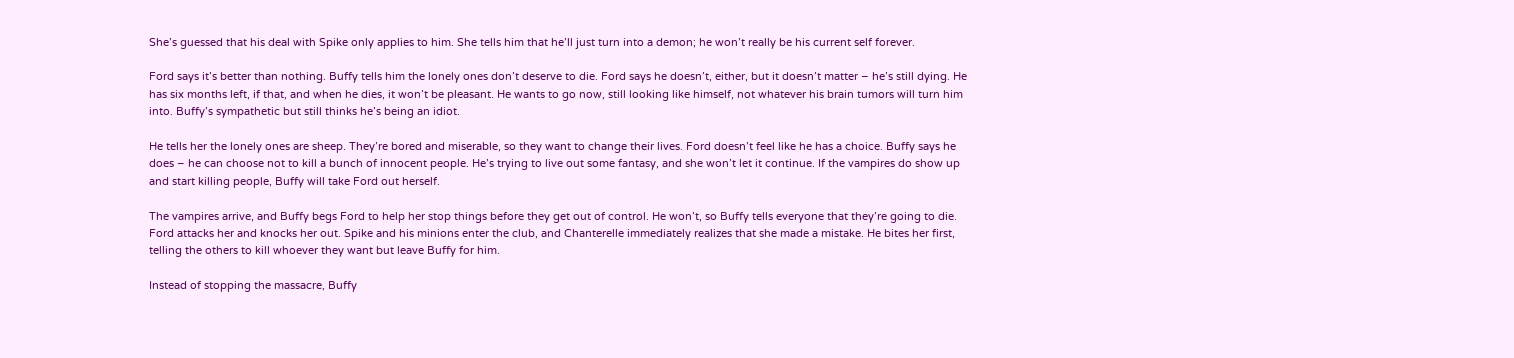She’s guessed that his deal with Spike only applies to him. She tells him that he’ll just turn into a demon; he won’t really be his current self forever.

Ford says it’s better than nothing. Buffy tells him the lonely ones don’t deserve to die. Ford says he doesn’t, either, but it doesn’t matter – he’s still dying. He has six months left, if that, and when he dies, it won’t be pleasant. He wants to go now, still looking like himself, not whatever his brain tumors will turn him into. Buffy’s sympathetic but still thinks he’s being an idiot.

He tells her the lonely ones are sheep. They’re bored and miserable, so they want to change their lives. Ford doesn’t feel like he has a choice. Buffy says he does – he can choose not to kill a bunch of innocent people. He’s trying to live out some fantasy, and she won’t let it continue. If the vampires do show up and start killing people, Buffy will take Ford out herself.

The vampires arrive, and Buffy begs Ford to help her stop things before they get out of control. He won’t, so Buffy tells everyone that they’re going to die. Ford attacks her and knocks her out. Spike and his minions enter the club, and Chanterelle immediately realizes that she made a mistake. He bites her first, telling the others to kill whoever they want but leave Buffy for him.

Instead of stopping the massacre, Buffy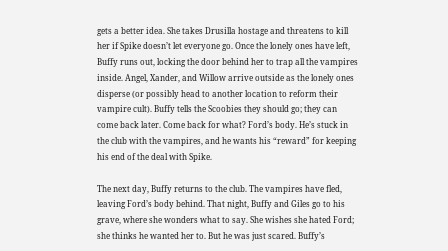gets a better idea. She takes Drusilla hostage and threatens to kill her if Spike doesn’t let everyone go. Once the lonely ones have left, Buffy runs out, locking the door behind her to trap all the vampires inside. Angel, Xander, and Willow arrive outside as the lonely ones disperse (or possibly head to another location to reform their vampire cult). Buffy tells the Scoobies they should go; they can come back later. Come back for what? Ford’s body. He’s stuck in the club with the vampires, and he wants his “reward” for keeping his end of the deal with Spike.

The next day, Buffy returns to the club. The vampires have fled, leaving Ford’s body behind. That night, Buffy and Giles go to his grave, where she wonders what to say. She wishes she hated Ford; she thinks he wanted her to. But he was just scared. Buffy’s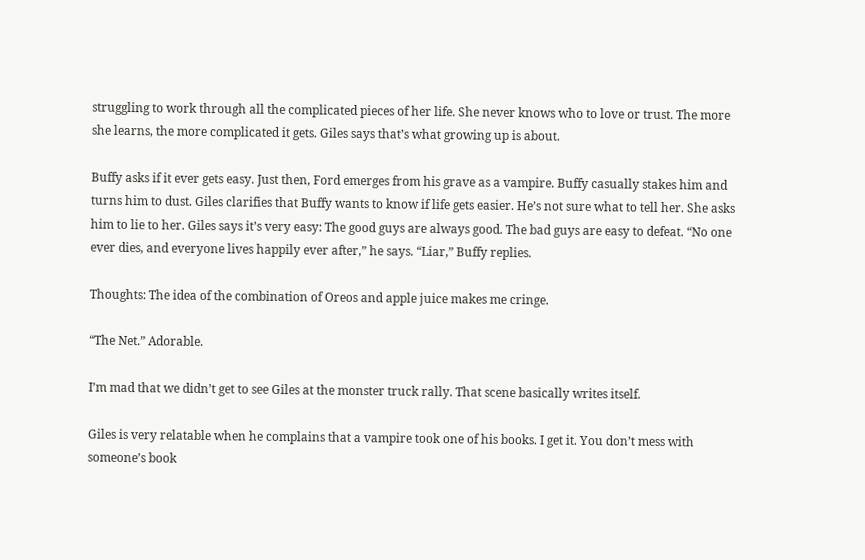struggling to work through all the complicated pieces of her life. She never knows who to love or trust. The more she learns, the more complicated it gets. Giles says that’s what growing up is about.

Buffy asks if it ever gets easy. Just then, Ford emerges from his grave as a vampire. Buffy casually stakes him and turns him to dust. Giles clarifies that Buffy wants to know if life gets easier. He’s not sure what to tell her. She asks him to lie to her. Giles says it’s very easy: The good guys are always good. The bad guys are easy to defeat. “No one ever dies, and everyone lives happily ever after,” he says. “Liar,” Buffy replies.

Thoughts: The idea of the combination of Oreos and apple juice makes me cringe.

“The Net.” Adorable.

I’m mad that we didn’t get to see Giles at the monster truck rally. That scene basically writes itself.

Giles is very relatable when he complains that a vampire took one of his books. I get it. You don’t mess with someone’s book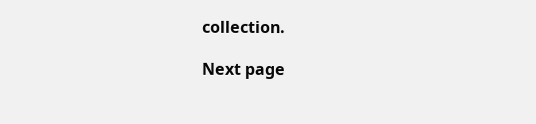collection.

Next page